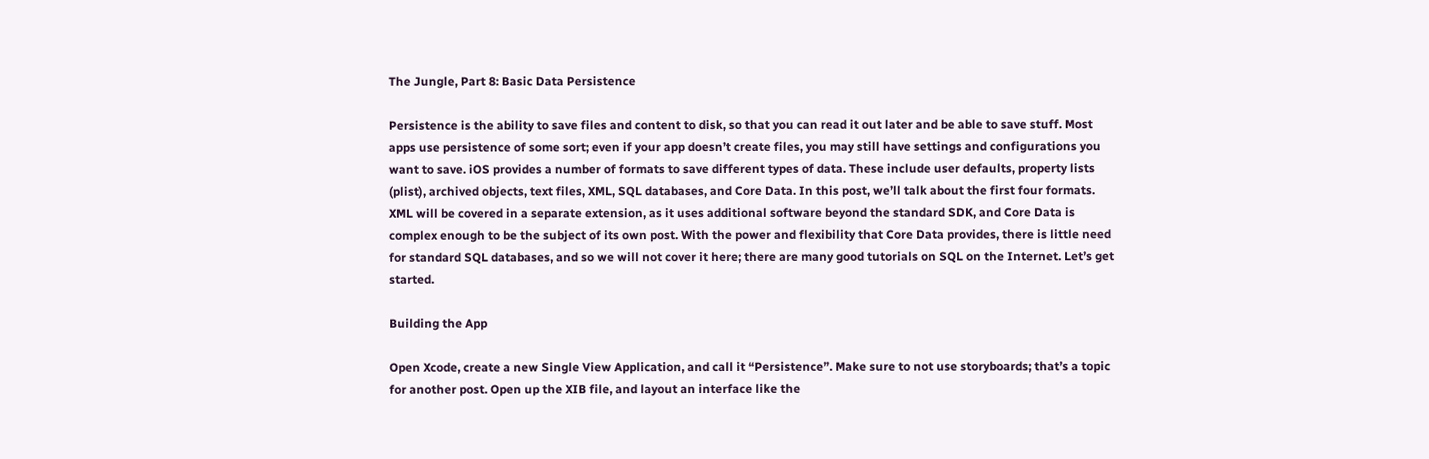The Jungle, Part 8: Basic Data Persistence

Persistence is the ability to save files and content to disk, so that you can read it out later and be able to save stuff. Most apps use persistence of some sort; even if your app doesn’t create files, you may still have settings and configurations you want to save. iOS provides a number of formats to save different types of data. These include user defaults, property lists (plist), archived objects, text files, XML, SQL databases, and Core Data. In this post, we’ll talk about the first four formats. XML will be covered in a separate extension, as it uses additional software beyond the standard SDK, and Core Data is complex enough to be the subject of its own post. With the power and flexibility that Core Data provides, there is little need for standard SQL databases, and so we will not cover it here; there are many good tutorials on SQL on the Internet. Let’s get started.

Building the App

Open Xcode, create a new Single View Application, and call it “Persistence”. Make sure to not use storyboards; that’s a topic for another post. Open up the XIB file, and layout an interface like the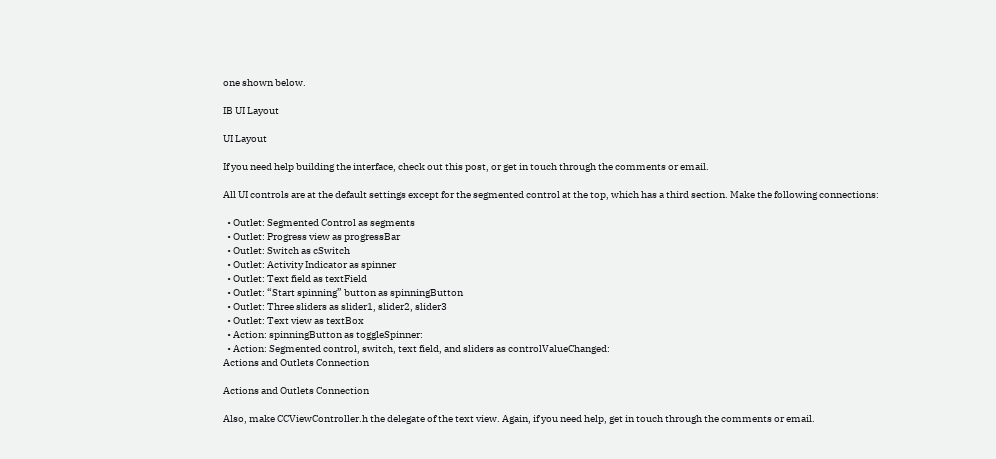one shown below.

IB UI Layout

UI Layout

If you need help building the interface, check out this post, or get in touch through the comments or email.

All UI controls are at the default settings except for the segmented control at the top, which has a third section. Make the following connections:

  • Outlet: Segmented Control as segments
  • Outlet: Progress view as progressBar
  • Outlet: Switch as cSwitch
  • Outlet: Activity Indicator as spinner
  • Outlet: Text field as textField
  • Outlet: “Start spinning” button as spinningButton
  • Outlet: Three sliders as slider1, slider2, slider3
  • Outlet: Text view as textBox
  • Action: spinningButton as toggleSpinner:
  • Action: Segmented control, switch, text field, and sliders as controlValueChanged:
Actions and Outlets Connection

Actions and Outlets Connection

Also, make CCViewController.h the delegate of the text view. Again, if you need help, get in touch through the comments or email.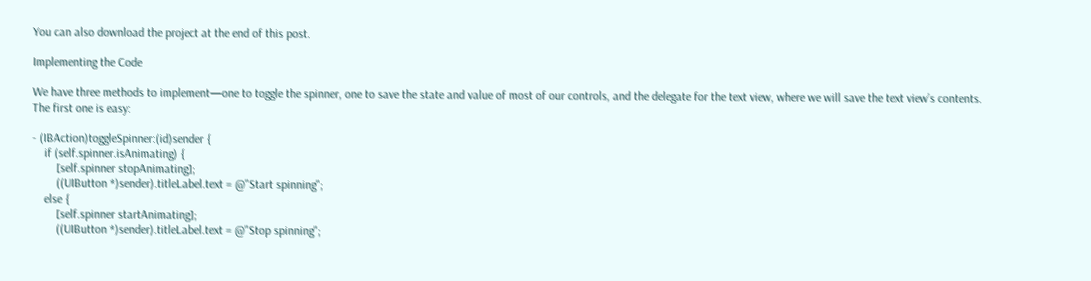You can also download the project at the end of this post.

Implementing the Code

We have three methods to implement—one to toggle the spinner, one to save the state and value of most of our controls, and the delegate for the text view, where we will save the text view’s contents. The first one is easy:

- (IBAction)toggleSpinner:(id)sender {
    if (self.spinner.isAnimating) {
        [self.spinner stopAnimating];
        ((UIButton *)sender).titleLabel.text = @"Start spinning";
    else {
        [self.spinner startAnimating];
        ((UIButton *)sender).titleLabel.text = @"Stop spinning";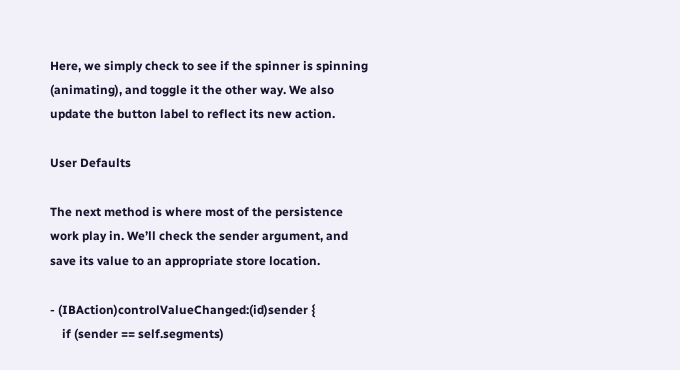Here, we simply check to see if the spinner is spinning (animating), and toggle it the other way. We also update the button label to reflect its new action.

User Defaults

The next method is where most of the persistence work play in. We’ll check the sender argument, and save its value to an appropriate store location.

- (IBAction)controlValueChanged:(id)sender {
    if (sender == self.segments)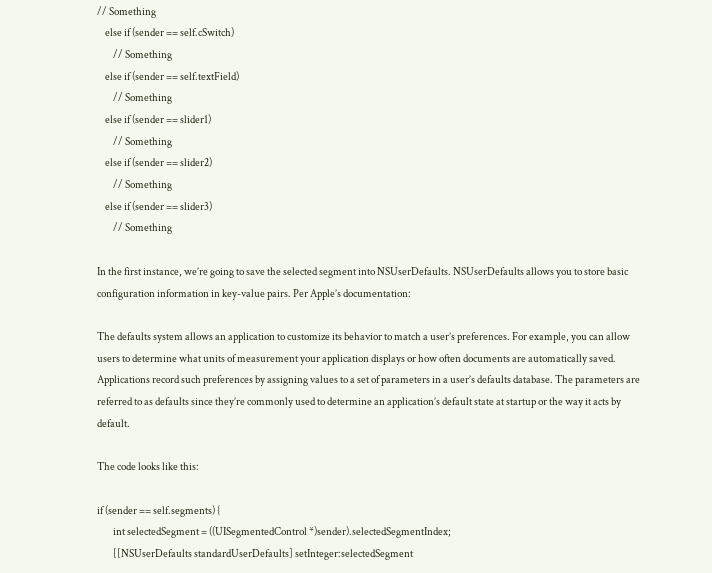// Something
    else if (sender == self.cSwitch)
        // Something
    else if (sender == self.textField)
        // Something
    else if (sender == slider1)
        // Something
    else if (sender == slider2)
        // Something
    else if (sender == slider3)
        // Something

In the first instance, we’re going to save the selected segment into NSUserDefaults. NSUserDefaults allows you to store basic configuration information in key-value pairs. Per Apple’s documentation:

The defaults system allows an application to customize its behavior to match a user’s preferences. For example, you can allow users to determine what units of measurement your application displays or how often documents are automatically saved. Applications record such preferences by assigning values to a set of parameters in a user’s defaults database. The parameters are referred to as defaults since they’re commonly used to determine an application’s default state at startup or the way it acts by default.

The code looks like this:

if (sender == self.segments) {
        int selectedSegment = ((UISegmentedControl *)sender).selectedSegmentIndex;
        [[NSUserDefaults standardUserDefaults] setInteger:selectedSegment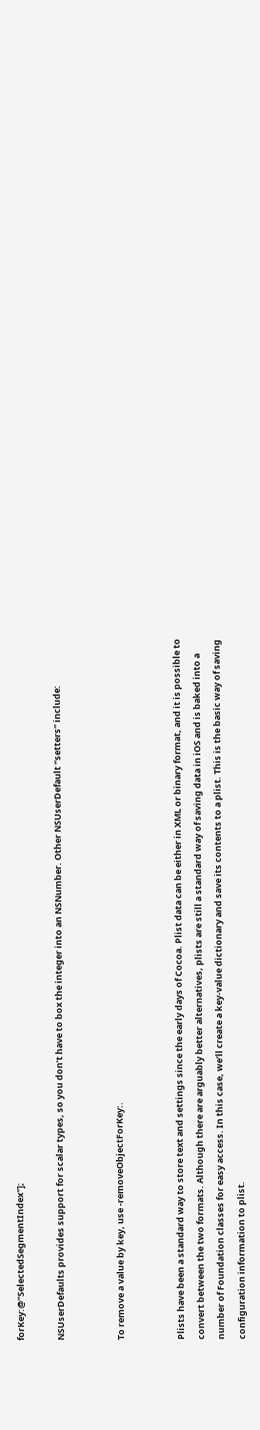forKey:@"SelectedSegmentIndex"];

NSUserDefaults provides support for scalar types, so you don’t have to box the integer into an NSNumber. Other NSUserDefault “setters” include:


To remove a value by key, use -removeObjectForKey:.


Plists have been a standard way to store text and settings since the early days of Cocoa. Plist data can be either in XML or binary format, and it is possible to convert between the two formats. Although there are arguably better alternatives, plists are still a standard way of saving data in iOS and is baked into a number of Foundation classes for easy access. In this case, we’ll create a key-value dictionary and save its contents to a plist. This is the basic way of saving configuration information to plist.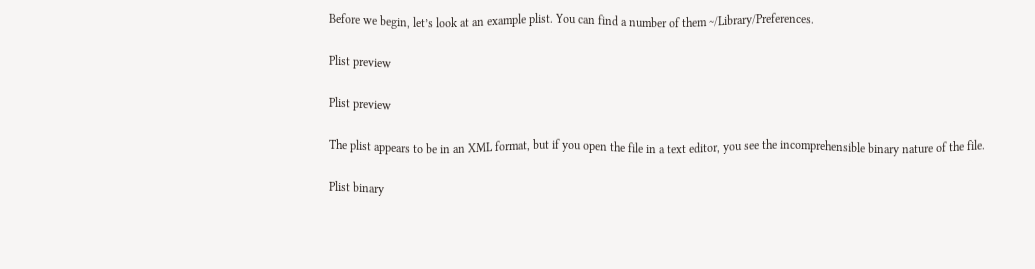Before we begin, let’s look at an example plist. You can find a number of them ~/Library/Preferences.

Plist preview

Plist preview

The plist appears to be in an XML format, but if you open the file in a text editor, you see the incomprehensible binary nature of the file.

Plist binary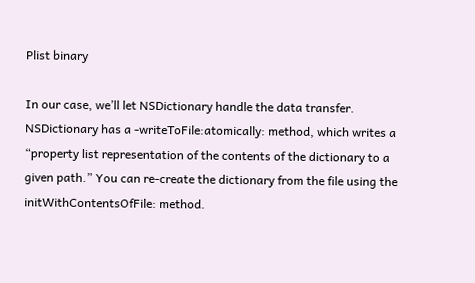Plist binary

In our case, we’ll let NSDictionary handle the data transfer. NSDictionary has a -writeToFile:atomically: method, which writes a “property list representation of the contents of the dictionary to a given path.” You can re-create the dictionary from the file using the initWithContentsOfFile: method.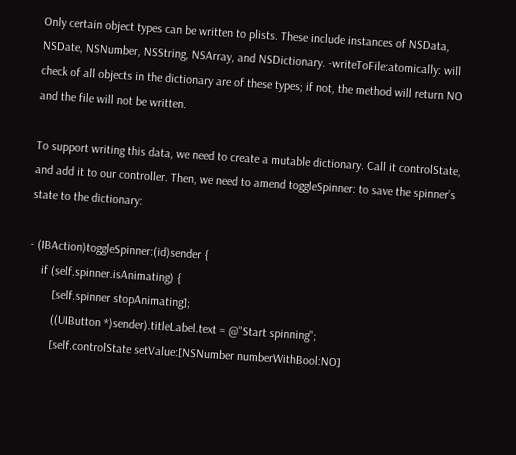Only certain object types can be written to plists. These include instances of NSData, NSDate, NSNumber, NSString, NSArray, and NSDictionary. -writeToFile:atomically: will check of all objects in the dictionary are of these types; if not, the method will return NO and the file will not be written.

To support writing this data, we need to create a mutable dictionary. Call it controlState, and add it to our controller. Then, we need to amend toggleSpinner: to save the spinner’s state to the dictionary:

- (IBAction)toggleSpinner:(id)sender {
    if (self.spinner.isAnimating) {
        [self.spinner stopAnimating];
        ((UIButton *)sender).titleLabel.text = @"Start spinning";
        [self.controlState setValue:[NSNumber numberWithBool:NO]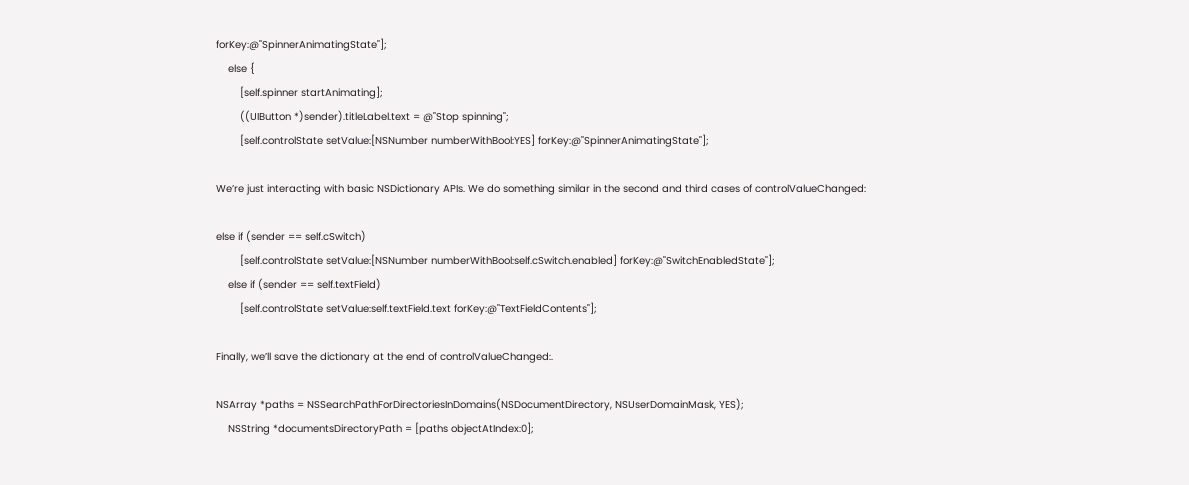forKey:@"SpinnerAnimatingState"];
    else {
        [self.spinner startAnimating];
        ((UIButton *)sender).titleLabel.text = @"Stop spinning";
        [self.controlState setValue:[NSNumber numberWithBool:YES] forKey:@"SpinnerAnimatingState"];

We’re just interacting with basic NSDictionary APIs. We do something similar in the second and third cases of controlValueChanged:

else if (sender == self.cSwitch)
        [self.controlState setValue:[NSNumber numberWithBool:self.cSwitch.enabled] forKey:@"SwitchEnabledState"];
    else if (sender == self.textField)
        [self.controlState setValue:self.textField.text forKey:@"TextFieldContents"];

Finally, we’ll save the dictionary at the end of controlValueChanged:.

NSArray *paths = NSSearchPathForDirectoriesInDomains(NSDocumentDirectory, NSUserDomainMask, YES);
    NSString *documentsDirectoryPath = [paths objectAtIndex:0];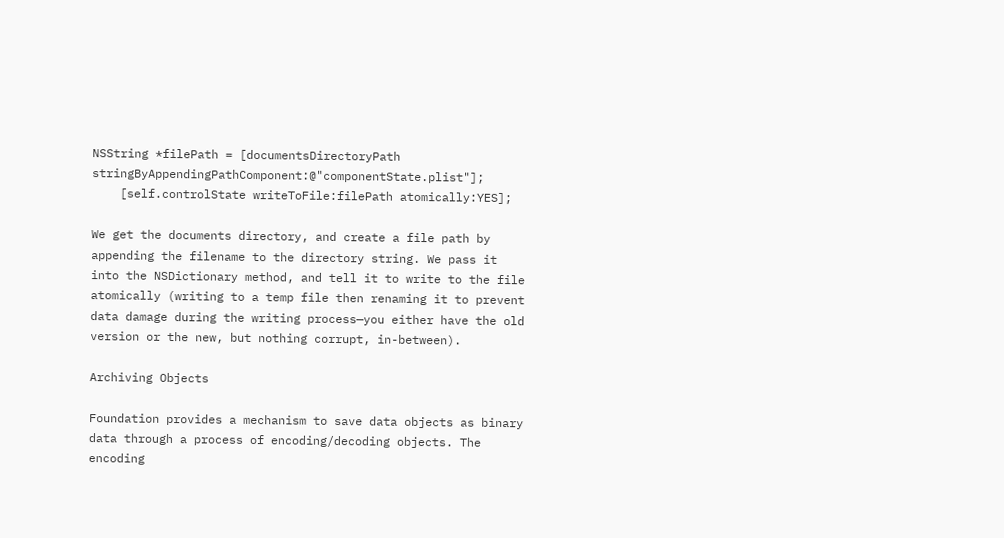NSString *filePath = [documentsDirectoryPath stringByAppendingPathComponent:@"componentState.plist"];
    [self.controlState writeToFile:filePath atomically:YES];

We get the documents directory, and create a file path by appending the filename to the directory string. We pass it into the NSDictionary method, and tell it to write to the file atomically (writing to a temp file then renaming it to prevent data damage during the writing process—you either have the old version or the new, but nothing corrupt, in-between).

Archiving Objects

Foundation provides a mechanism to save data objects as binary data through a process of encoding/decoding objects. The encoding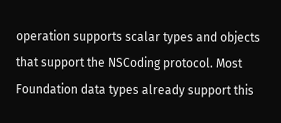operation supports scalar types and objects that support the NSCoding protocol. Most Foundation data types already support this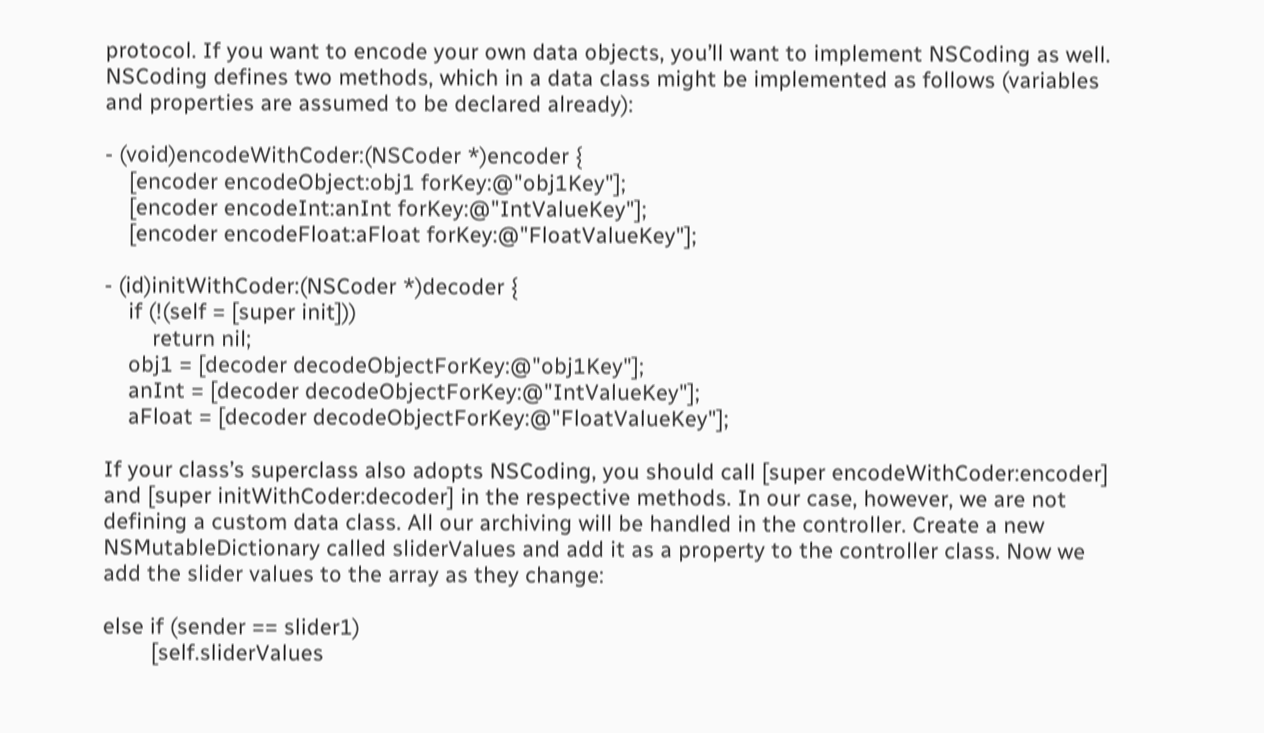protocol. If you want to encode your own data objects, you’ll want to implement NSCoding as well. NSCoding defines two methods, which in a data class might be implemented as follows (variables and properties are assumed to be declared already):

- (void)encodeWithCoder:(NSCoder *)encoder {
    [encoder encodeObject:obj1 forKey:@"obj1Key"];
    [encoder encodeInt:anInt forKey:@"IntValueKey"];
    [encoder encodeFloat:aFloat forKey:@"FloatValueKey"];

- (id)initWithCoder:(NSCoder *)decoder {
    if (!(self = [super init]))
        return nil;
    obj1 = [decoder decodeObjectForKey:@"obj1Key"];
    anInt = [decoder decodeObjectForKey:@"IntValueKey"];
    aFloat = [decoder decodeObjectForKey:@"FloatValueKey"];

If your class’s superclass also adopts NSCoding, you should call [super encodeWithCoder:encoder] and [super initWithCoder:decoder] in the respective methods. In our case, however, we are not defining a custom data class. All our archiving will be handled in the controller. Create a new NSMutableDictionary called sliderValues and add it as a property to the controller class. Now we add the slider values to the array as they change:

else if (sender == slider1)
        [self.sliderValues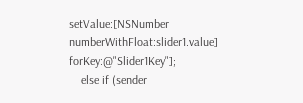setValue:[NSNumber numberWithFloat:slider1.value] forKey:@"Slider1Key"];
    else if (sender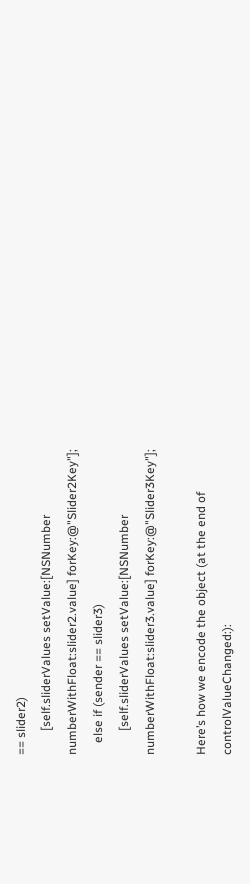== slider2)
        [self.sliderValues setValue:[NSNumber numberWithFloat:slider2.value] forKey:@"Slider2Key"];
    else if (sender == slider3)
        [self.sliderValues setValue:[NSNumber numberWithFloat:slider3.value] forKey:@"Slider3Key"];

Here’s how we encode the object (at the end of controlValueChanged:):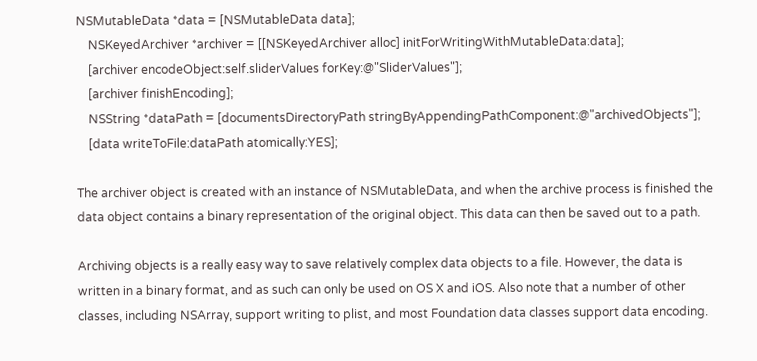NSMutableData *data = [NSMutableData data];
    NSKeyedArchiver *archiver = [[NSKeyedArchiver alloc] initForWritingWithMutableData:data];
    [archiver encodeObject:self.sliderValues forKey:@"SliderValues"];
    [archiver finishEncoding];
    NSString *dataPath = [documentsDirectoryPath stringByAppendingPathComponent:@"archivedObjects"];
    [data writeToFile:dataPath atomically:YES];

The archiver object is created with an instance of NSMutableData, and when the archive process is finished the data object contains a binary representation of the original object. This data can then be saved out to a path.

Archiving objects is a really easy way to save relatively complex data objects to a file. However, the data is written in a binary format, and as such can only be used on OS X and iOS. Also note that a number of other classes, including NSArray, support writing to plist, and most Foundation data classes support data encoding.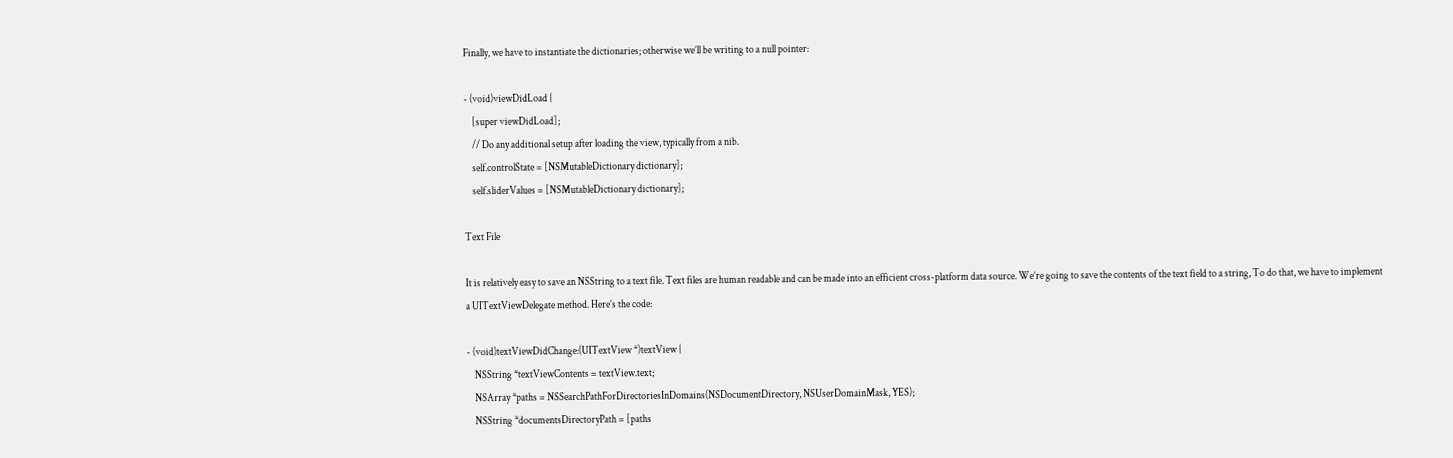Finally, we have to instantiate the dictionaries; otherwise we’ll be writing to a null pointer:

- (void)viewDidLoad {
    [super viewDidLoad];
    // Do any additional setup after loading the view, typically from a nib.
    self.controlState = [NSMutableDictionary dictionary];
    self.sliderValues = [NSMutableDictionary dictionary];

Text File

It is relatively easy to save an NSString to a text file. Text files are human readable and can be made into an efficient cross-platform data source. We’re going to save the contents of the text field to a string, To do that, we have to implement a UITextViewDelegate method. Here’s the code:

- (void)textViewDidChange:(UITextView *)textView {
    NSString *textViewContents = textView.text;
    NSArray *paths = NSSearchPathForDirectoriesInDomains(NSDocumentDirectory, NSUserDomainMask, YES);
    NSString *documentsDirectoryPath = [paths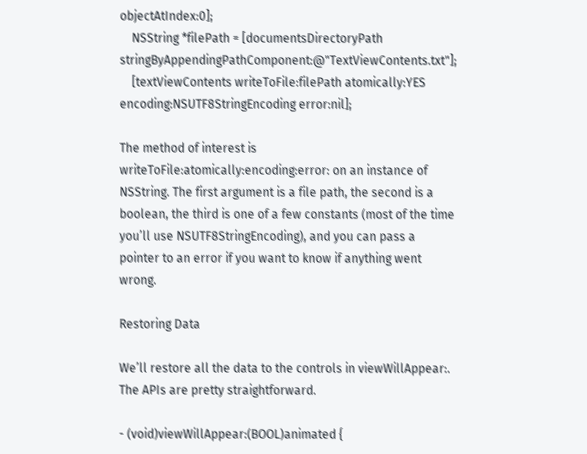objectAtIndex:0];
    NSString *filePath = [documentsDirectoryPath stringByAppendingPathComponent:@"TextViewContents.txt"];
    [textViewContents writeToFile:filePath atomically:YES encoding:NSUTF8StringEncoding error:nil];

The method of interest is writeToFile:atomically:encoding:error: on an instance of NSString. The first argument is a file path, the second is a boolean, the third is one of a few constants (most of the time you’ll use NSUTF8StringEncoding), and you can pass a pointer to an error if you want to know if anything went wrong.

Restoring Data

We’ll restore all the data to the controls in viewWillAppear:. The APIs are pretty straightforward.

- (void)viewWillAppear:(BOOL)animated {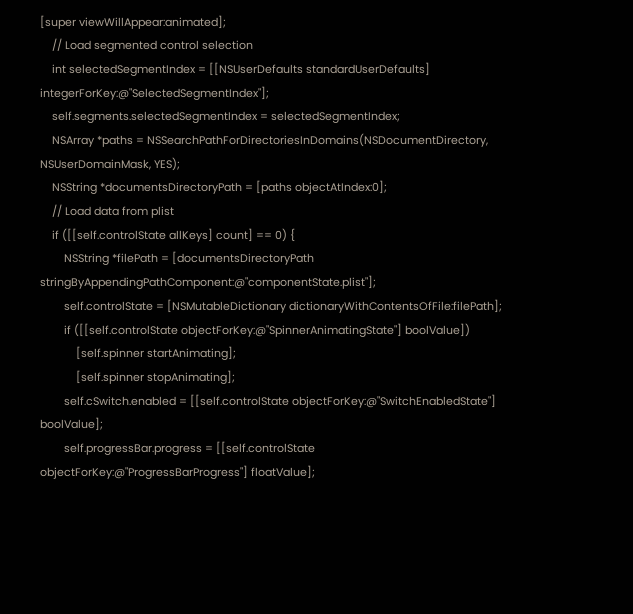[super viewWillAppear:animated];
    // Load segmented control selection
    int selectedSegmentIndex = [[NSUserDefaults standardUserDefaults] integerForKey:@"SelectedSegmentIndex"];
    self.segments.selectedSegmentIndex = selectedSegmentIndex;
    NSArray *paths = NSSearchPathForDirectoriesInDomains(NSDocumentDirectory, NSUserDomainMask, YES);
    NSString *documentsDirectoryPath = [paths objectAtIndex:0];
    // Load data from plist
    if ([[self.controlState allKeys] count] == 0) {
        NSString *filePath = [documentsDirectoryPath stringByAppendingPathComponent:@"componentState.plist"];
        self.controlState = [NSMutableDictionary dictionaryWithContentsOfFile:filePath];
        if ([[self.controlState objectForKey:@"SpinnerAnimatingState"] boolValue])
            [self.spinner startAnimating];
            [self.spinner stopAnimating];
        self.cSwitch.enabled = [[self.controlState objectForKey:@"SwitchEnabledState"] boolValue];
        self.progressBar.progress = [[self.controlState objectForKey:@"ProgressBarProgress"] floatValue];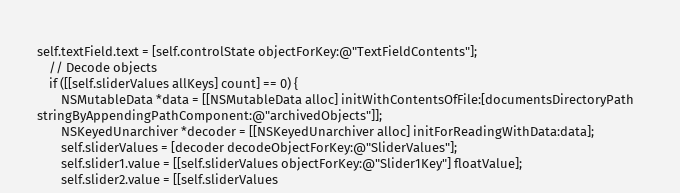self.textField.text = [self.controlState objectForKey:@"TextFieldContents"];
    // Decode objects
    if ([[self.sliderValues allKeys] count] == 0) {
        NSMutableData *data = [[NSMutableData alloc] initWithContentsOfFile:[documentsDirectoryPath stringByAppendingPathComponent:@"archivedObjects"]];
        NSKeyedUnarchiver *decoder = [[NSKeyedUnarchiver alloc] initForReadingWithData:data];
        self.sliderValues = [decoder decodeObjectForKey:@"SliderValues"];
        self.slider1.value = [[self.sliderValues objectForKey:@"Slider1Key"] floatValue];
        self.slider2.value = [[self.sliderValues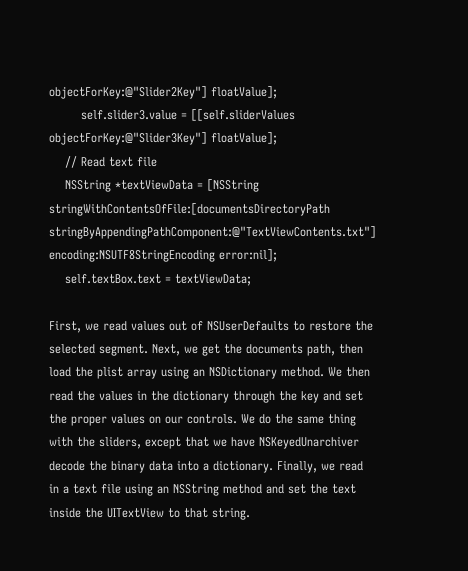objectForKey:@"Slider2Key"] floatValue];
        self.slider3.value = [[self.sliderValues objectForKey:@"Slider3Key"] floatValue];
    // Read text file
    NSString *textViewData = [NSString stringWithContentsOfFile:[documentsDirectoryPath stringByAppendingPathComponent:@"TextViewContents.txt"] encoding:NSUTF8StringEncoding error:nil];
    self.textBox.text = textViewData;

First, we read values out of NSUserDefaults to restore the selected segment. Next, we get the documents path, then load the plist array using an NSDictionary method. We then read the values in the dictionary through the key and set the proper values on our controls. We do the same thing with the sliders, except that we have NSKeyedUnarchiver decode the binary data into a dictionary. Finally, we read in a text file using an NSString method and set the text inside the UITextView to that string.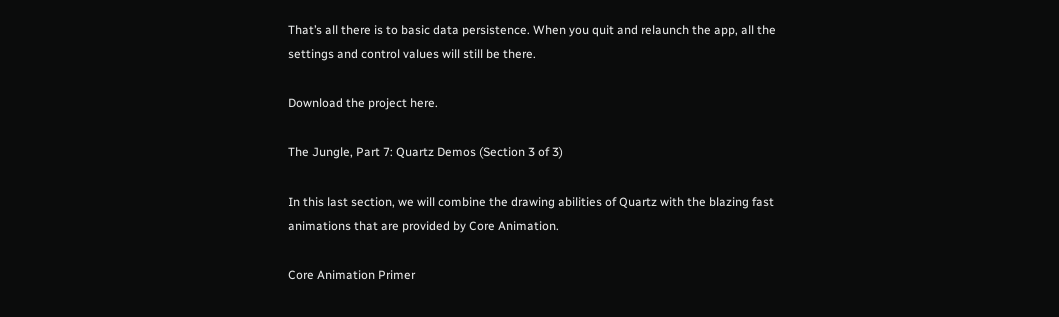That’s all there is to basic data persistence. When you quit and relaunch the app, all the settings and control values will still be there.

Download the project here.

The Jungle, Part 7: Quartz Demos (Section 3 of 3)

In this last section, we will combine the drawing abilities of Quartz with the blazing fast animations that are provided by Core Animation.

Core Animation Primer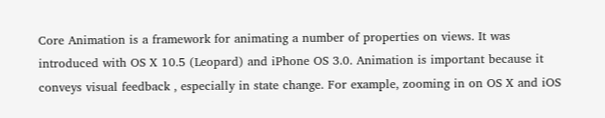Core Animation is a framework for animating a number of properties on views. It was introduced with OS X 10.5 (Leopard) and iPhone OS 3.0. Animation is important because it conveys visual feedback , especially in state change. For example, zooming in on OS X and iOS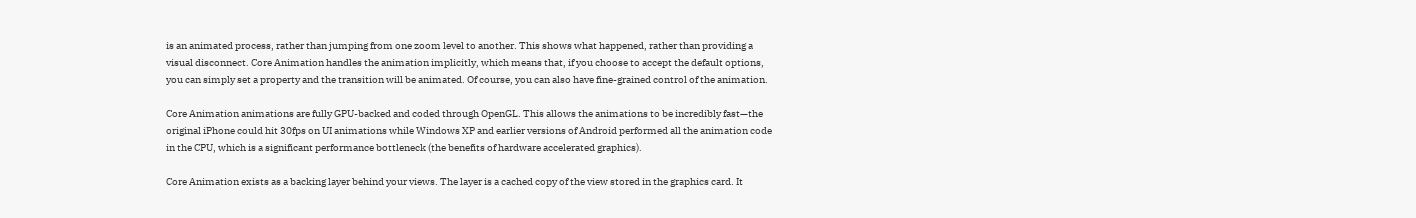is an animated process, rather than jumping from one zoom level to another. This shows what happened, rather than providing a visual disconnect. Core Animation handles the animation implicitly, which means that, if you choose to accept the default options, you can simply set a property and the transition will be animated. Of course, you can also have fine-grained control of the animation.

Core Animation animations are fully GPU-backed and coded through OpenGL. This allows the animations to be incredibly fast—the original iPhone could hit 30fps on UI animations while Windows XP and earlier versions of Android performed all the animation code in the CPU, which is a significant performance bottleneck (the benefits of hardware accelerated graphics).

Core Animation exists as a backing layer behind your views. The layer is a cached copy of the view stored in the graphics card. It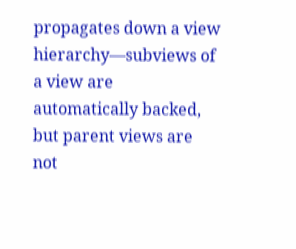propagates down a view hierarchy—subviews of a view are automatically backed, but parent views are not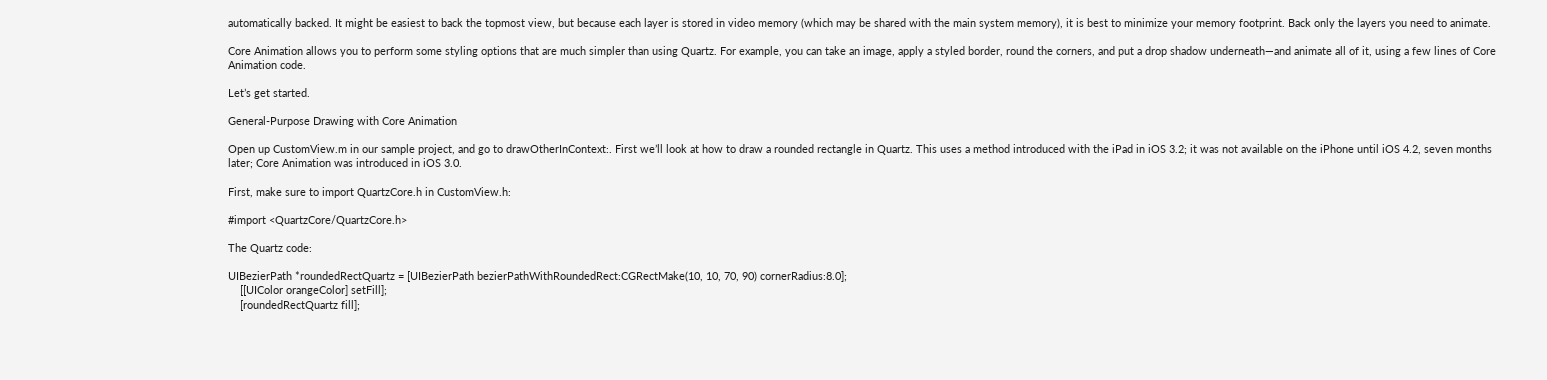automatically backed. It might be easiest to back the topmost view, but because each layer is stored in video memory (which may be shared with the main system memory), it is best to minimize your memory footprint. Back only the layers you need to animate.

Core Animation allows you to perform some styling options that are much simpler than using Quartz. For example, you can take an image, apply a styled border, round the corners, and put a drop shadow underneath—and animate all of it, using a few lines of Core Animation code.

Let’s get started.

General-Purpose Drawing with Core Animation

Open up CustomView.m in our sample project, and go to drawOtherInContext:. First we’ll look at how to draw a rounded rectangle in Quartz. This uses a method introduced with the iPad in iOS 3.2; it was not available on the iPhone until iOS 4.2, seven months later; Core Animation was introduced in iOS 3.0.

First, make sure to import QuartzCore.h in CustomView.h:

#import <QuartzCore/QuartzCore.h>

The Quartz code:

UIBezierPath *roundedRectQuartz = [UIBezierPath bezierPathWithRoundedRect:CGRectMake(10, 10, 70, 90) cornerRadius:8.0];
    [[UIColor orangeColor] setFill];
    [roundedRectQuartz fill];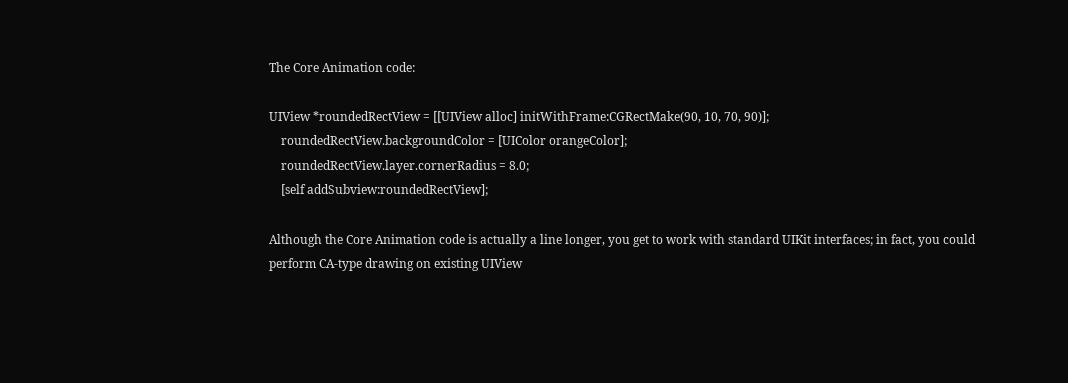The Core Animation code:

UIView *roundedRectView = [[UIView alloc] initWithFrame:CGRectMake(90, 10, 70, 90)];
    roundedRectView.backgroundColor = [UIColor orangeColor];
    roundedRectView.layer.cornerRadius = 8.0;
    [self addSubview:roundedRectView];

Although the Core Animation code is actually a line longer, you get to work with standard UIKit interfaces; in fact, you could perform CA-type drawing on existing UIView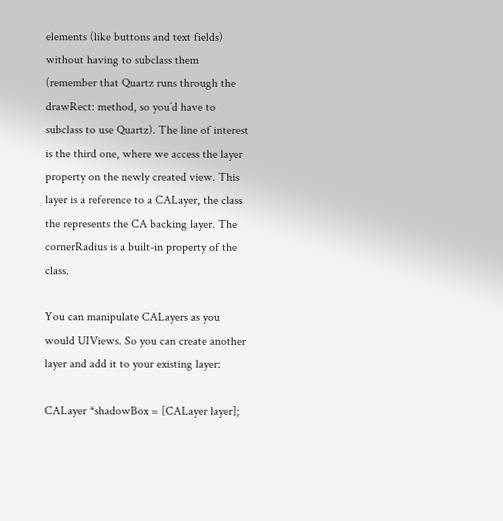elements (like buttons and text fields) without having to subclass them (remember that Quartz runs through the drawRect: method, so you’d have to subclass to use Quartz). The line of interest is the third one, where we access the layer property on the newly created view. This layer is a reference to a CALayer, the class the represents the CA backing layer. The cornerRadius is a built-in property of the class.

You can manipulate CALayers as you would UIViews. So you can create another layer and add it to your existing layer:

CALayer *shadowBox = [CALayer layer];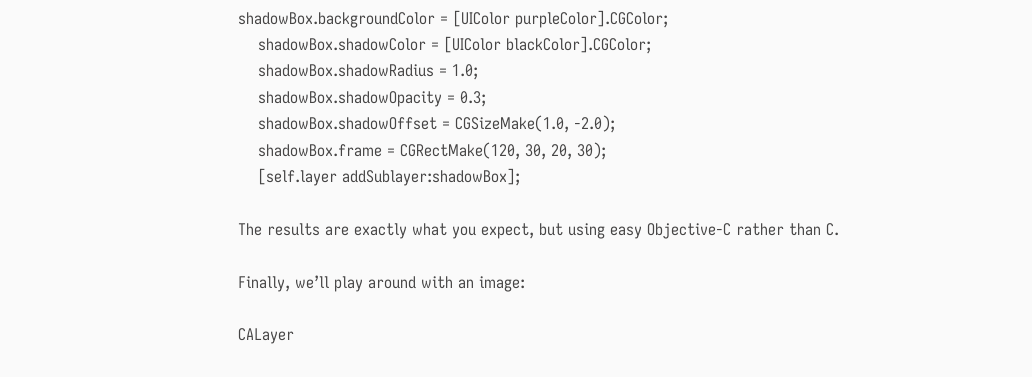shadowBox.backgroundColor = [UIColor purpleColor].CGColor;
    shadowBox.shadowColor = [UIColor blackColor].CGColor;
    shadowBox.shadowRadius = 1.0;
    shadowBox.shadowOpacity = 0.3;
    shadowBox.shadowOffset = CGSizeMake(1.0, -2.0);
    shadowBox.frame = CGRectMake(120, 30, 20, 30);
    [self.layer addSublayer:shadowBox];

The results are exactly what you expect, but using easy Objective-C rather than C.

Finally, we’ll play around with an image:

CALayer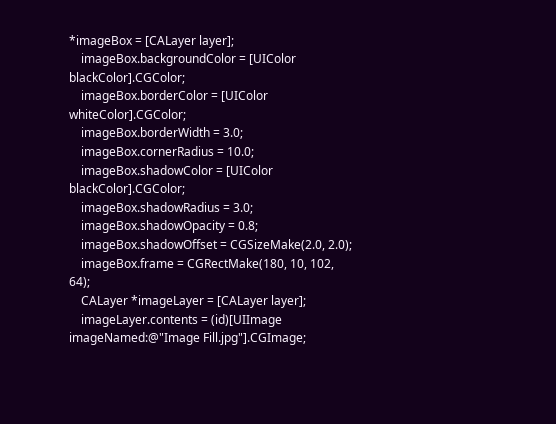*imageBox = [CALayer layer];
    imageBox.backgroundColor = [UIColor blackColor].CGColor;
    imageBox.borderColor = [UIColor whiteColor].CGColor;
    imageBox.borderWidth = 3.0;
    imageBox.cornerRadius = 10.0;
    imageBox.shadowColor = [UIColor blackColor].CGColor;
    imageBox.shadowRadius = 3.0;
    imageBox.shadowOpacity = 0.8;
    imageBox.shadowOffset = CGSizeMake(2.0, 2.0);
    imageBox.frame = CGRectMake(180, 10, 102, 64);
    CALayer *imageLayer = [CALayer layer];
    imageLayer.contents = (id)[UIImage imageNamed:@"Image Fill.jpg"].CGImage;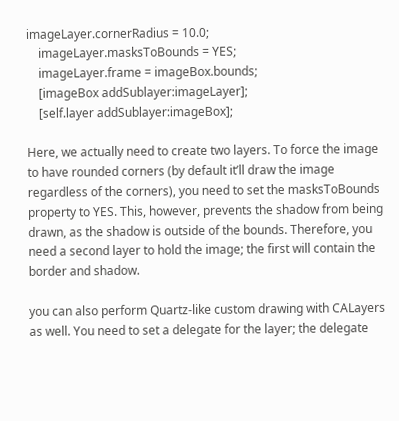imageLayer.cornerRadius = 10.0;
    imageLayer.masksToBounds = YES;
    imageLayer.frame = imageBox.bounds;
    [imageBox addSublayer:imageLayer];
    [self.layer addSublayer:imageBox];

Here, we actually need to create two layers. To force the image to have rounded corners (by default it’ll draw the image regardless of the corners), you need to set the masksToBounds property to YES. This, however, prevents the shadow from being drawn, as the shadow is outside of the bounds. Therefore, you need a second layer to hold the image; the first will contain the border and shadow.

you can also perform Quartz-like custom drawing with CALayers as well. You need to set a delegate for the layer; the delegate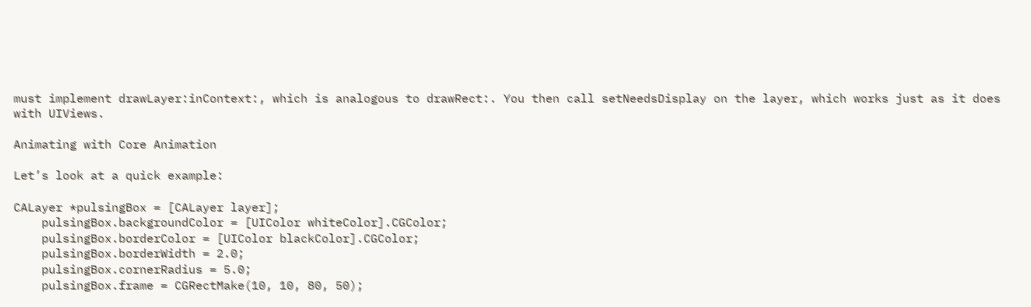must implement drawLayer:inContext:, which is analogous to drawRect:. You then call setNeedsDisplay on the layer, which works just as it does with UIViews.

Animating with Core Animation

Let’s look at a quick example:

CALayer *pulsingBox = [CALayer layer];
    pulsingBox.backgroundColor = [UIColor whiteColor].CGColor;
    pulsingBox.borderColor = [UIColor blackColor].CGColor;
    pulsingBox.borderWidth = 2.0;
    pulsingBox.cornerRadius = 5.0;
    pulsingBox.frame = CGRectMake(10, 10, 80, 50);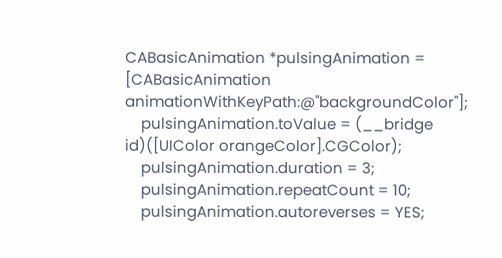CABasicAnimation *pulsingAnimation = [CABasicAnimation animationWithKeyPath:@"backgroundColor"];
    pulsingAnimation.toValue = (__bridge id)([UIColor orangeColor].CGColor);
    pulsingAnimation.duration = 3;
    pulsingAnimation.repeatCount = 10;
    pulsingAnimation.autoreverses = YES;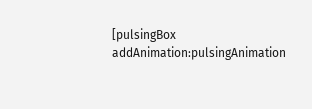[pulsingBox addAnimation:pulsingAnimation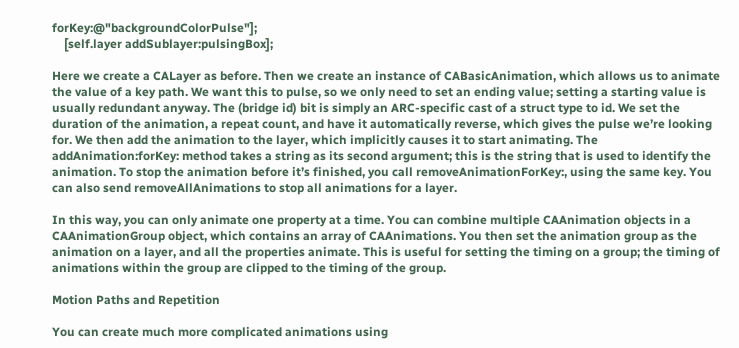forKey:@"backgroundColorPulse"];
    [self.layer addSublayer:pulsingBox];

Here we create a CALayer as before. Then we create an instance of CABasicAnimation, which allows us to animate the value of a key path. We want this to pulse, so we only need to set an ending value; setting a starting value is usually redundant anyway. The (bridge id) bit is simply an ARC-specific cast of a struct type to id. We set the duration of the animation, a repeat count, and have it automatically reverse, which gives the pulse we’re looking for. We then add the animation to the layer, which implicitly causes it to start animating. The addAnimation:forKey: method takes a string as its second argument; this is the string that is used to identify the animation. To stop the animation before it’s finished, you call removeAnimationForKey:, using the same key. You can also send removeAllAnimations to stop all animations for a layer.

In this way, you can only animate one property at a time. You can combine multiple CAAnimation objects in a CAAnimationGroup object, which contains an array of CAAnimations. You then set the animation group as the animation on a layer, and all the properties animate. This is useful for setting the timing on a group; the timing of animations within the group are clipped to the timing of the group.

Motion Paths and Repetition

You can create much more complicated animations using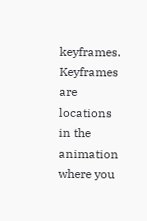keyframes. Keyframes are locations in the animation where you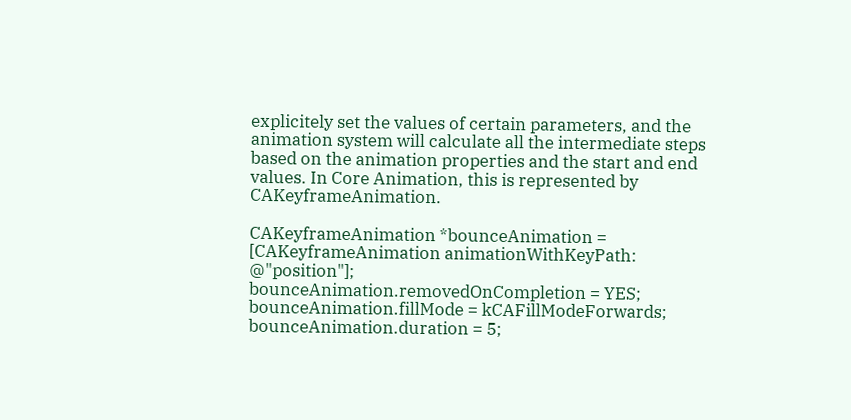explicitely set the values of certain parameters, and the animation system will calculate all the intermediate steps based on the animation properties and the start and end values. In Core Animation, this is represented by CAKeyframeAnimation.

CAKeyframeAnimation *bounceAnimation = [CAKeyframeAnimation animationWithKeyPath: @"position"];
bounceAnimation.removedOnCompletion = YES;
bounceAnimation.fillMode = kCAFillModeForwards;
bounceAnimation.duration = 5;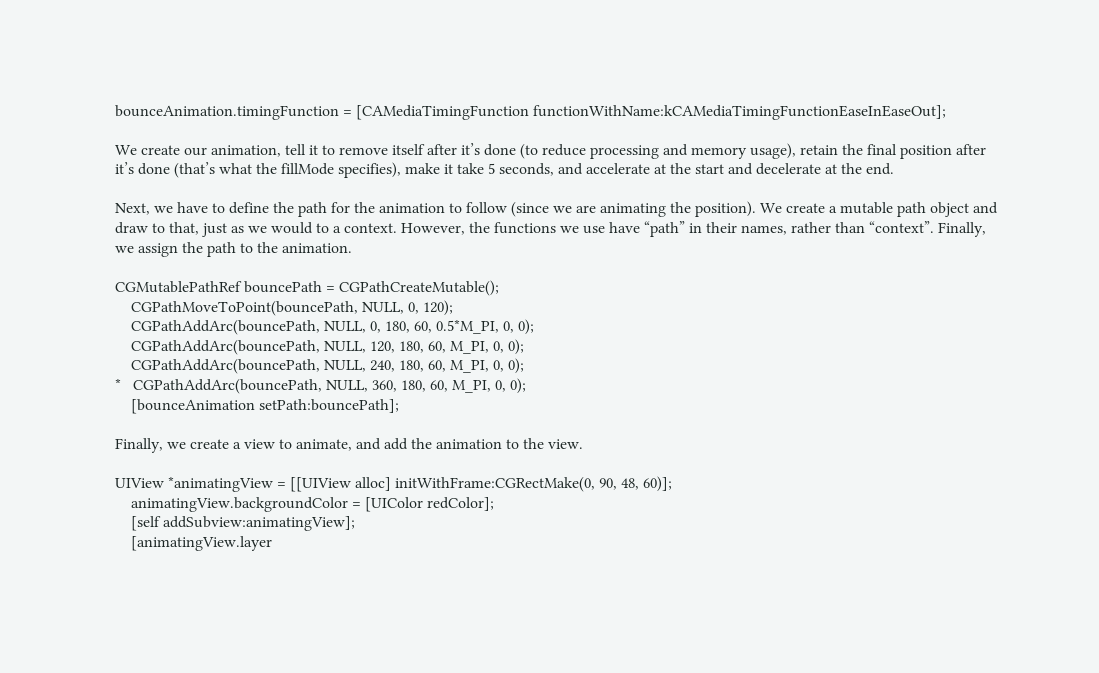bounceAnimation.timingFunction = [CAMediaTimingFunction functionWithName:kCAMediaTimingFunctionEaseInEaseOut];

We create our animation, tell it to remove itself after it’s done (to reduce processing and memory usage), retain the final position after it’s done (that’s what the fillMode specifies), make it take 5 seconds, and accelerate at the start and decelerate at the end.

Next, we have to define the path for the animation to follow (since we are animating the position). We create a mutable path object and draw to that, just as we would to a context. However, the functions we use have “path” in their names, rather than “context”. Finally, we assign the path to the animation.

CGMutablePathRef bouncePath = CGPathCreateMutable();
    CGPathMoveToPoint(bouncePath, NULL, 0, 120);
    CGPathAddArc(bouncePath, NULL, 0, 180, 60, 0.5*M_PI, 0, 0);
    CGPathAddArc(bouncePath, NULL, 120, 180, 60, M_PI, 0, 0);
    CGPathAddArc(bouncePath, NULL, 240, 180, 60, M_PI, 0, 0);
*   CGPathAddArc(bouncePath, NULL, 360, 180, 60, M_PI, 0, 0);
    [bounceAnimation setPath:bouncePath];

Finally, we create a view to animate, and add the animation to the view.

UIView *animatingView = [[UIView alloc] initWithFrame:CGRectMake(0, 90, 48, 60)];
    animatingView.backgroundColor = [UIColor redColor];
    [self addSubview:animatingView];
    [animatingView.layer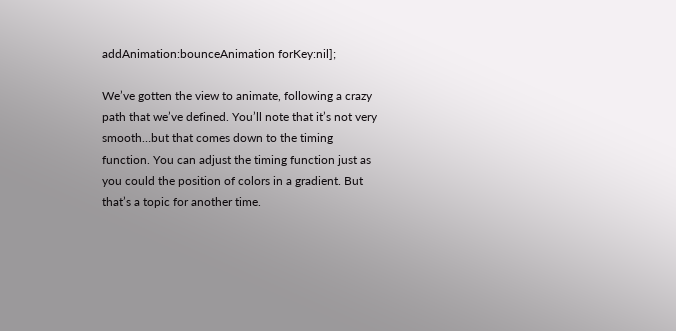addAnimation:bounceAnimation forKey:nil];

We’ve gotten the view to animate, following a crazy path that we’ve defined. You’ll note that it’s not very smooth…but that comes down to the timing function. You can adjust the timing function just as you could the position of colors in a gradient. But that’s a topic for another time.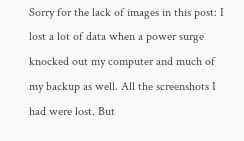Sorry for the lack of images in this post: I lost a lot of data when a power surge knocked out my computer and much of my backup as well. All the screenshots I had were lost. But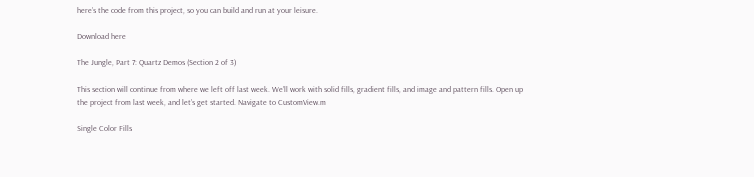here’s the code from this project, so you can build and run at your leisure.

Download here

The Jungle, Part 7: Quartz Demos (Section 2 of 3)

This section will continue from where we left off last week. We’ll work with solid fills, gradient fills, and image and pattern fills. Open up the project from last week, and let’s get started. Navigate to CustomView.m

Single Color Fills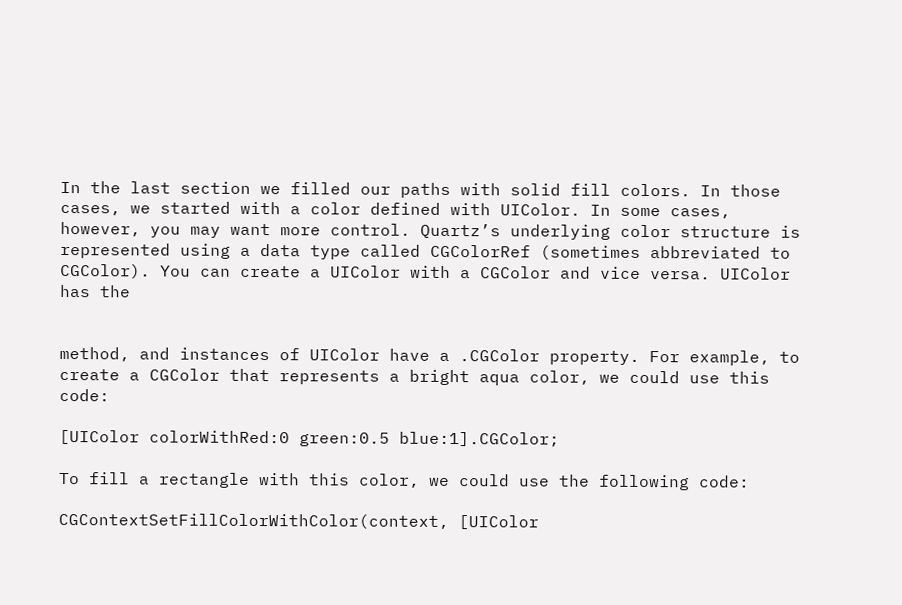In the last section we filled our paths with solid fill colors. In those cases, we started with a color defined with UIColor. In some cases, however, you may want more control. Quartz’s underlying color structure is represented using a data type called CGColorRef (sometimes abbreviated to CGColor). You can create a UIColor with a CGColor and vice versa. UIColor has the


method, and instances of UIColor have a .CGColor property. For example, to create a CGColor that represents a bright aqua color, we could use this code:

[UIColor colorWithRed:0 green:0.5 blue:1].CGColor;

To fill a rectangle with this color, we could use the following code:

CGContextSetFillColorWithColor(context, [UIColor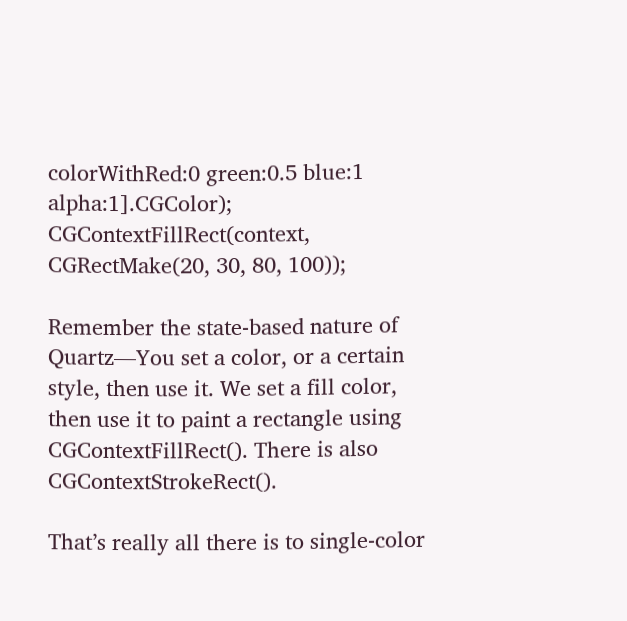colorWithRed:0 green:0.5 blue:1 alpha:1].CGColor);
CGContextFillRect(context, CGRectMake(20, 30, 80, 100));

Remember the state-based nature of Quartz—You set a color, or a certain style, then use it. We set a fill color, then use it to paint a rectangle using CGContextFillRect(). There is also CGContextStrokeRect().

That’s really all there is to single-color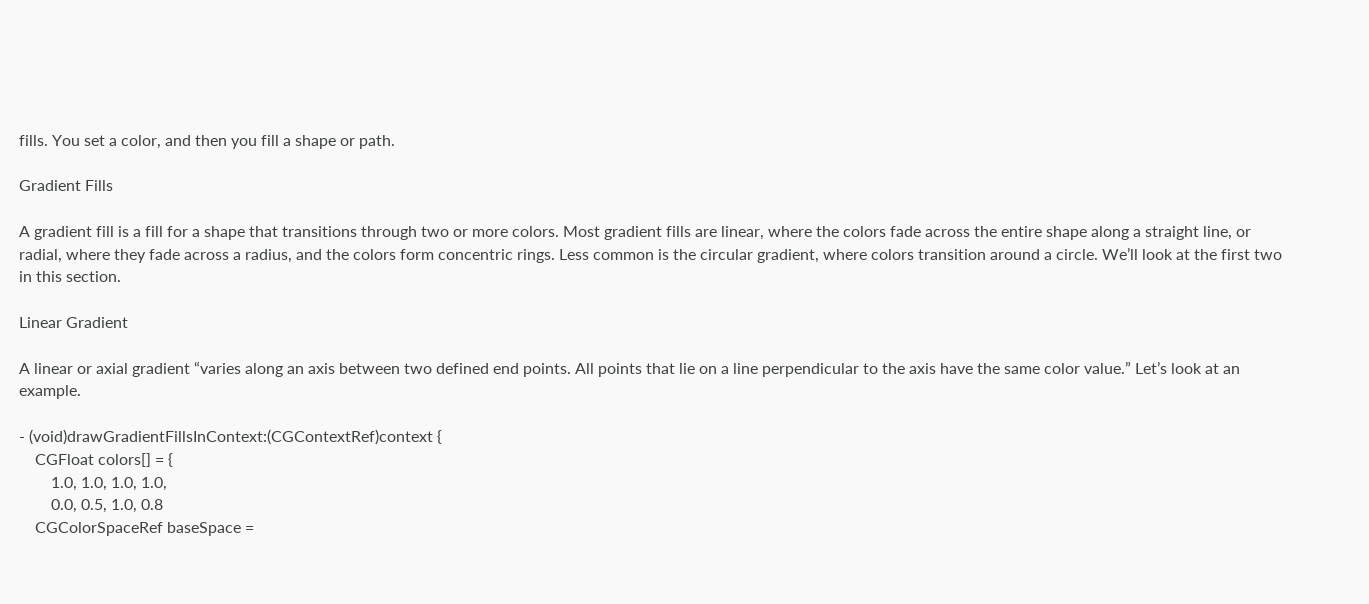fills. You set a color, and then you fill a shape or path.

Gradient Fills

A gradient fill is a fill for a shape that transitions through two or more colors. Most gradient fills are linear, where the colors fade across the entire shape along a straight line, or radial, where they fade across a radius, and the colors form concentric rings. Less common is the circular gradient, where colors transition around a circle. We’ll look at the first two in this section.

Linear Gradient

A linear or axial gradient “varies along an axis between two defined end points. All points that lie on a line perpendicular to the axis have the same color value.” Let’s look at an example.

- (void)drawGradientFillsInContext:(CGContextRef)context {
    CGFloat colors[] = {
        1.0, 1.0, 1.0, 1.0,
        0.0, 0.5, 1.0, 0.8
    CGColorSpaceRef baseSpace =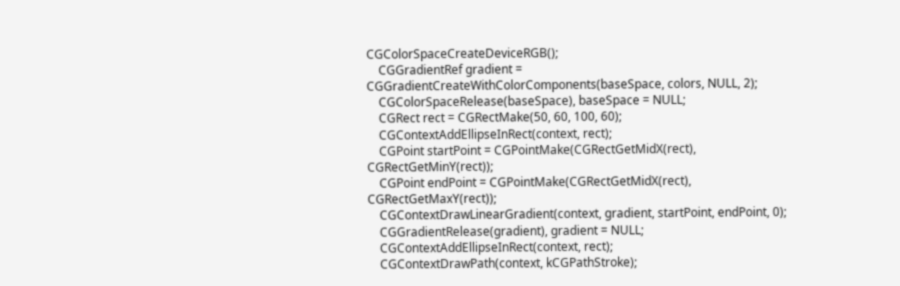CGColorSpaceCreateDeviceRGB();
    CGGradientRef gradient = CGGradientCreateWithColorComponents(baseSpace, colors, NULL, 2);
    CGColorSpaceRelease(baseSpace), baseSpace = NULL;
    CGRect rect = CGRectMake(50, 60, 100, 60);
    CGContextAddEllipseInRect(context, rect);
    CGPoint startPoint = CGPointMake(CGRectGetMidX(rect), CGRectGetMinY(rect));
    CGPoint endPoint = CGPointMake(CGRectGetMidX(rect), CGRectGetMaxY(rect));
    CGContextDrawLinearGradient(context, gradient, startPoint, endPoint, 0);
    CGGradientRelease(gradient), gradient = NULL;
    CGContextAddEllipseInRect(context, rect);
    CGContextDrawPath(context, kCGPathStroke);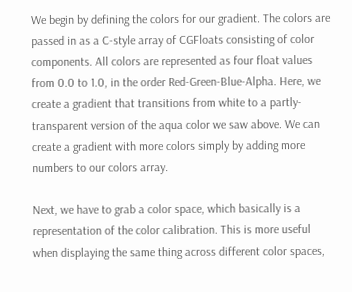We begin by defining the colors for our gradient. The colors are passed in as a C-style array of CGFloats consisting of color components. All colors are represented as four float values from 0.0 to 1.0, in the order Red-Green-Blue-Alpha. Here, we create a gradient that transitions from white to a partly-transparent version of the aqua color we saw above. We can create a gradient with more colors simply by adding more numbers to our colors array.

Next, we have to grab a color space, which basically is a representation of the color calibration. This is more useful when displaying the same thing across different color spaces,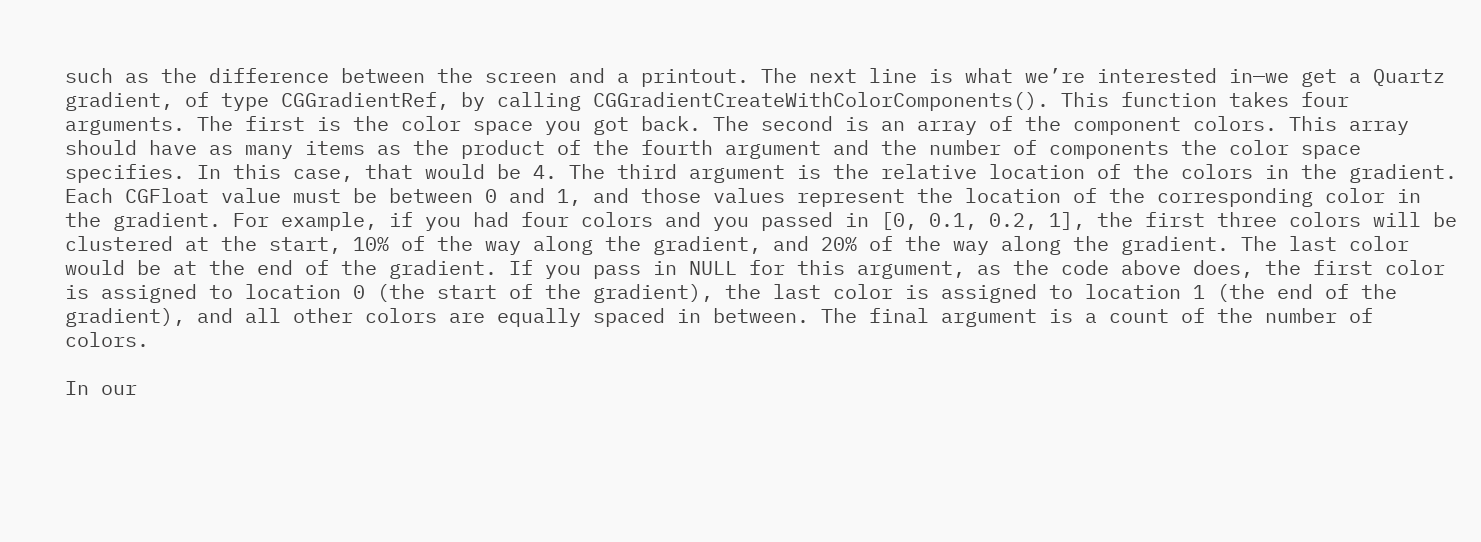such as the difference between the screen and a printout. The next line is what we’re interested in—we get a Quartz gradient, of type CGGradientRef, by calling CGGradientCreateWithColorComponents(). This function takes four arguments. The first is the color space you got back. The second is an array of the component colors. This array should have as many items as the product of the fourth argument and the number of components the color space specifies. In this case, that would be 4. The third argument is the relative location of the colors in the gradient. Each CGFloat value must be between 0 and 1, and those values represent the location of the corresponding color in the gradient. For example, if you had four colors and you passed in [0, 0.1, 0.2, 1], the first three colors will be clustered at the start, 10% of the way along the gradient, and 20% of the way along the gradient. The last color would be at the end of the gradient. If you pass in NULL for this argument, as the code above does, the first color is assigned to location 0 (the start of the gradient), the last color is assigned to location 1 (the end of the gradient), and all other colors are equally spaced in between. The final argument is a count of the number of colors.

In our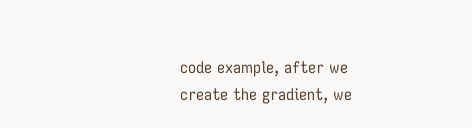code example, after we create the gradient, we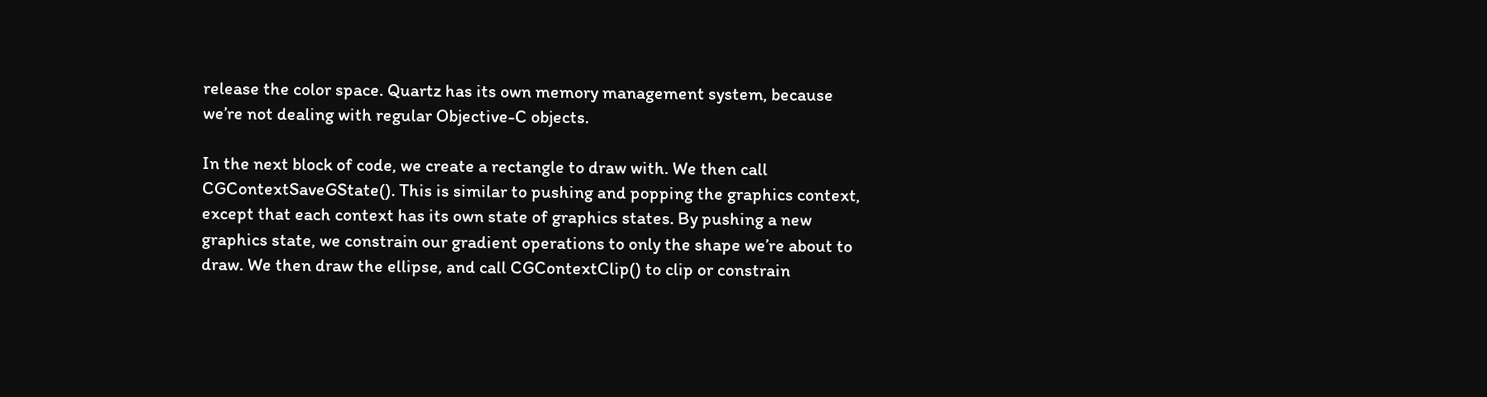release the color space. Quartz has its own memory management system, because we’re not dealing with regular Objective-C objects.

In the next block of code, we create a rectangle to draw with. We then call CGContextSaveGState(). This is similar to pushing and popping the graphics context, except that each context has its own state of graphics states. By pushing a new graphics state, we constrain our gradient operations to only the shape we’re about to draw. We then draw the ellipse, and call CGContextClip() to clip or constrain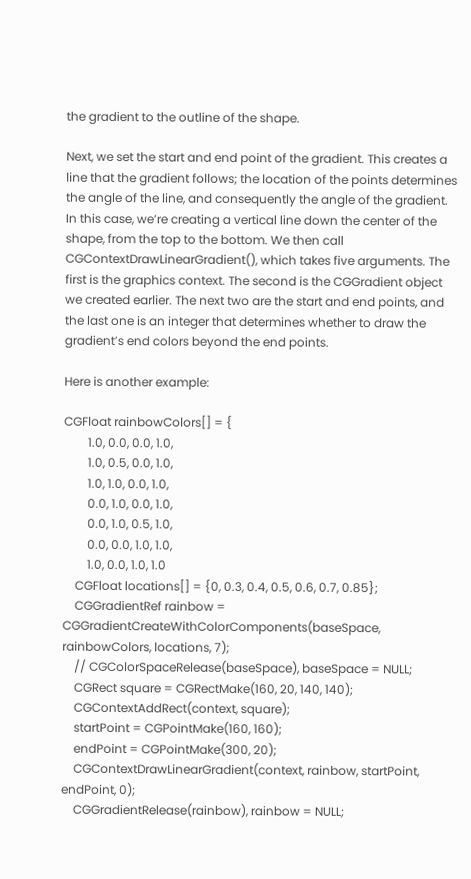the gradient to the outline of the shape.

Next, we set the start and end point of the gradient. This creates a line that the gradient follows; the location of the points determines the angle of the line, and consequently the angle of the gradient. In this case, we’re creating a vertical line down the center of the shape, from the top to the bottom. We then call CGContextDrawLinearGradient(), which takes five arguments. The first is the graphics context. The second is the CGGradient object we created earlier. The next two are the start and end points, and the last one is an integer that determines whether to draw the gradient’s end colors beyond the end points.

Here is another example:

CGFloat rainbowColors[] = {
        1.0, 0.0, 0.0, 1.0,
        1.0, 0.5, 0.0, 1.0,
        1.0, 1.0, 0.0, 1.0,
        0.0, 1.0, 0.0, 1.0,
        0.0, 1.0, 0.5, 1.0,
        0.0, 0.0, 1.0, 1.0,
        1.0, 0.0, 1.0, 1.0
    CGFloat locations[] = {0, 0.3, 0.4, 0.5, 0.6, 0.7, 0.85};
    CGGradientRef rainbow = CGGradientCreateWithColorComponents(baseSpace, rainbowColors, locations, 7);
    // CGColorSpaceRelease(baseSpace), baseSpace = NULL;
    CGRect square = CGRectMake(160, 20, 140, 140);
    CGContextAddRect(context, square);
    startPoint = CGPointMake(160, 160);
    endPoint = CGPointMake(300, 20);
    CGContextDrawLinearGradient(context, rainbow, startPoint, endPoint, 0);
    CGGradientRelease(rainbow), rainbow = NULL;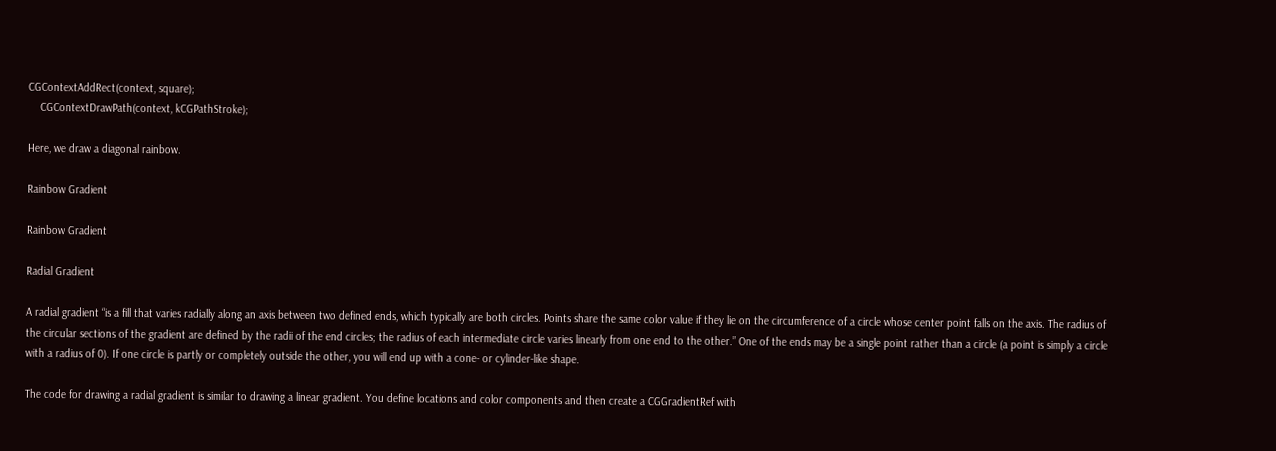CGContextAddRect(context, square);
    CGContextDrawPath(context, kCGPathStroke);

Here, we draw a diagonal rainbow.

Rainbow Gradient

Rainbow Gradient

Radial Gradient

A radial gradient “is a fill that varies radially along an axis between two defined ends, which typically are both circles. Points share the same color value if they lie on the circumference of a circle whose center point falls on the axis. The radius of the circular sections of the gradient are defined by the radii of the end circles; the radius of each intermediate circle varies linearly from one end to the other.” One of the ends may be a single point rather than a circle (a point is simply a circle with a radius of 0). If one circle is partly or completely outside the other, you will end up with a cone- or cylinder-like shape.

The code for drawing a radial gradient is similar to drawing a linear gradient. You define locations and color components and then create a CGGradientRef with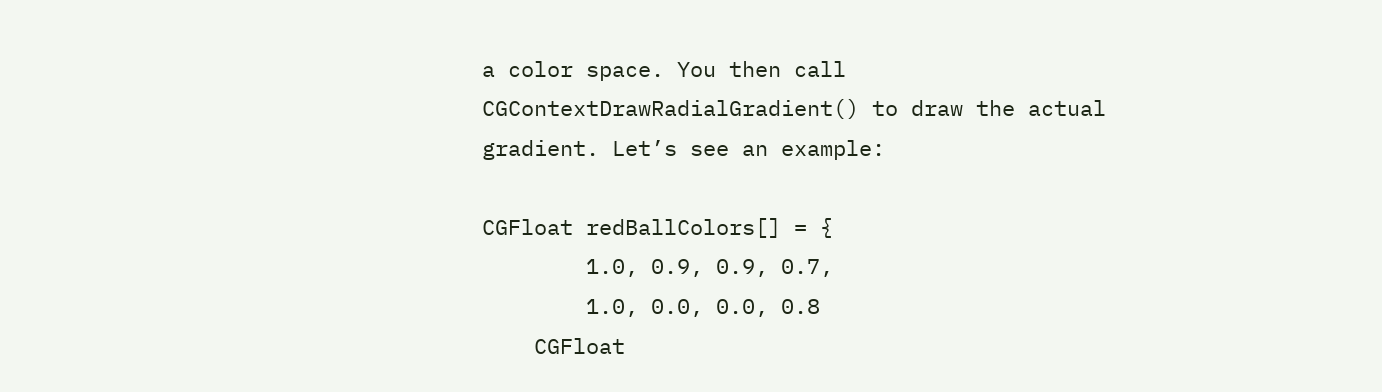a color space. You then call CGContextDrawRadialGradient() to draw the actual gradient. Let’s see an example:

CGFloat redBallColors[] = {
        1.0, 0.9, 0.9, 0.7,
        1.0, 0.0, 0.0, 0.8
    CGFloat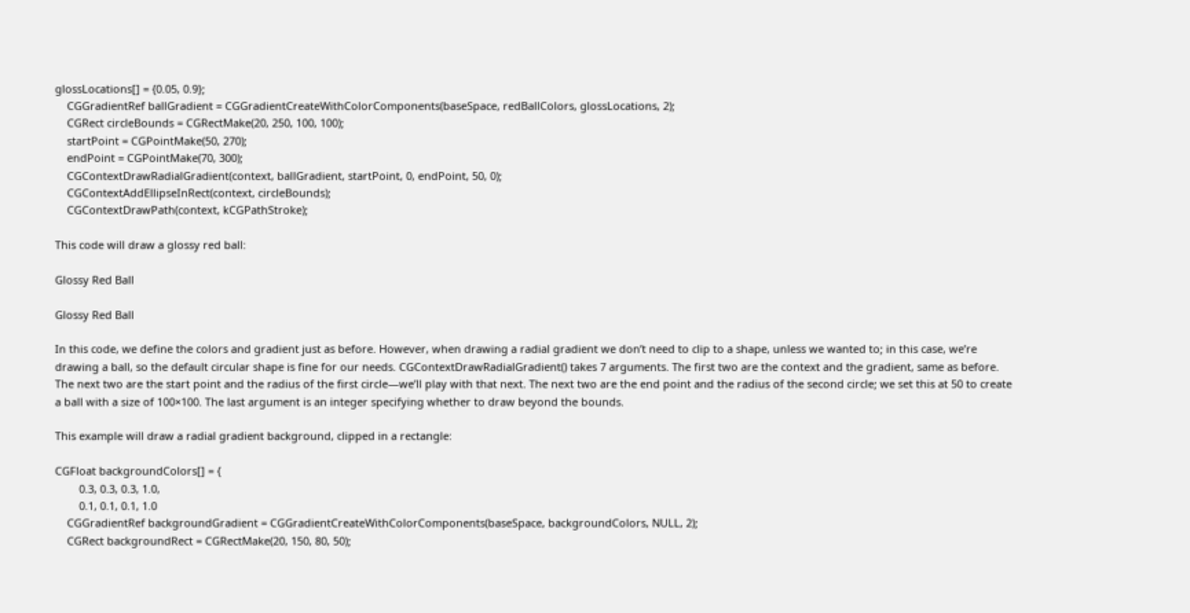glossLocations[] = {0.05, 0.9};
    CGGradientRef ballGradient = CGGradientCreateWithColorComponents(baseSpace, redBallColors, glossLocations, 2);
    CGRect circleBounds = CGRectMake(20, 250, 100, 100);
    startPoint = CGPointMake(50, 270);
    endPoint = CGPointMake(70, 300);
    CGContextDrawRadialGradient(context, ballGradient, startPoint, 0, endPoint, 50, 0);
    CGContextAddEllipseInRect(context, circleBounds);
    CGContextDrawPath(context, kCGPathStroke);

This code will draw a glossy red ball:

Glossy Red Ball

Glossy Red Ball

In this code, we define the colors and gradient just as before. However, when drawing a radial gradient we don’t need to clip to a shape, unless we wanted to; in this case, we’re drawing a ball, so the default circular shape is fine for our needs. CGContextDrawRadialGradient() takes 7 arguments. The first two are the context and the gradient, same as before. The next two are the start point and the radius of the first circle—we’ll play with that next. The next two are the end point and the radius of the second circle; we set this at 50 to create a ball with a size of 100×100. The last argument is an integer specifying whether to draw beyond the bounds.

This example will draw a radial gradient background, clipped in a rectangle:

CGFloat backgroundColors[] = {
        0.3, 0.3, 0.3, 1.0,
        0.1, 0.1, 0.1, 1.0
    CGGradientRef backgroundGradient = CGGradientCreateWithColorComponents(baseSpace, backgroundColors, NULL, 2);
    CGRect backgroundRect = CGRectMake(20, 150, 80, 50);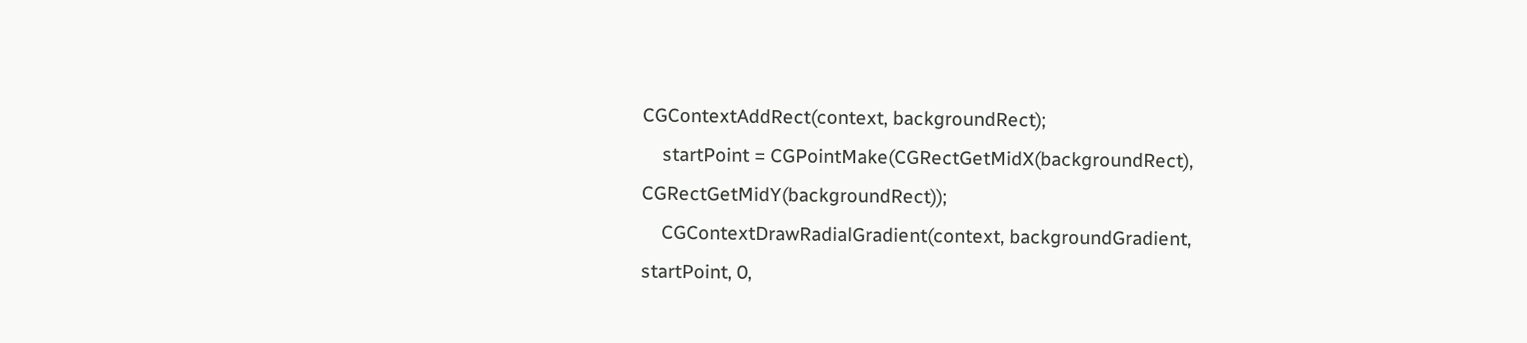CGContextAddRect(context, backgroundRect);
    startPoint = CGPointMake(CGRectGetMidX(backgroundRect), CGRectGetMidY(backgroundRect));
    CGContextDrawRadialGradient(context, backgroundGradient, startPoint, 0,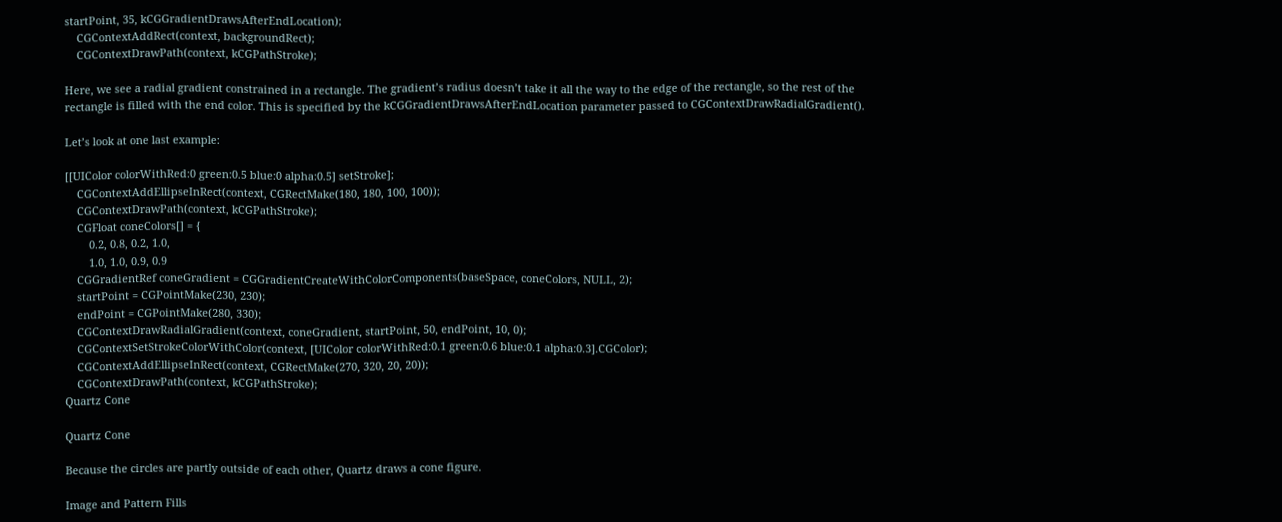startPoint, 35, kCGGradientDrawsAfterEndLocation);
    CGContextAddRect(context, backgroundRect);
    CGContextDrawPath(context, kCGPathStroke);

Here, we see a radial gradient constrained in a rectangle. The gradient’s radius doesn’t take it all the way to the edge of the rectangle, so the rest of the rectangle is filled with the end color. This is specified by the kCGGradientDrawsAfterEndLocation parameter passed to CGContextDrawRadialGradient().

Let’s look at one last example:

[[UIColor colorWithRed:0 green:0.5 blue:0 alpha:0.5] setStroke];
    CGContextAddEllipseInRect(context, CGRectMake(180, 180, 100, 100));
    CGContextDrawPath(context, kCGPathStroke);
    CGFloat coneColors[] = {
        0.2, 0.8, 0.2, 1.0,
        1.0, 1.0, 0.9, 0.9
    CGGradientRef coneGradient = CGGradientCreateWithColorComponents(baseSpace, coneColors, NULL, 2);
    startPoint = CGPointMake(230, 230);
    endPoint = CGPointMake(280, 330);
    CGContextDrawRadialGradient(context, coneGradient, startPoint, 50, endPoint, 10, 0);
    CGContextSetStrokeColorWithColor(context, [UIColor colorWithRed:0.1 green:0.6 blue:0.1 alpha:0.3].CGColor);
    CGContextAddEllipseInRect(context, CGRectMake(270, 320, 20, 20));
    CGContextDrawPath(context, kCGPathStroke);
Quartz Cone

Quartz Cone

Because the circles are partly outside of each other, Quartz draws a cone figure.

Image and Pattern Fills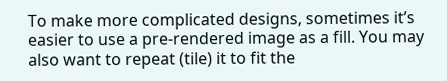To make more complicated designs, sometimes it’s easier to use a pre-rendered image as a fill. You may also want to repeat (tile) it to fit the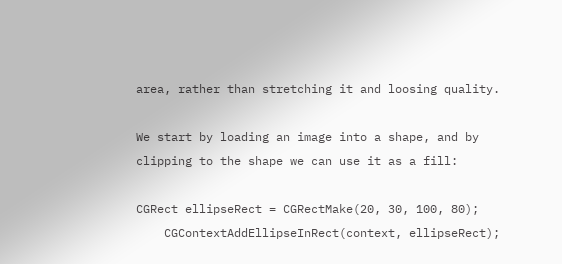area, rather than stretching it and loosing quality.

We start by loading an image into a shape, and by clipping to the shape we can use it as a fill:

CGRect ellipseRect = CGRectMake(20, 30, 100, 80);
    CGContextAddEllipseInRect(context, ellipseRect);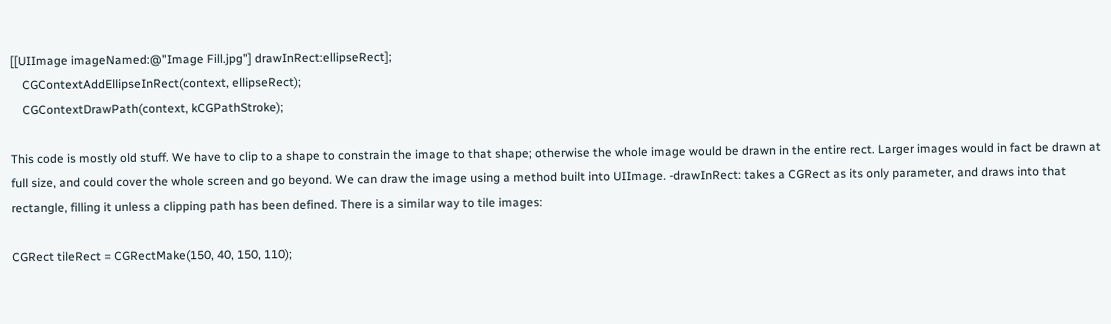[[UIImage imageNamed:@"Image Fill.jpg"] drawInRect:ellipseRect];
    CGContextAddEllipseInRect(context, ellipseRect);
    CGContextDrawPath(context, kCGPathStroke);

This code is mostly old stuff. We have to clip to a shape to constrain the image to that shape; otherwise the whole image would be drawn in the entire rect. Larger images would in fact be drawn at full size, and could cover the whole screen and go beyond. We can draw the image using a method built into UIImage. -drawInRect: takes a CGRect as its only parameter, and draws into that rectangle, filling it unless a clipping path has been defined. There is a similar way to tile images:

CGRect tileRect = CGRectMake(150, 40, 150, 110);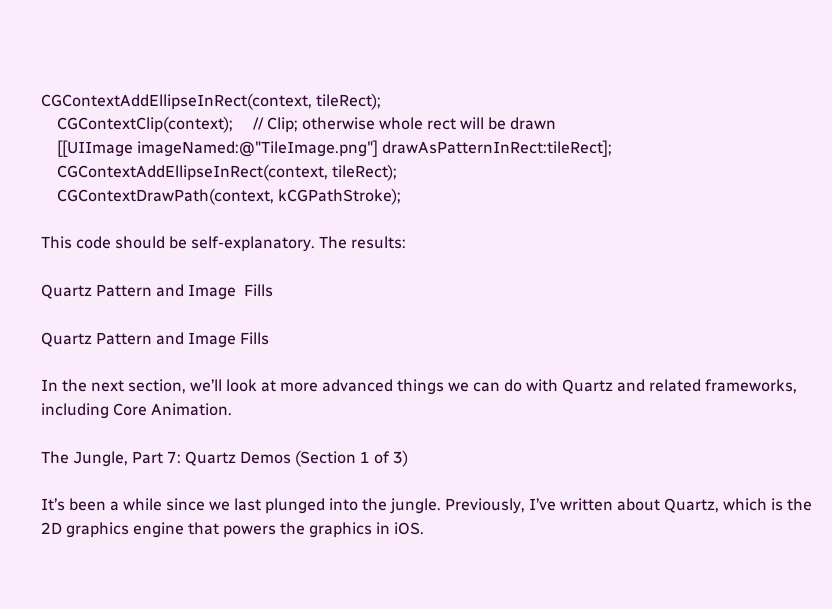CGContextAddEllipseInRect(context, tileRect);
    CGContextClip(context);     // Clip; otherwise whole rect will be drawn
    [[UIImage imageNamed:@"TileImage.png"] drawAsPatternInRect:tileRect];
    CGContextAddEllipseInRect(context, tileRect);
    CGContextDrawPath(context, kCGPathStroke);

This code should be self-explanatory. The results:

Quartz Pattern and Image  Fills

Quartz Pattern and Image Fills

In the next section, we’ll look at more advanced things we can do with Quartz and related frameworks, including Core Animation.

The Jungle, Part 7: Quartz Demos (Section 1 of 3)

It’s been a while since we last plunged into the jungle. Previously, I’ve written about Quartz, which is the 2D graphics engine that powers the graphics in iOS.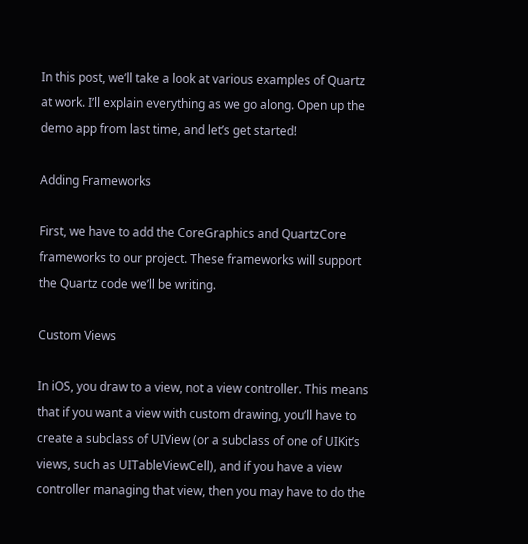In this post, we’ll take a look at various examples of Quartz at work. I’ll explain everything as we go along. Open up the demo app from last time, and let’s get started!

Adding Frameworks

First, we have to add the CoreGraphics and QuartzCore frameworks to our project. These frameworks will support the Quartz code we’ll be writing.

Custom Views

In iOS, you draw to a view, not a view controller. This means that if you want a view with custom drawing, you’ll have to create a subclass of UIView (or a subclass of one of UIKit’s views, such as UITableViewCell), and if you have a view controller managing that view, then you may have to do the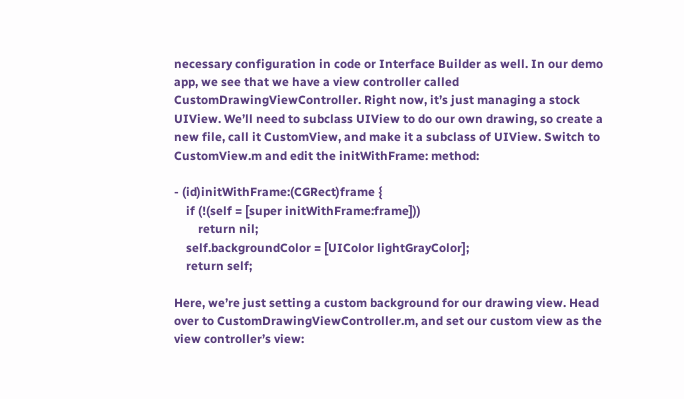necessary configuration in code or Interface Builder as well. In our demo app, we see that we have a view controller called CustomDrawingViewController. Right now, it’s just managing a stock UIView. We’ll need to subclass UIView to do our own drawing, so create a new file, call it CustomView, and make it a subclass of UIView. Switch to CustomView.m and edit the initWithFrame: method:

- (id)initWithFrame:(CGRect)frame {
    if (!(self = [super initWithFrame:frame]))
        return nil;
    self.backgroundColor = [UIColor lightGrayColor];
    return self;

Here, we’re just setting a custom background for our drawing view. Head over to CustomDrawingViewController.m, and set our custom view as the view controller’s view: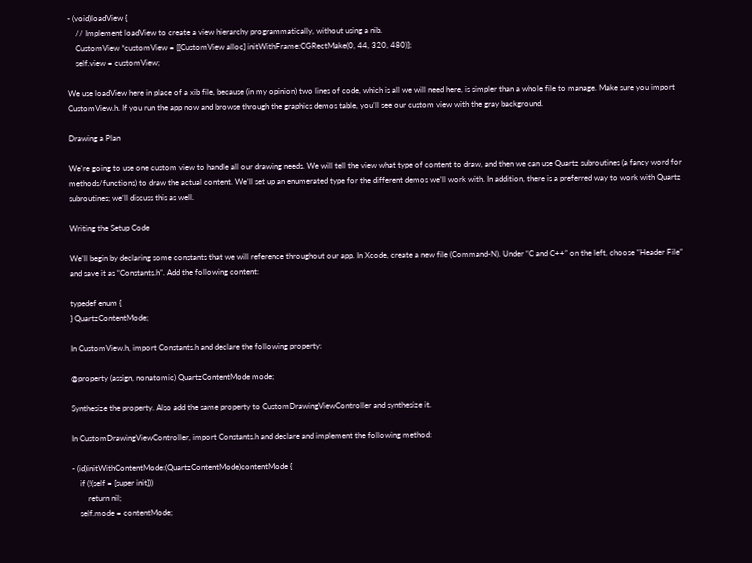- (void)loadView {
    // Implement loadView to create a view hierarchy programmatically, without using a nib.
    CustomView *customView = [[CustomView alloc] initWithFrame:CGRectMake(0, 44, 320, 480)];
    self.view = customView;

We use loadView here in place of a xib file, because (in my opinion) two lines of code, which is all we will need here, is simpler than a whole file to manage. Make sure you import CustomView.h. If you run the app now and browse through the graphics demos table, you’ll see our custom view with the gray background.

Drawing a Plan

We’re going to use one custom view to handle all our drawing needs. We will tell the view what type of content to draw, and then we can use Quartz subroutines (a fancy word for methods/functions) to draw the actual content. We’ll set up an enumerated type for the different demos we’ll work with. In addition, there is a preferred way to work with Quartz subroutines; we’ll discuss this as well.

Writing the Setup Code

We’ll begin by declaring some constants that we will reference throughout our app. In Xcode, create a new file (Command-N). Under “C and C++” on the left, choose “Header File” and save it as “Constants.h”. Add the following content:

typedef enum {
} QuartzContentMode;

In CustomView.h, import Constants.h and declare the following property:

@property (assign, nonatomic) QuartzContentMode mode;

Synthesize the property. Also add the same property to CustomDrawingViewController and synthesize it.

In CustomDrawingViewController, import Constants.h and declare and implement the following method:

- (id)initWithContentMode:(QuartzContentMode)contentMode {
    if (!(self = [super init]))
        return nil;
    self.mode = contentMode;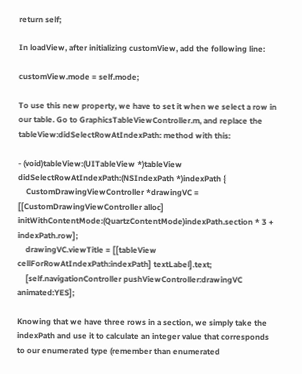return self;

In loadView, after initializing customView, add the following line:

customView.mode = self.mode;

To use this new property, we have to set it when we select a row in our table. Go to GraphicsTableViewController.m, and replace the tableView:didSelectRowAtIndexPath: method with this:

- (void)tableView:(UITableView *)tableView didSelectRowAtIndexPath:(NSIndexPath *)indexPath {
    CustomDrawingViewController *drawingVC = [[CustomDrawingViewController alloc] initWithContentMode:(QuartzContentMode)indexPath.section * 3 + indexPath.row];
    drawingVC.viewTitle = [[tableView cellForRowAtIndexPath:indexPath] textLabel].text;
    [self.navigationController pushViewController:drawingVC animated:YES];

Knowing that we have three rows in a section, we simply take the indexPath and use it to calculate an integer value that corresponds to our enumerated type (remember than enumerated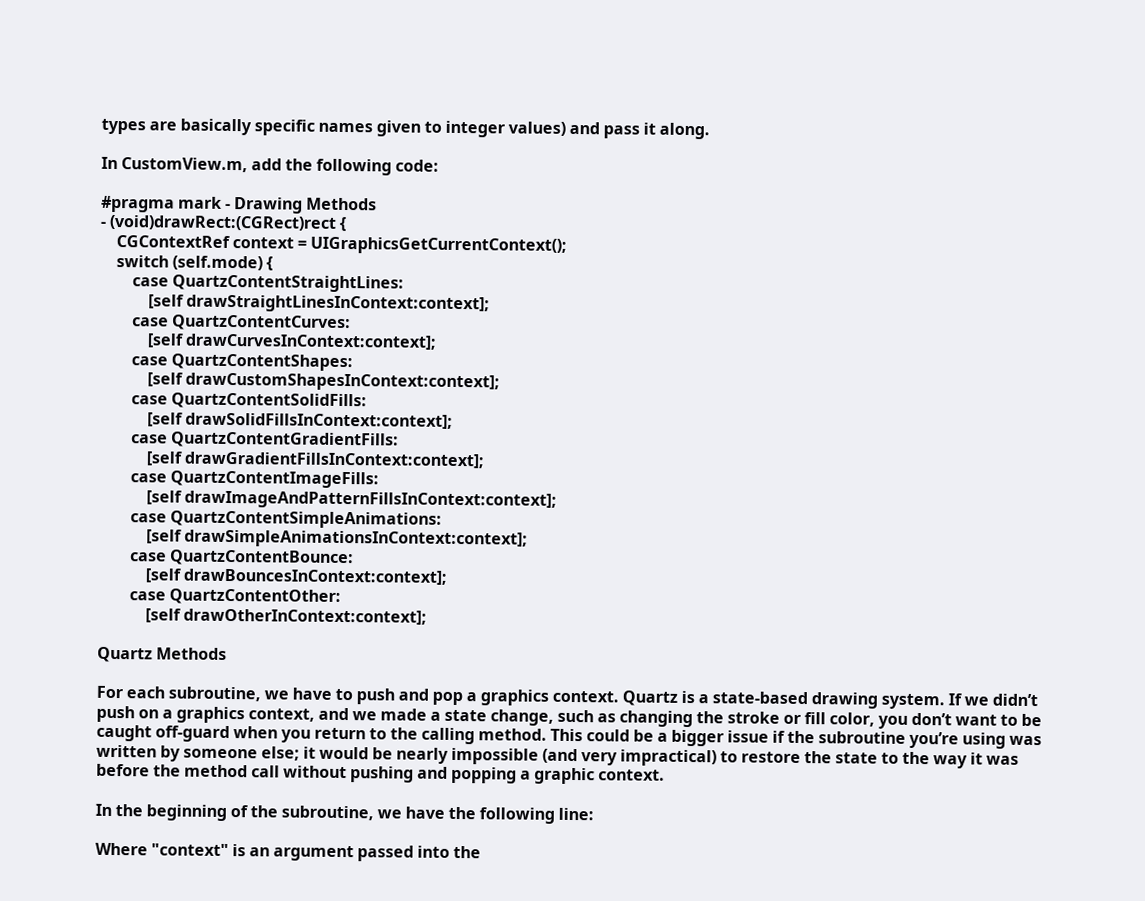types are basically specific names given to integer values) and pass it along.

In CustomView.m, add the following code:

#pragma mark - Drawing Methods
- (void)drawRect:(CGRect)rect {
    CGContextRef context = UIGraphicsGetCurrentContext();
    switch (self.mode) {
        case QuartzContentStraightLines:
            [self drawStraightLinesInContext:context];
        case QuartzContentCurves:
            [self drawCurvesInContext:context];
        case QuartzContentShapes:
            [self drawCustomShapesInContext:context];
        case QuartzContentSolidFills:
            [self drawSolidFillsInContext:context];
        case QuartzContentGradientFills:
            [self drawGradientFillsInContext:context];
        case QuartzContentImageFills:
            [self drawImageAndPatternFillsInContext:context];
        case QuartzContentSimpleAnimations:
            [self drawSimpleAnimationsInContext:context];
        case QuartzContentBounce:
            [self drawBouncesInContext:context];
        case QuartzContentOther:
            [self drawOtherInContext:context];

Quartz Methods

For each subroutine, we have to push and pop a graphics context. Quartz is a state-based drawing system. If we didn’t push on a graphics context, and we made a state change, such as changing the stroke or fill color, you don’t want to be caught off-guard when you return to the calling method. This could be a bigger issue if the subroutine you’re using was written by someone else; it would be nearly impossible (and very impractical) to restore the state to the way it was before the method call without pushing and popping a graphic context.

In the beginning of the subroutine, we have the following line:

Where "context" is an argument passed into the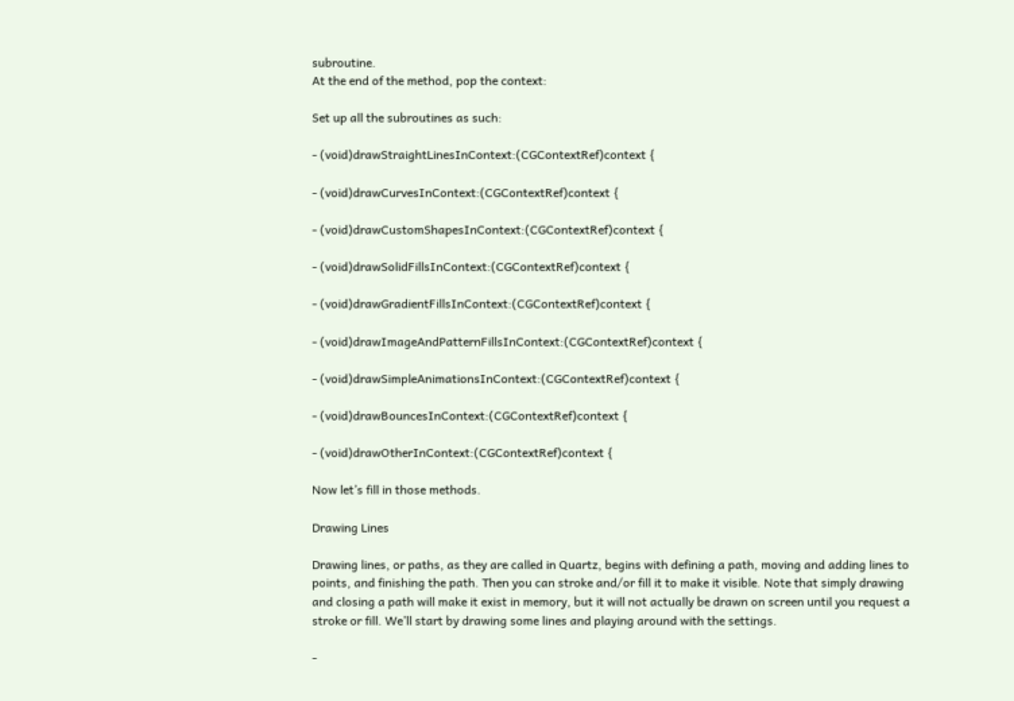subroutine.
At the end of the method, pop the context:

Set up all the subroutines as such:

- (void)drawStraightLinesInContext:(CGContextRef)context {

- (void)drawCurvesInContext:(CGContextRef)context {

- (void)drawCustomShapesInContext:(CGContextRef)context {

- (void)drawSolidFillsInContext:(CGContextRef)context {

- (void)drawGradientFillsInContext:(CGContextRef)context {

- (void)drawImageAndPatternFillsInContext:(CGContextRef)context {

- (void)drawSimpleAnimationsInContext:(CGContextRef)context {

- (void)drawBouncesInContext:(CGContextRef)context {

- (void)drawOtherInContext:(CGContextRef)context {

Now let’s fill in those methods.

Drawing Lines

Drawing lines, or paths, as they are called in Quartz, begins with defining a path, moving and adding lines to points, and finishing the path. Then you can stroke and/or fill it to make it visible. Note that simply drawing and closing a path will make it exist in memory, but it will not actually be drawn on screen until you request a stroke or fill. We’ll start by drawing some lines and playing around with the settings.

-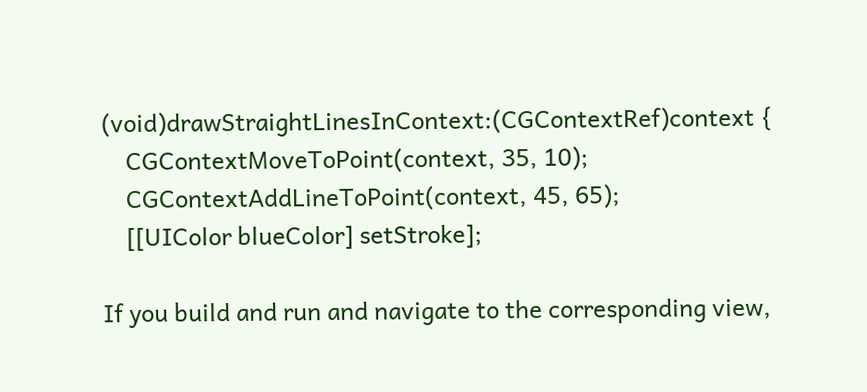(void)drawStraightLinesInContext:(CGContextRef)context {
    CGContextMoveToPoint(context, 35, 10);
    CGContextAddLineToPoint(context, 45, 65);
    [[UIColor blueColor] setStroke];

If you build and run and navigate to the corresponding view,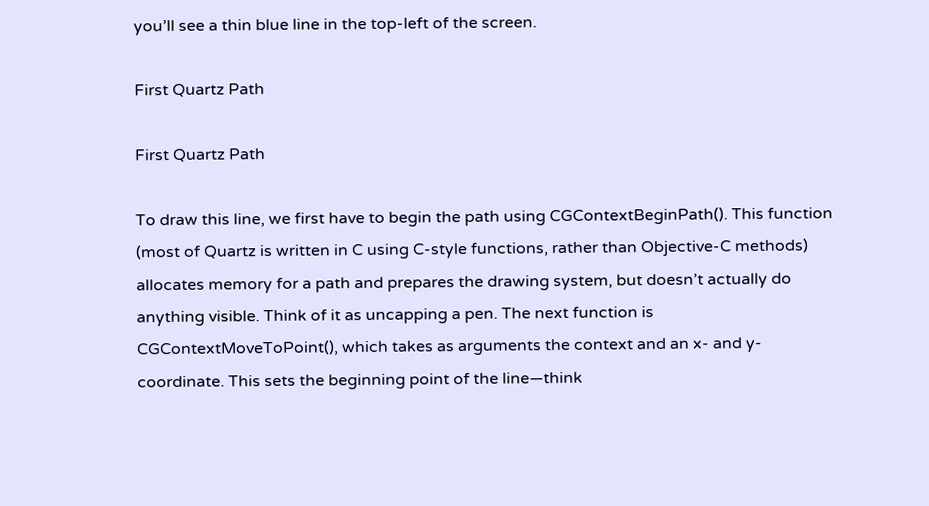you’ll see a thin blue line in the top-left of the screen.

First Quartz Path

First Quartz Path

To draw this line, we first have to begin the path using CGContextBeginPath(). This function (most of Quartz is written in C using C-style functions, rather than Objective-C methods) allocates memory for a path and prepares the drawing system, but doesn’t actually do anything visible. Think of it as uncapping a pen. The next function is CGContextMoveToPoint(), which takes as arguments the context and an x- and y- coordinate. This sets the beginning point of the line—think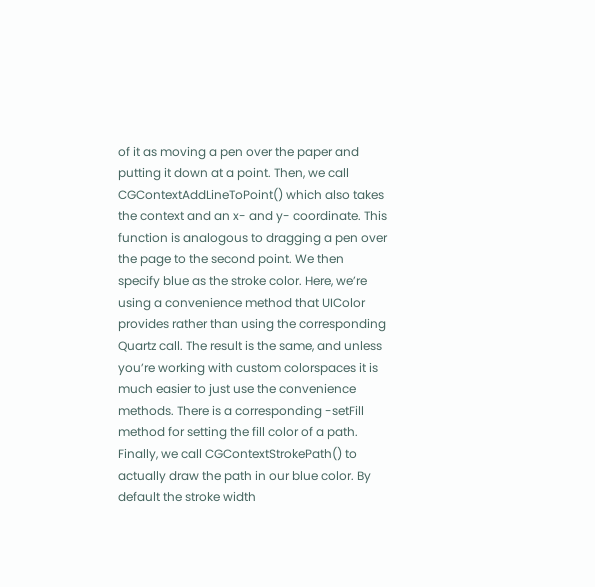of it as moving a pen over the paper and putting it down at a point. Then, we call CGContextAddLineToPoint() which also takes the context and an x- and y- coordinate. This function is analogous to dragging a pen over the page to the second point. We then specify blue as the stroke color. Here, we’re using a convenience method that UIColor provides rather than using the corresponding Quartz call. The result is the same, and unless you’re working with custom colorspaces it is much easier to just use the convenience methods. There is a corresponding -setFill method for setting the fill color of a path. Finally, we call CGContextStrokePath() to actually draw the path in our blue color. By default the stroke width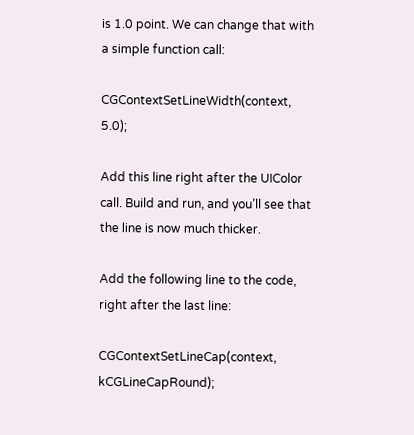is 1.0 point. We can change that with a simple function call:

CGContextSetLineWidth(context, 5.0);

Add this line right after the UIColor call. Build and run, and you’ll see that the line is now much thicker.

Add the following line to the code, right after the last line:

CGContextSetLineCap(context, kCGLineCapRound);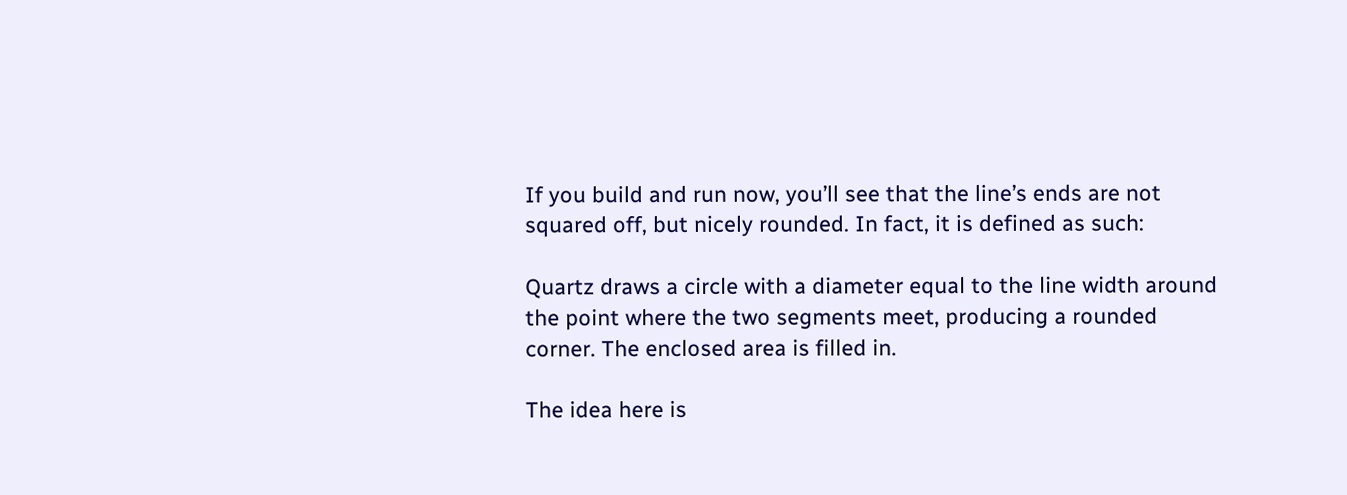If you build and run now, you’ll see that the line’s ends are not squared off, but nicely rounded. In fact, it is defined as such:

Quartz draws a circle with a diameter equal to the line width around the point where the two segments meet, producing a rounded corner. The enclosed area is filled in.

The idea here is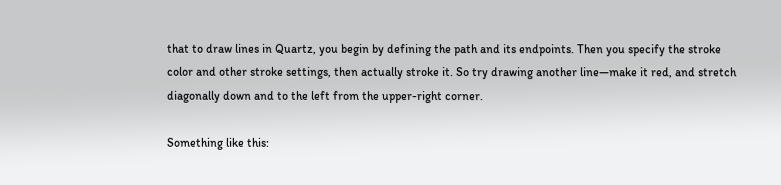that to draw lines in Quartz, you begin by defining the path and its endpoints. Then you specify the stroke color and other stroke settings, then actually stroke it. So try drawing another line—make it red, and stretch diagonally down and to the left from the upper-right corner.

Something like this: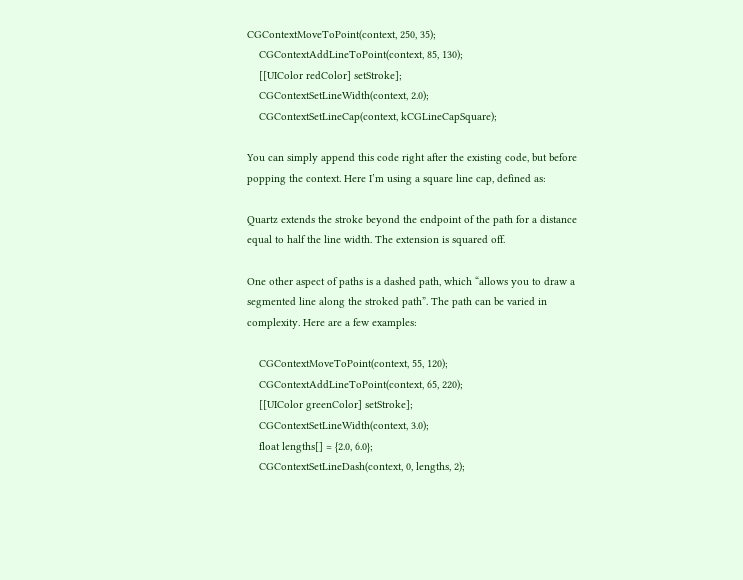CGContextMoveToPoint(context, 250, 35);
    CGContextAddLineToPoint(context, 85, 130);
    [[UIColor redColor] setStroke];
    CGContextSetLineWidth(context, 2.0);
    CGContextSetLineCap(context, kCGLineCapSquare);

You can simply append this code right after the existing code, but before popping the context. Here I’m using a square line cap, defined as:

Quartz extends the stroke beyond the endpoint of the path for a distance equal to half the line width. The extension is squared off.

One other aspect of paths is a dashed path, which “allows you to draw a segmented line along the stroked path”. The path can be varied in complexity. Here are a few examples:

    CGContextMoveToPoint(context, 55, 120);
    CGContextAddLineToPoint(context, 65, 220);
    [[UIColor greenColor] setStroke];
    CGContextSetLineWidth(context, 3.0);
    float lengths[] = {2.0, 6.0};
    CGContextSetLineDash(context, 0, lengths, 2);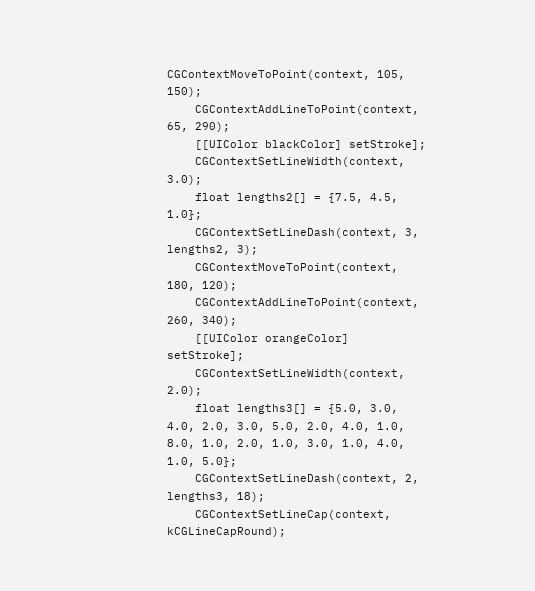CGContextMoveToPoint(context, 105, 150);
    CGContextAddLineToPoint(context, 65, 290);
    [[UIColor blackColor] setStroke];
    CGContextSetLineWidth(context, 3.0);
    float lengths2[] = {7.5, 4.5, 1.0};
    CGContextSetLineDash(context, 3, lengths2, 3);
    CGContextMoveToPoint(context, 180, 120);
    CGContextAddLineToPoint(context, 260, 340);
    [[UIColor orangeColor] setStroke];
    CGContextSetLineWidth(context, 2.0);
    float lengths3[] = {5.0, 3.0, 4.0, 2.0, 3.0, 5.0, 2.0, 4.0, 1.0, 8.0, 1.0, 2.0, 1.0, 3.0, 1.0, 4.0, 1.0, 5.0};
    CGContextSetLineDash(context, 2, lengths3, 18);
    CGContextSetLineCap(context, kCGLineCapRound);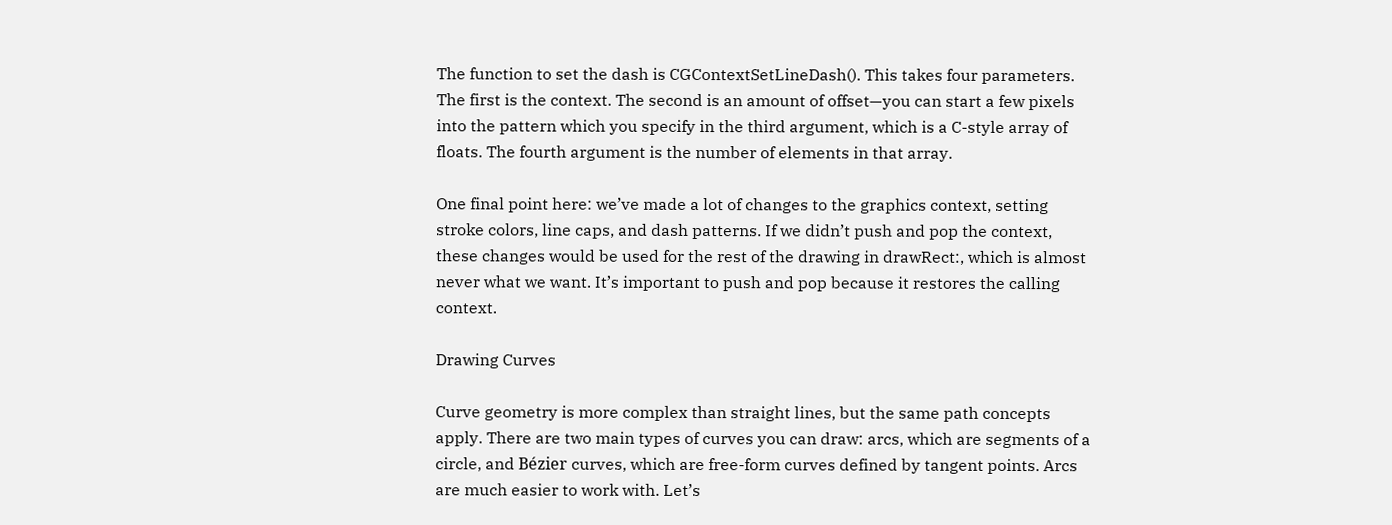The function to set the dash is CGContextSetLineDash(). This takes four parameters. The first is the context. The second is an amount of offset—you can start a few pixels into the pattern which you specify in the third argument, which is a C-style array of floats. The fourth argument is the number of elements in that array.

One final point here: we’ve made a lot of changes to the graphics context, setting stroke colors, line caps, and dash patterns. If we didn’t push and pop the context, these changes would be used for the rest of the drawing in drawRect:, which is almost never what we want. It’s important to push and pop because it restores the calling context.

Drawing Curves

Curve geometry is more complex than straight lines, but the same path concepts apply. There are two main types of curves you can draw: arcs, which are segments of a circle, and Bézier curves, which are free-form curves defined by tangent points. Arcs are much easier to work with. Let’s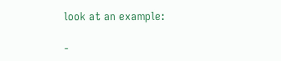look at an example:

-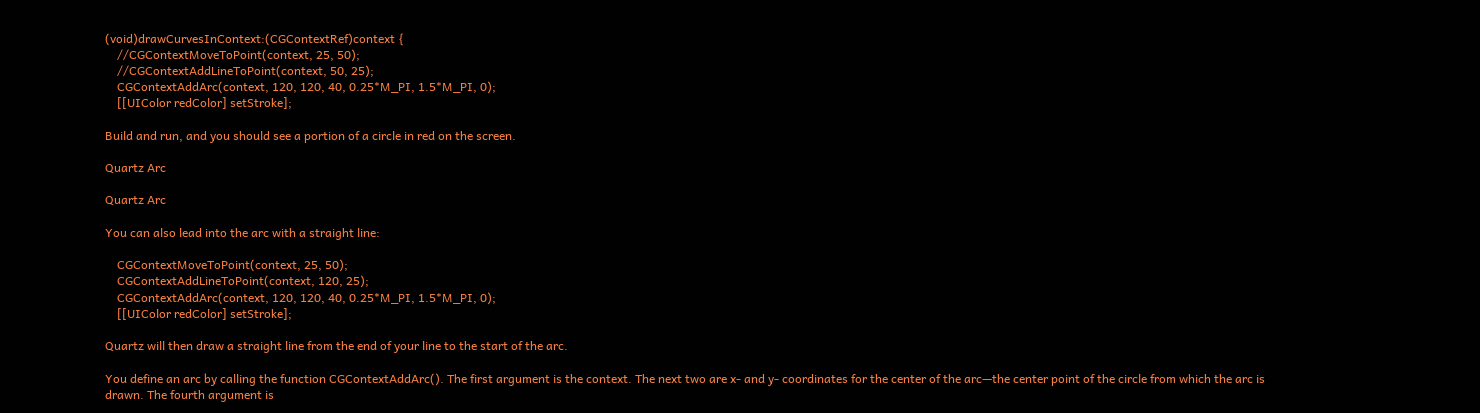(void)drawCurvesInContext:(CGContextRef)context {
    //CGContextMoveToPoint(context, 25, 50);
    //CGContextAddLineToPoint(context, 50, 25);
    CGContextAddArc(context, 120, 120, 40, 0.25*M_PI, 1.5*M_PI, 0);
    [[UIColor redColor] setStroke];

Build and run, and you should see a portion of a circle in red on the screen.

Quartz Arc

Quartz Arc

You can also lead into the arc with a straight line:

    CGContextMoveToPoint(context, 25, 50);
    CGContextAddLineToPoint(context, 120, 25);
    CGContextAddArc(context, 120, 120, 40, 0.25*M_PI, 1.5*M_PI, 0);
    [[UIColor redColor] setStroke];

Quartz will then draw a straight line from the end of your line to the start of the arc.

You define an arc by calling the function CGContextAddArc(). The first argument is the context. The next two are x- and y- coordinates for the center of the arc—the center point of the circle from which the arc is drawn. The fourth argument is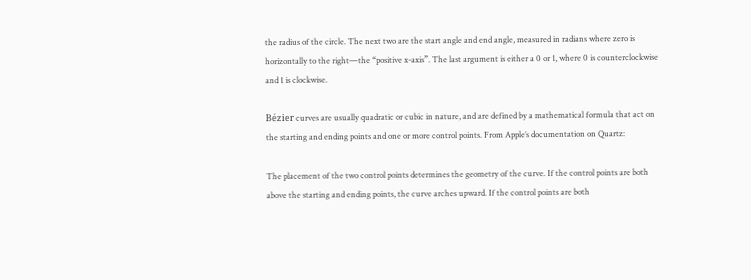the radius of the circle. The next two are the start angle and end angle, measured in radians where zero is horizontally to the right—the “positive x-axis”. The last argument is either a 0 or 1, where 0 is counterclockwise and 1 is clockwise.

Bézier curves are usually quadratic or cubic in nature, and are defined by a mathematical formula that act on the starting and ending points and one or more control points. From Apple’s documentation on Quartz:

The placement of the two control points determines the geometry of the curve. If the control points are both above the starting and ending points, the curve arches upward. If the control points are both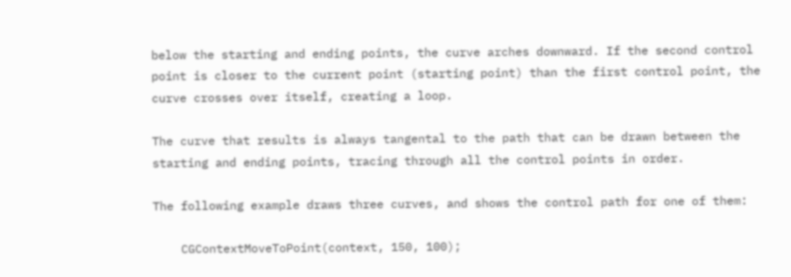below the starting and ending points, the curve arches downward. If the second control point is closer to the current point (starting point) than the first control point, the curve crosses over itself, creating a loop.

The curve that results is always tangental to the path that can be drawn between the starting and ending points, tracing through all the control points in order.

The following example draws three curves, and shows the control path for one of them:

    CGContextMoveToPoint(context, 150, 100);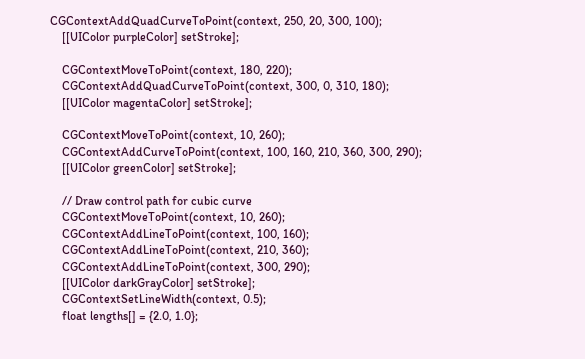CGContextAddQuadCurveToPoint(context, 250, 20, 300, 100);
    [[UIColor purpleColor] setStroke];

    CGContextMoveToPoint(context, 180, 220);
    CGContextAddQuadCurveToPoint(context, 300, 0, 310, 180);
    [[UIColor magentaColor] setStroke];

    CGContextMoveToPoint(context, 10, 260);
    CGContextAddCurveToPoint(context, 100, 160, 210, 360, 300, 290);
    [[UIColor greenColor] setStroke];

    // Draw control path for cubic curve
    CGContextMoveToPoint(context, 10, 260);
    CGContextAddLineToPoint(context, 100, 160);
    CGContextAddLineToPoint(context, 210, 360);
    CGContextAddLineToPoint(context, 300, 290);
    [[UIColor darkGrayColor] setStroke];
    CGContextSetLineWidth(context, 0.5);
    float lengths[] = {2.0, 1.0};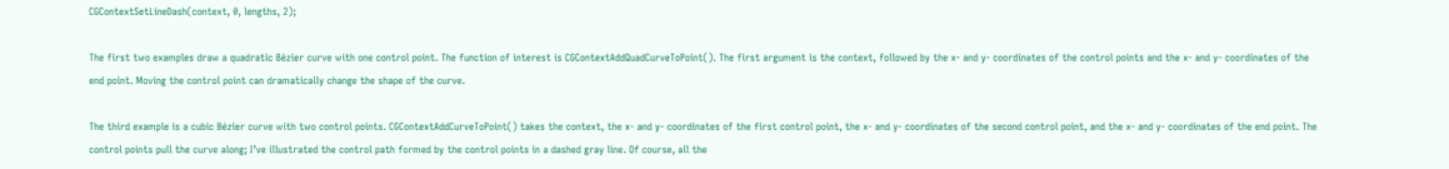CGContextSetLineDash(context, 0, lengths, 2);

The first two examples draw a quadratic Bézier curve with one control point. The function of interest is CGContextAddQuadCurveToPoint(). The first argument is the context, followed by the x- and y- coordinates of the control points and the x- and y- coordinates of the end point. Moving the control point can dramatically change the shape of the curve.

The third example is a cubic Bézier curve with two control points. CGContextAddCurveToPoint() takes the context, the x- and y- coordinates of the first control point, the x- and y- coordinates of the second control point, and the x- and y- coordinates of the end point. The control points pull the curve along; I’ve illustrated the control path formed by the control points in a dashed gray line. Of course, all the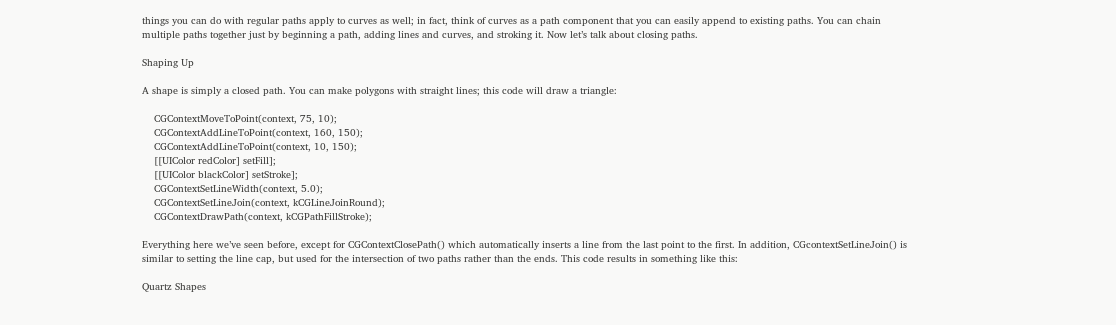things you can do with regular paths apply to curves as well; in fact, think of curves as a path component that you can easily append to existing paths. You can chain multiple paths together just by beginning a path, adding lines and curves, and stroking it. Now let’s talk about closing paths.

Shaping Up

A shape is simply a closed path. You can make polygons with straight lines; this code will draw a triangle:

    CGContextMoveToPoint(context, 75, 10);
    CGContextAddLineToPoint(context, 160, 150);
    CGContextAddLineToPoint(context, 10, 150);
    [[UIColor redColor] setFill];
    [[UIColor blackColor] setStroke];
    CGContextSetLineWidth(context, 5.0);
    CGContextSetLineJoin(context, kCGLineJoinRound);
    CGContextDrawPath(context, kCGPathFillStroke);

Everything here we’ve seen before, except for CGContextClosePath() which automatically inserts a line from the last point to the first. In addition, CGcontextSetLineJoin() is similar to setting the line cap, but used for the intersection of two paths rather than the ends. This code results in something like this:

Quartz Shapes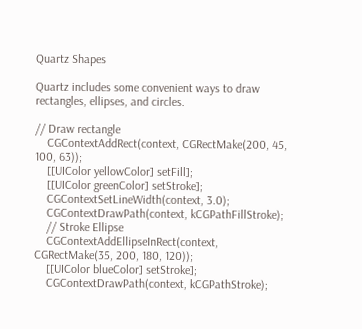Quartz Shapes

Quartz includes some convenient ways to draw rectangles, ellipses, and circles.

// Draw rectangle
    CGContextAddRect(context, CGRectMake(200, 45, 100, 63));
    [[UIColor yellowColor] setFill];
    [[UIColor greenColor] setStroke];
    CGContextSetLineWidth(context, 3.0);
    CGContextDrawPath(context, kCGPathFillStroke);
    // Stroke Ellipse
    CGContextAddEllipseInRect(context, CGRectMake(35, 200, 180, 120));
    [[UIColor blueColor] setStroke];
    CGContextDrawPath(context, kCGPathStroke);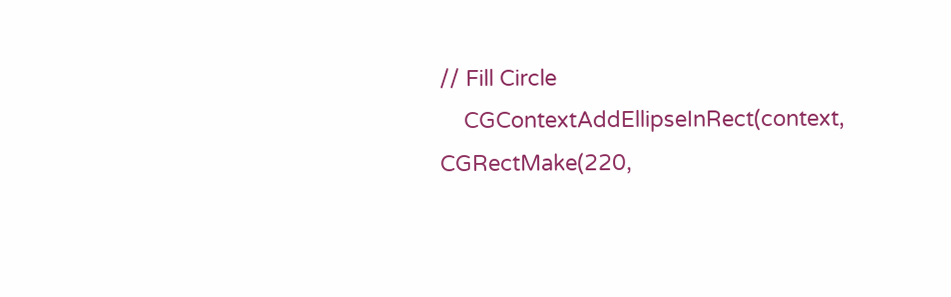// Fill Circle
    CGContextAddEllipseInRect(context, CGRectMake(220,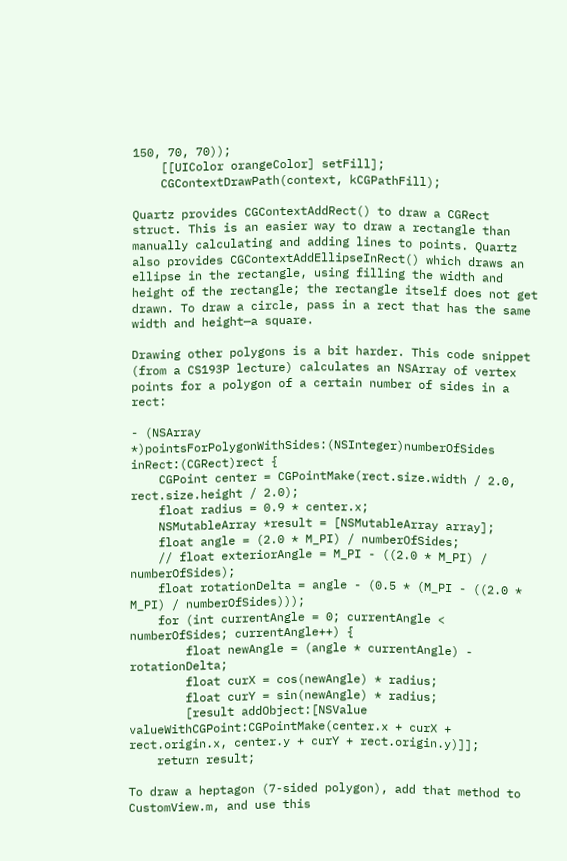150, 70, 70));
    [[UIColor orangeColor] setFill];
    CGContextDrawPath(context, kCGPathFill);

Quartz provides CGContextAddRect() to draw a CGRect struct. This is an easier way to draw a rectangle than manually calculating and adding lines to points. Quartz also provides CGContextAddEllipseInRect() which draws an ellipse in the rectangle, using filling the width and height of the rectangle; the rectangle itself does not get drawn. To draw a circle, pass in a rect that has the same width and height—a square.

Drawing other polygons is a bit harder. This code snippet (from a CS193P lecture) calculates an NSArray of vertex points for a polygon of a certain number of sides in a rect:

- (NSArray *)pointsForPolygonWithSides:(NSInteger)numberOfSides inRect:(CGRect)rect {
    CGPoint center = CGPointMake(rect.size.width / 2.0, rect.size.height / 2.0);
    float radius = 0.9 * center.x;
    NSMutableArray *result = [NSMutableArray array];
    float angle = (2.0 * M_PI) / numberOfSides;
    // float exteriorAngle = M_PI - ((2.0 * M_PI) / numberOfSides);
    float rotationDelta = angle - (0.5 * (M_PI - ((2.0 * M_PI) / numberOfSides)));
    for (int currentAngle = 0; currentAngle < numberOfSides; currentAngle++) {
        float newAngle = (angle * currentAngle) - rotationDelta;
        float curX = cos(newAngle) * radius;
        float curY = sin(newAngle) * radius;
        [result addObject:[NSValue valueWithCGPoint:CGPointMake(center.x + curX + rect.origin.x, center.y + curY + rect.origin.y)]];
    return result;

To draw a heptagon (7-sided polygon), add that method to CustomView.m, and use this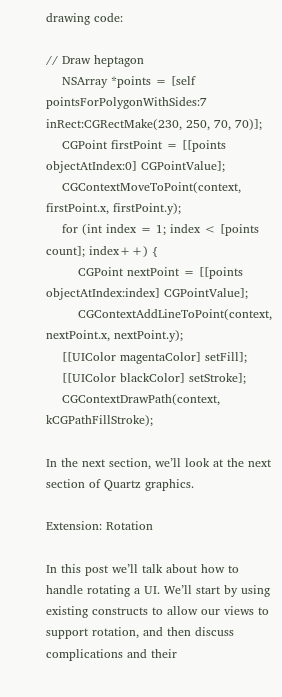drawing code:

// Draw heptagon
    NSArray *points = [self pointsForPolygonWithSides:7 inRect:CGRectMake(230, 250, 70, 70)];
    CGPoint firstPoint = [[points objectAtIndex:0] CGPointValue];
    CGContextMoveToPoint(context, firstPoint.x, firstPoint.y);
    for (int index = 1; index < [points count]; index++) {
        CGPoint nextPoint = [[points objectAtIndex:index] CGPointValue];
        CGContextAddLineToPoint(context, nextPoint.x, nextPoint.y);
    [[UIColor magentaColor] setFill];
    [[UIColor blackColor] setStroke];
    CGContextDrawPath(context, kCGPathFillStroke);

In the next section, we’ll look at the next section of Quartz graphics.

Extension: Rotation

In this post we’ll talk about how to handle rotating a UI. We’ll start by using existing constructs to allow our views to support rotation, and then discuss complications and their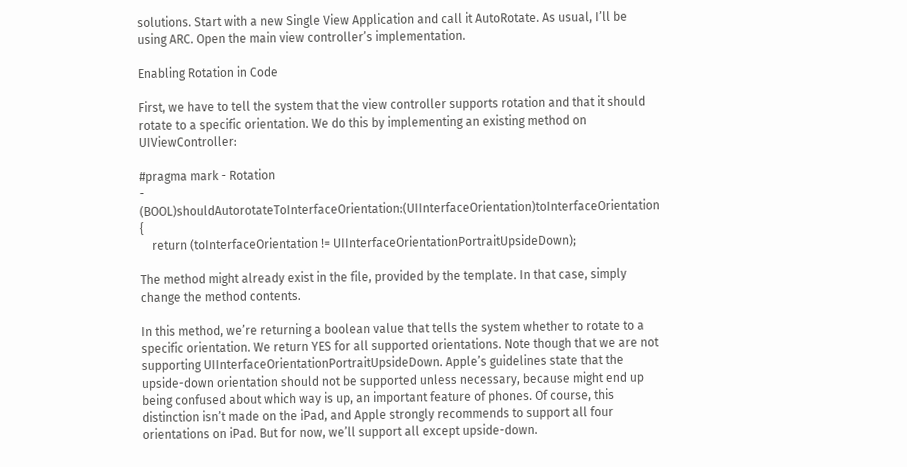solutions. Start with a new Single View Application and call it AutoRotate. As usual, I’ll be using ARC. Open the main view controller’s implementation.

Enabling Rotation in Code

First, we have to tell the system that the view controller supports rotation and that it should rotate to a specific orientation. We do this by implementing an existing method on UIViewController:

#pragma mark - Rotation
- (BOOL)shouldAutorotateToInterfaceOrientation:(UIInterfaceOrientation)toInterfaceOrientation {
    return (toInterfaceOrientation != UIInterfaceOrientationPortraitUpsideDown);

The method might already exist in the file, provided by the template. In that case, simply change the method contents.

In this method, we’re returning a boolean value that tells the system whether to rotate to a specific orientation. We return YES for all supported orientations. Note though that we are not supporting UIInterfaceOrientationPortraitUpsideDown. Apple’s guidelines state that the upside-down orientation should not be supported unless necessary, because might end up being confused about which way is up, an important feature of phones. Of course, this distinction isn’t made on the iPad, and Apple strongly recommends to support all four orientations on iPad. But for now, we’ll support all except upside-down.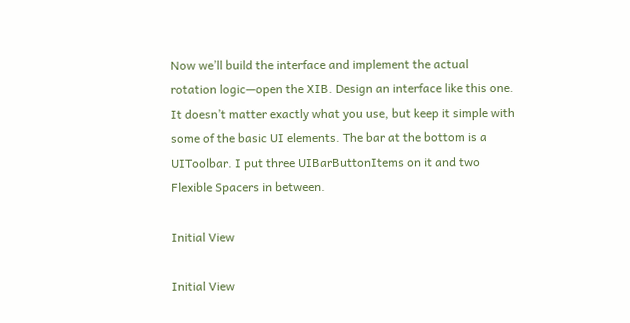Now we’ll build the interface and implement the actual rotation logic—open the XIB. Design an interface like this one. It doesn’t matter exactly what you use, but keep it simple with some of the basic UI elements. The bar at the bottom is a UIToolbar. I put three UIBarButtonItems on it and two Flexible Spacers in between.

Initial View

Initial View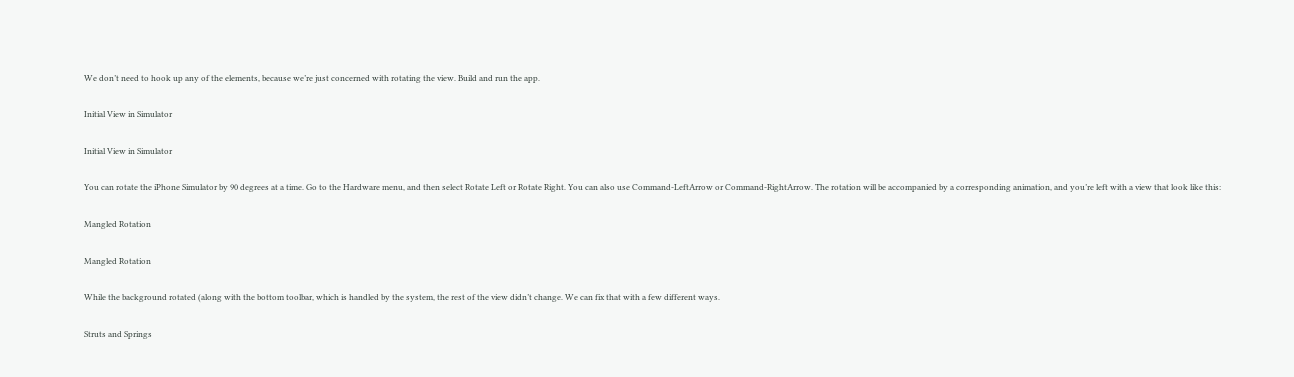We don’t need to hook up any of the elements, because we’re just concerned with rotating the view. Build and run the app.

Initial View in Simulator

Initial View in Simulator

You can rotate the iPhone Simulator by 90 degrees at a time. Go to the Hardware menu, and then select Rotate Left or Rotate Right. You can also use Command-LeftArrow or Command-RightArrow. The rotation will be accompanied by a corresponding animation, and you’re left with a view that look like this:

Mangled Rotation

Mangled Rotation

While the background rotated (along with the bottom toolbar, which is handled by the system, the rest of the view didn’t change. We can fix that with a few different ways.

Struts and Springs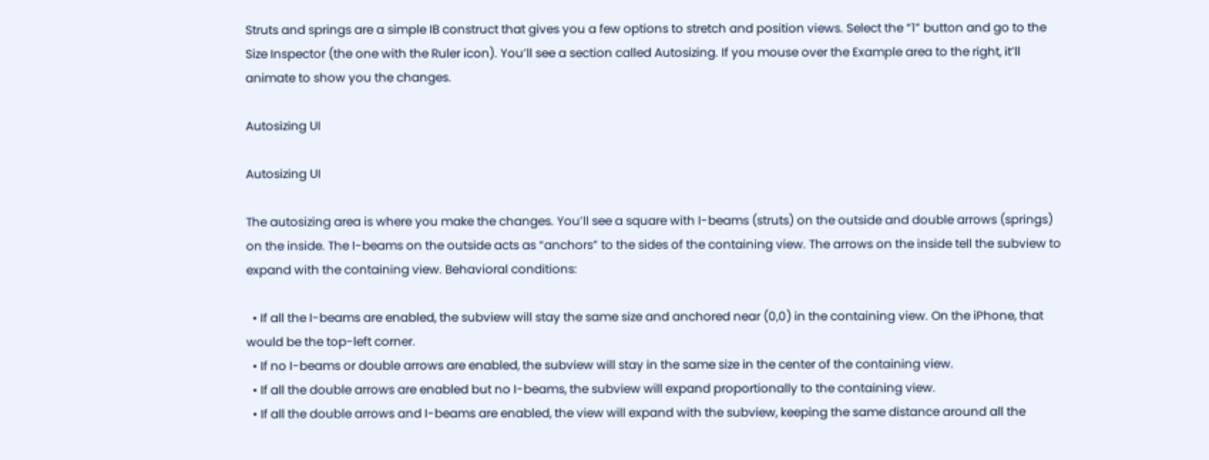Struts and springs are a simple IB construct that gives you a few options to stretch and position views. Select the “1” button and go to the Size Inspector (the one with the Ruler icon). You’ll see a section called Autosizing. If you mouse over the Example area to the right, it’ll animate to show you the changes.

Autosizing UI

Autosizing UI

The autosizing area is where you make the changes. You’ll see a square with I-beams (struts) on the outside and double arrows (springs) on the inside. The I-beams on the outside acts as “anchors” to the sides of the containing view. The arrows on the inside tell the subview to expand with the containing view. Behavioral conditions:

  • If all the I-beams are enabled, the subview will stay the same size and anchored near (0,0) in the containing view. On the iPhone, that would be the top-left corner.
  • If no I-beams or double arrows are enabled, the subview will stay in the same size in the center of the containing view.
  • If all the double arrows are enabled but no I-beams, the subview will expand proportionally to the containing view.
  • If all the double arrows and I-beams are enabled, the view will expand with the subview, keeping the same distance around all the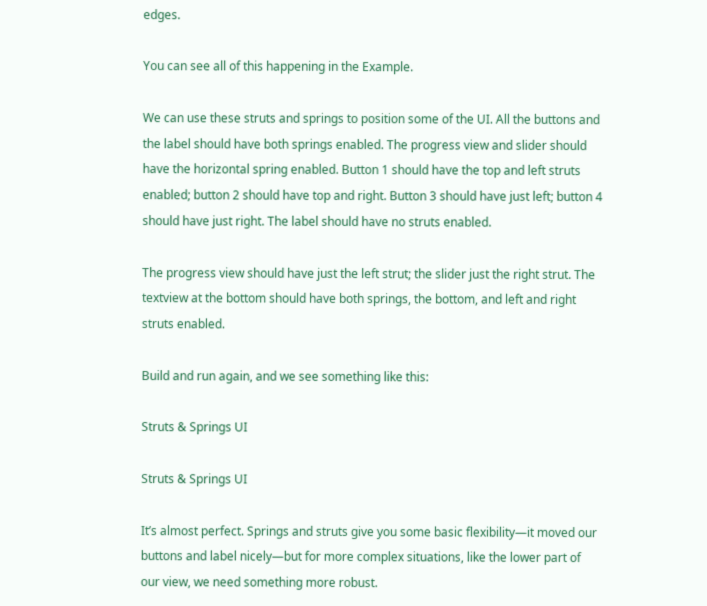edges.

You can see all of this happening in the Example.

We can use these struts and springs to position some of the UI. All the buttons and the label should have both springs enabled. The progress view and slider should have the horizontal spring enabled. Button 1 should have the top and left struts enabled; button 2 should have top and right. Button 3 should have just left; button 4 should have just right. The label should have no struts enabled.

The progress view should have just the left strut; the slider just the right strut. The textview at the bottom should have both springs, the bottom, and left and right struts enabled.

Build and run again, and we see something like this:

Struts & Springs UI

Struts & Springs UI

It’s almost perfect. Springs and struts give you some basic flexibility—it moved our buttons and label nicely—but for more complex situations, like the lower part of our view, we need something more robust.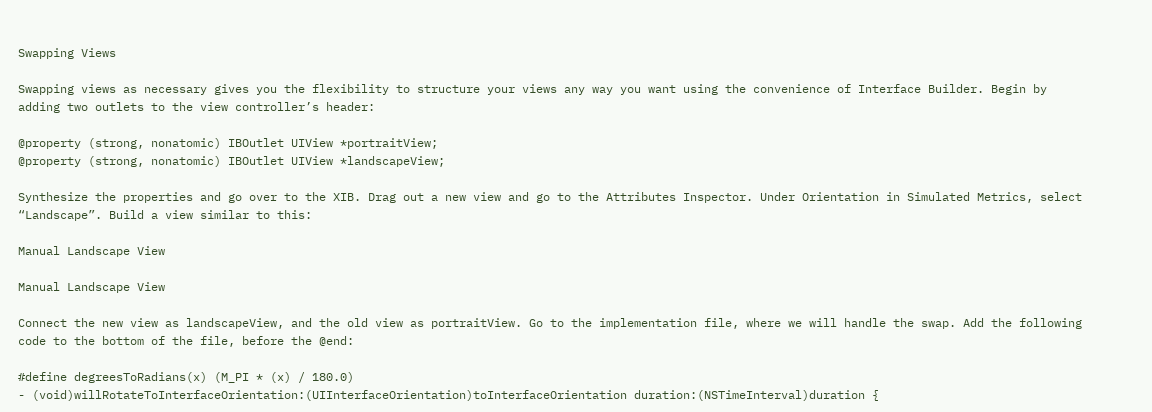Swapping Views

Swapping views as necessary gives you the flexibility to structure your views any way you want using the convenience of Interface Builder. Begin by adding two outlets to the view controller’s header:

@property (strong, nonatomic) IBOutlet UIView *portraitView;
@property (strong, nonatomic) IBOutlet UIView *landscapeView;

Synthesize the properties and go over to the XIB. Drag out a new view and go to the Attributes Inspector. Under Orientation in Simulated Metrics, select “Landscape”. Build a view similar to this:

Manual Landscape View

Manual Landscape View

Connect the new view as landscapeView, and the old view as portraitView. Go to the implementation file, where we will handle the swap. Add the following code to the bottom of the file, before the @end:

#define degreesToRadians(x) (M_PI * (x) / 180.0)
- (void)willRotateToInterfaceOrientation:(UIInterfaceOrientation)toInterfaceOrientation duration:(NSTimeInterval)duration {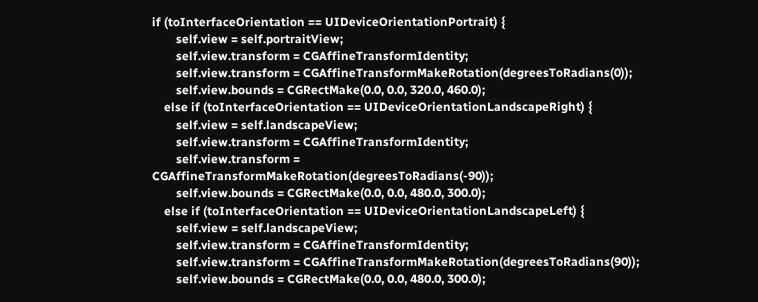if (toInterfaceOrientation == UIDeviceOrientationPortrait) {
        self.view = self.portraitView;
        self.view.transform = CGAffineTransformIdentity;
        self.view.transform = CGAffineTransformMakeRotation(degreesToRadians(0));
        self.view.bounds = CGRectMake(0.0, 0.0, 320.0, 460.0);
    else if (toInterfaceOrientation == UIDeviceOrientationLandscapeRight) {
        self.view = self.landscapeView;
        self.view.transform = CGAffineTransformIdentity;
        self.view.transform = CGAffineTransformMakeRotation(degreesToRadians(-90));
        self.view.bounds = CGRectMake(0.0, 0.0, 480.0, 300.0);
    else if (toInterfaceOrientation == UIDeviceOrientationLandscapeLeft) {
        self.view = self.landscapeView;
        self.view.transform = CGAffineTransformIdentity;
        self.view.transform = CGAffineTransformMakeRotation(degreesToRadians(90));
        self.view.bounds = CGRectMake(0.0, 0.0, 480.0, 300.0);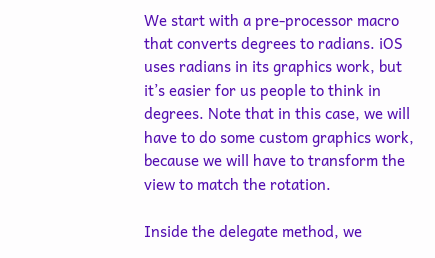We start with a pre-processor macro that converts degrees to radians. iOS uses radians in its graphics work, but it’s easier for us people to think in degrees. Note that in this case, we will have to do some custom graphics work, because we will have to transform the view to match the rotation.

Inside the delegate method, we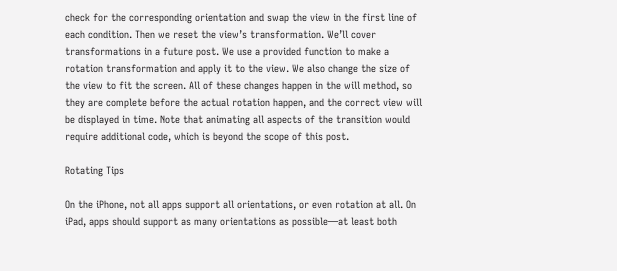check for the corresponding orientation and swap the view in the first line of each condition. Then we reset the view’s transformation. We’ll cover transformations in a future post. We use a provided function to make a rotation transformation and apply it to the view. We also change the size of the view to fit the screen. All of these changes happen in the will method, so they are complete before the actual rotation happen, and the correct view will be displayed in time. Note that animating all aspects of the transition would require additional code, which is beyond the scope of this post.

Rotating Tips

On the iPhone, not all apps support all orientations, or even rotation at all. On iPad, apps should support as many orientations as possible—at least both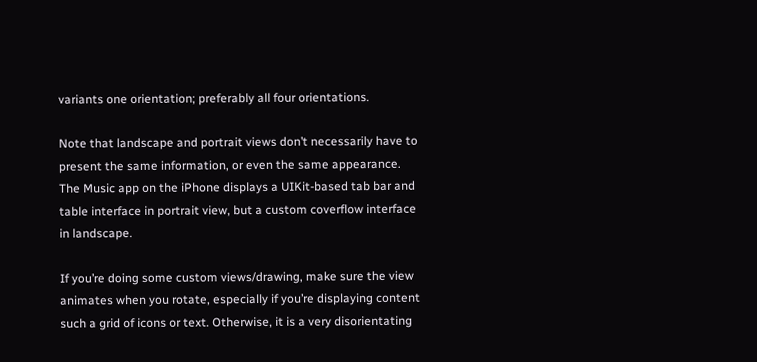variants one orientation; preferably all four orientations.

Note that landscape and portrait views don’t necessarily have to present the same information, or even the same appearance. The Music app on the iPhone displays a UIKit-based tab bar and table interface in portrait view, but a custom coverflow interface in landscape.

If you’re doing some custom views/drawing, make sure the view animates when you rotate, especially if you’re displaying content such a grid of icons or text. Otherwise, it is a very disorientating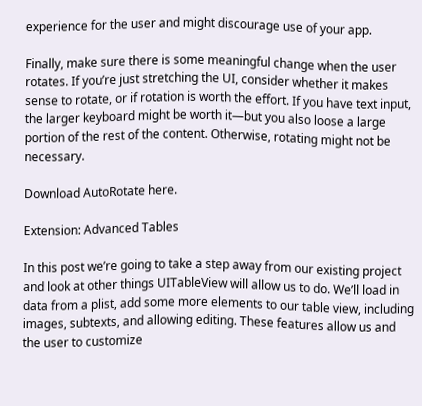experience for the user and might discourage use of your app.

Finally, make sure there is some meaningful change when the user rotates. If you’re just stretching the UI, consider whether it makes sense to rotate, or if rotation is worth the effort. If you have text input, the larger keyboard might be worth it—but you also loose a large portion of the rest of the content. Otherwise, rotating might not be necessary.

Download AutoRotate here.

Extension: Advanced Tables

In this post we’re going to take a step away from our existing project and look at other things UITableView will allow us to do. We’ll load in data from a plist, add some more elements to our table view, including images, subtexts, and allowing editing. These features allow us and the user to customize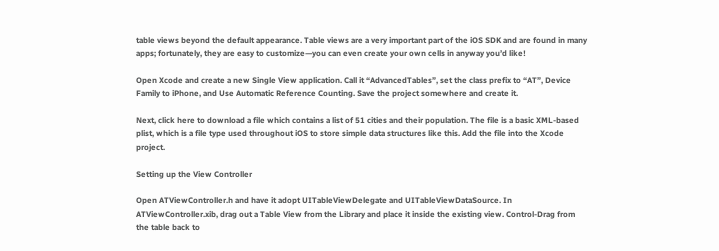table views beyond the default appearance. Table views are a very important part of the iOS SDK and are found in many apps; fortunately, they are easy to customize—you can even create your own cells in anyway you’d like!

Open Xcode and create a new Single View application. Call it “AdvancedTables”, set the class prefix to “AT”, Device Family to iPhone, and Use Automatic Reference Counting. Save the project somewhere and create it.

Next, click here to download a file which contains a list of 51 cities and their population. The file is a basic XML-based plist, which is a file type used throughout iOS to store simple data structures like this. Add the file into the Xcode project.

Setting up the View Controller

Open ATViewController.h and have it adopt UITableViewDelegate and UITableViewDataSource. In ATViewController.xib, drag out a Table View from the Library and place it inside the existing view. Control-Drag from the table back to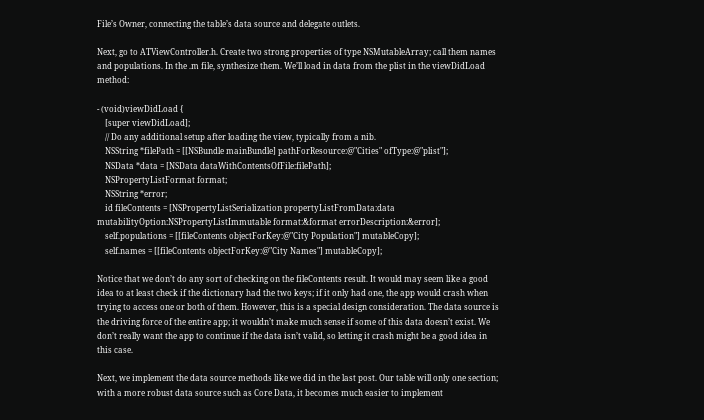File’s Owner, connecting the table’s data source and delegate outlets.

Next, go to ATViewController.h. Create two strong properties of type NSMutableArray; call them names and populations. In the .m file, synthesize them. We’ll load in data from the plist in the viewDidLoad method:

- (void)viewDidLoad {
    [super viewDidLoad];
    // Do any additional setup after loading the view, typically from a nib.
    NSString *filePath = [[NSBundle mainBundle] pathForResource:@"Cities" ofType:@"plist"];
    NSData *data = [NSData dataWithContentsOfFile:filePath];
    NSPropertyListFormat format;
    NSString *error;
    id fileContents = [NSPropertyListSerialization propertyListFromData:data mutabilityOption:NSPropertyListImmutable format:&format errorDescription:&error];
    self.populations = [[fileContents objectForKey:@"City Population"] mutableCopy];
    self.names = [[fileContents objectForKey:@"City Names"] mutableCopy];

Notice that we don’t do any sort of checking on the fileContents result. It would may seem like a good idea to at least check if the dictionary had the two keys; if it only had one, the app would crash when trying to access one or both of them. However, this is a special design consideration. The data source is the driving force of the entire app; it wouldn’t make much sense if some of this data doesn’t exist. We don’t really want the app to continue if the data isn’t valid, so letting it crash might be a good idea in this case.

Next, we implement the data source methods like we did in the last post. Our table will only one section; with a more robust data source such as Core Data, it becomes much easier to implement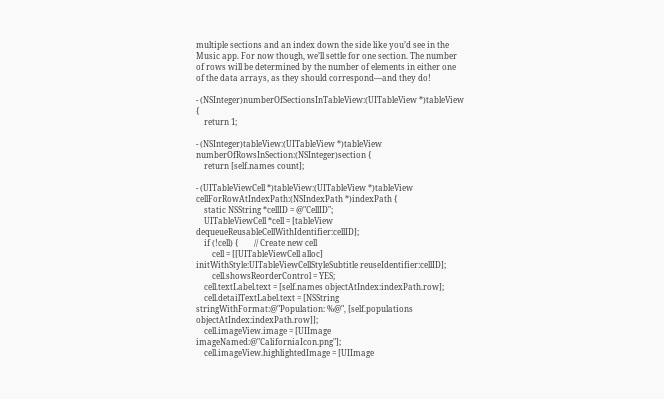multiple sections and an index down the side like you’d see in the Music app. For now though, we’ll settle for one section. The number of rows will be determined by the number of elements in either one of the data arrays, as they should correspond—and they do!

- (NSInteger)numberOfSectionsInTableView:(UITableView *)tableView {
    return 1;

- (NSInteger)tableView:(UITableView *)tableView numberOfRowsInSection:(NSInteger)section {
    return [self.names count];

- (UITableViewCell *)tableView:(UITableView *)tableView cellForRowAtIndexPath:(NSIndexPath *)indexPath {
    static NSString *cellID = @"CellID";
    UITableViewCell *cell = [tableView dequeueReusableCellWithIdentifier:cellID];
    if (!cell) {        // Create new cell
        cell = [[UITableViewCell alloc] initWithStyle:UITableViewCellStyleSubtitle reuseIdentifier:cellID];
        cell.showsReorderControl = YES;
    cell.textLabel.text = [self.names objectAtIndex:indexPath.row];
    cell.detailTextLabel.text = [NSString stringWithFormat:@"Population: %@", [self.populations objectAtIndex:indexPath.row]];
    cell.imageView.image = [UIImage imageNamed:@"CaliforniaIcon.png"];
    cell.imageView.highlightedImage = [UIImage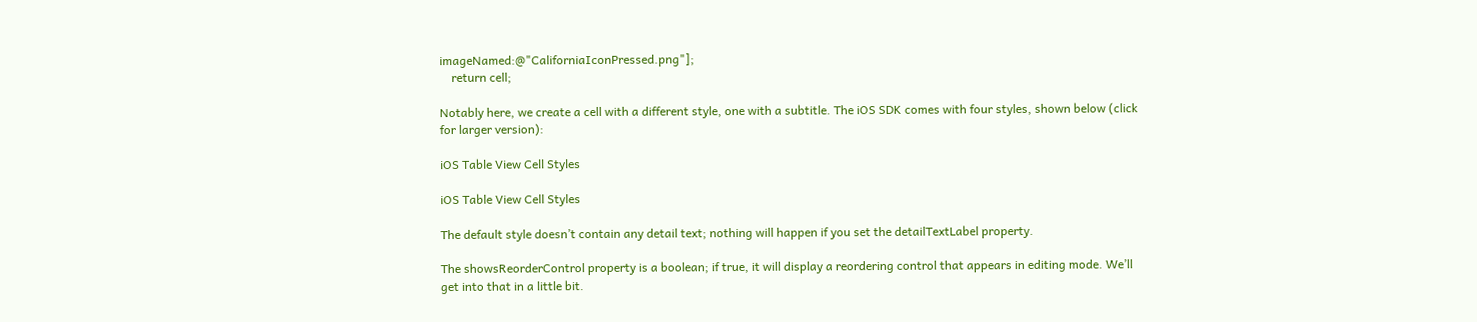imageNamed:@"CaliforniaIconPressed.png"];
    return cell;

Notably here, we create a cell with a different style, one with a subtitle. The iOS SDK comes with four styles, shown below (click for larger version):

iOS Table View Cell Styles

iOS Table View Cell Styles

The default style doesn’t contain any detail text; nothing will happen if you set the detailTextLabel property.

The showsReorderControl property is a boolean; if true, it will display a reordering control that appears in editing mode. We’ll get into that in a little bit.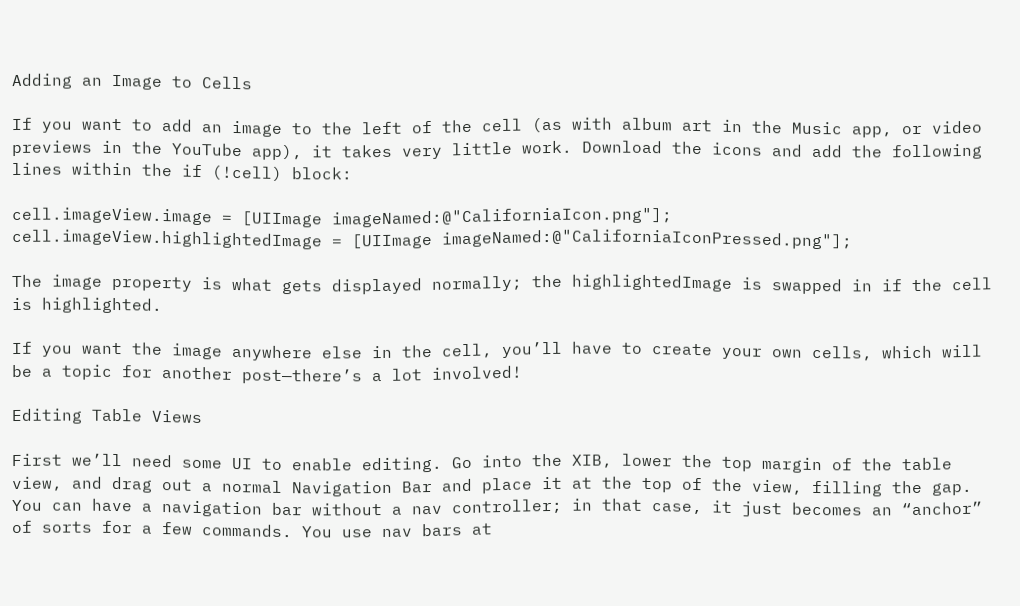Adding an Image to Cells

If you want to add an image to the left of the cell (as with album art in the Music app, or video previews in the YouTube app), it takes very little work. Download the icons and add the following lines within the if (!cell) block:

cell.imageView.image = [UIImage imageNamed:@"CaliforniaIcon.png"];
cell.imageView.highlightedImage = [UIImage imageNamed:@"CaliforniaIconPressed.png"];

The image property is what gets displayed normally; the highlightedImage is swapped in if the cell is highlighted.

If you want the image anywhere else in the cell, you’ll have to create your own cells, which will be a topic for another post—there’s a lot involved!

Editing Table Views

First we’ll need some UI to enable editing. Go into the XIB, lower the top margin of the table view, and drag out a normal Navigation Bar and place it at the top of the view, filling the gap. You can have a navigation bar without a nav controller; in that case, it just becomes an “anchor” of sorts for a few commands. You use nav bars at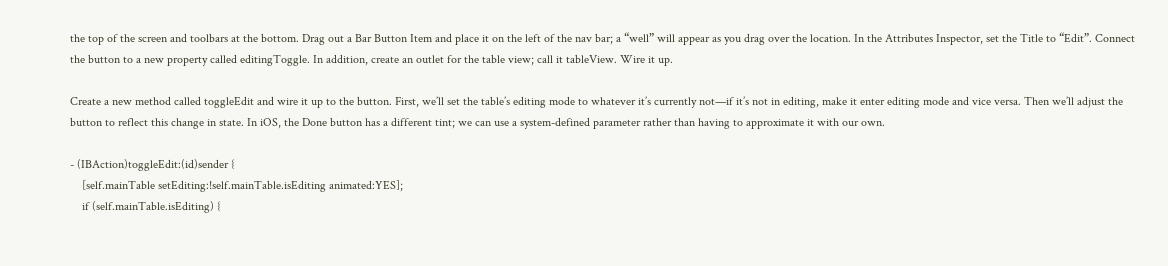the top of the screen and toolbars at the bottom. Drag out a Bar Button Item and place it on the left of the nav bar; a “well” will appear as you drag over the location. In the Attributes Inspector, set the Title to “Edit”. Connect the button to a new property called editingToggle. In addition, create an outlet for the table view; call it tableView. Wire it up.

Create a new method called toggleEdit and wire it up to the button. First, we’ll set the table’s editing mode to whatever it’s currently not—if it’s not in editing, make it enter editing mode and vice versa. Then we’ll adjust the button to reflect this change in state. In iOS, the Done button has a different tint; we can use a system-defined parameter rather than having to approximate it with our own.

- (IBAction)toggleEdit:(id)sender {
    [self.mainTable setEditing:!self.mainTable.isEditing animated:YES];
    if (self.mainTable.isEditing) {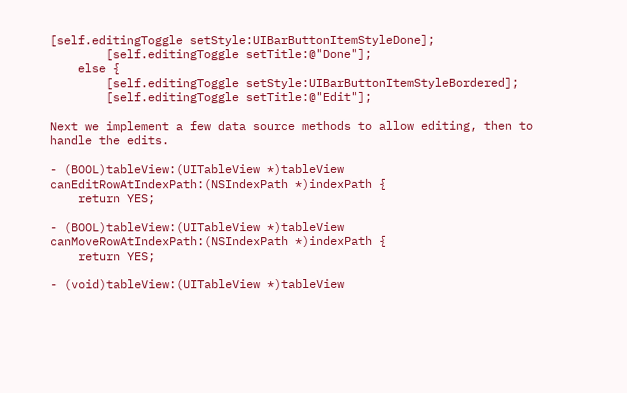[self.editingToggle setStyle:UIBarButtonItemStyleDone];
        [self.editingToggle setTitle:@"Done"];
    else {
        [self.editingToggle setStyle:UIBarButtonItemStyleBordered];
        [self.editingToggle setTitle:@"Edit"];

Next we implement a few data source methods to allow editing, then to handle the edits.

- (BOOL)tableView:(UITableView *)tableView canEditRowAtIndexPath:(NSIndexPath *)indexPath {
    return YES;

- (BOOL)tableView:(UITableView *)tableView canMoveRowAtIndexPath:(NSIndexPath *)indexPath {
    return YES;

- (void)tableView:(UITableView *)tableView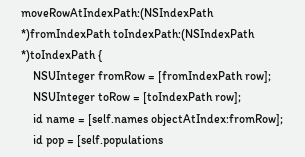moveRowAtIndexPath:(NSIndexPath *)fromIndexPath toIndexPath:(NSIndexPath *)toIndexPath {
    NSUInteger fromRow = [fromIndexPath row];
    NSUInteger toRow = [toIndexPath row];
    id name = [self.names objectAtIndex:fromRow];
    id pop = [self.populations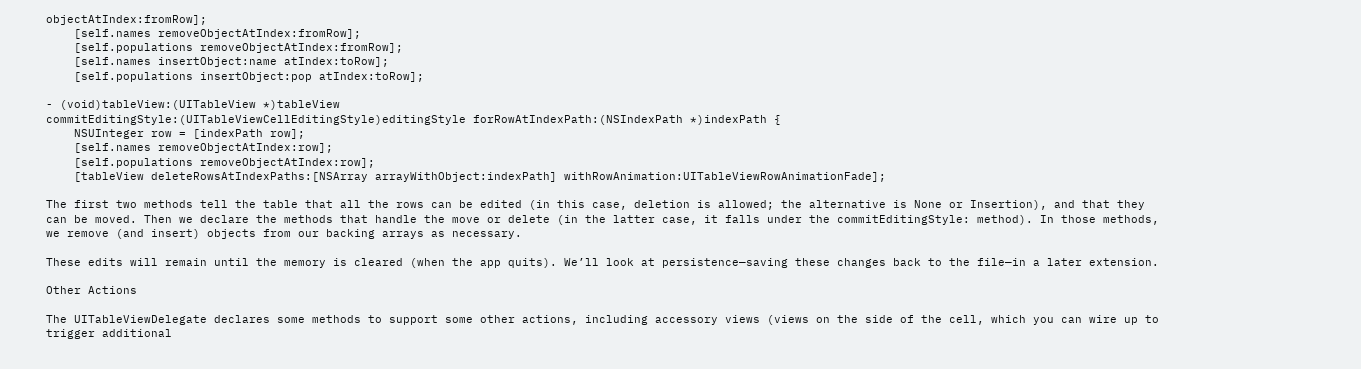objectAtIndex:fromRow];
    [self.names removeObjectAtIndex:fromRow];
    [self.populations removeObjectAtIndex:fromRow];
    [self.names insertObject:name atIndex:toRow];
    [self.populations insertObject:pop atIndex:toRow];

- (void)tableView:(UITableView *)tableView
commitEditingStyle:(UITableViewCellEditingStyle)editingStyle forRowAtIndexPath:(NSIndexPath *)indexPath {
    NSUInteger row = [indexPath row];
    [self.names removeObjectAtIndex:row];
    [self.populations removeObjectAtIndex:row];
    [tableView deleteRowsAtIndexPaths:[NSArray arrayWithObject:indexPath] withRowAnimation:UITableViewRowAnimationFade];

The first two methods tell the table that all the rows can be edited (in this case, deletion is allowed; the alternative is None or Insertion), and that they can be moved. Then we declare the methods that handle the move or delete (in the latter case, it falls under the commitEditingStyle: method). In those methods, we remove (and insert) objects from our backing arrays as necessary.

These edits will remain until the memory is cleared (when the app quits). We’ll look at persistence—saving these changes back to the file—in a later extension.

Other Actions

The UITableViewDelegate declares some methods to support some other actions, including accessory views (views on the side of the cell, which you can wire up to trigger additional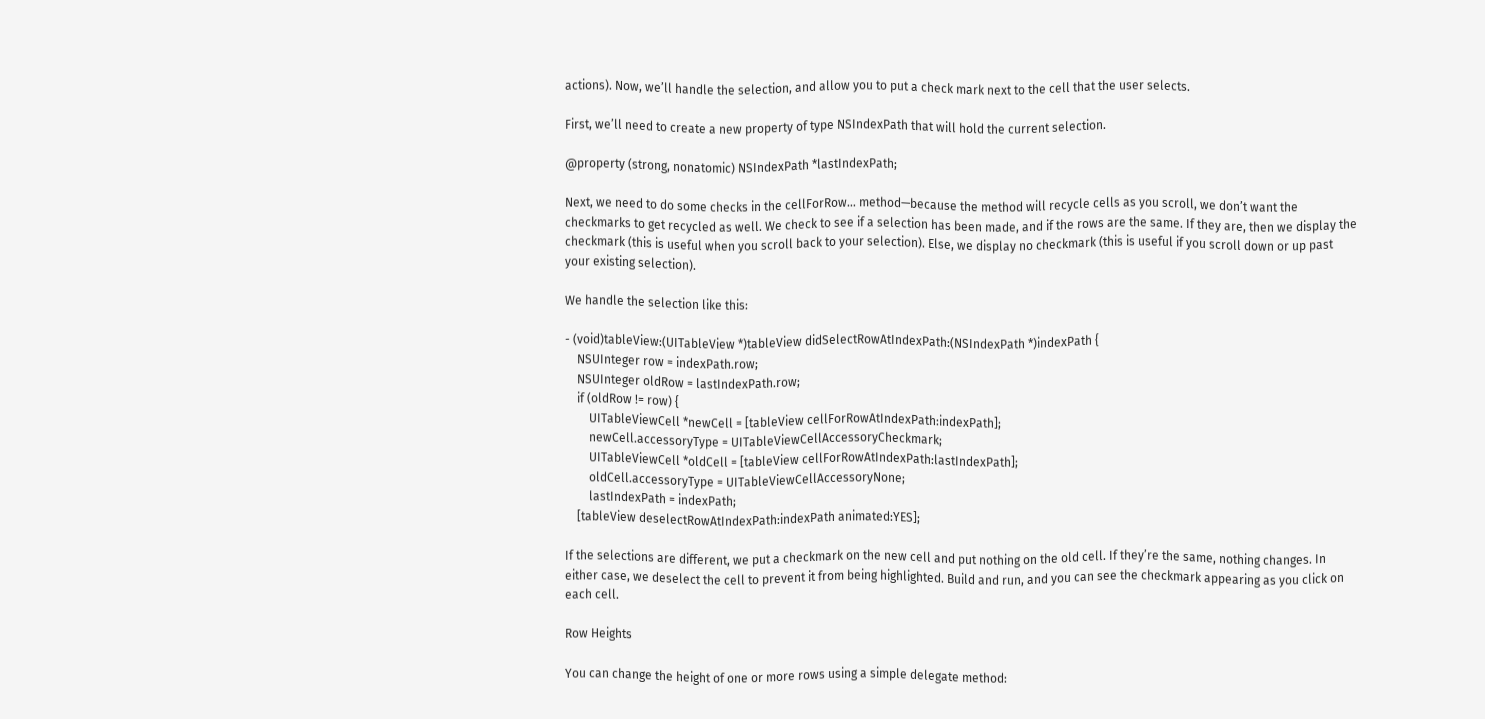actions). Now, we’ll handle the selection, and allow you to put a check mark next to the cell that the user selects.

First, we’ll need to create a new property of type NSIndexPath that will hold the current selection.

@property (strong, nonatomic) NSIndexPath *lastIndexPath;

Next, we need to do some checks in the cellForRow… method—because the method will recycle cells as you scroll, we don’t want the checkmarks to get recycled as well. We check to see if a selection has been made, and if the rows are the same. If they are, then we display the checkmark (this is useful when you scroll back to your selection). Else, we display no checkmark (this is useful if you scroll down or up past your existing selection).

We handle the selection like this:

- (void)tableView:(UITableView *)tableView didSelectRowAtIndexPath:(NSIndexPath *)indexPath {
    NSUInteger row = indexPath.row;
    NSUInteger oldRow = lastIndexPath.row;
    if (oldRow != row) {
        UITableViewCell *newCell = [tableView cellForRowAtIndexPath:indexPath];
        newCell.accessoryType = UITableViewCellAccessoryCheckmark;
        UITableViewCell *oldCell = [tableView cellForRowAtIndexPath:lastIndexPath];
        oldCell.accessoryType = UITableViewCellAccessoryNone;
        lastIndexPath = indexPath;
    [tableView deselectRowAtIndexPath:indexPath animated:YES];

If the selections are different, we put a checkmark on the new cell and put nothing on the old cell. If they’re the same, nothing changes. In either case, we deselect the cell to prevent it from being highlighted. Build and run, and you can see the checkmark appearing as you click on each cell.

Row Heights

You can change the height of one or more rows using a simple delegate method: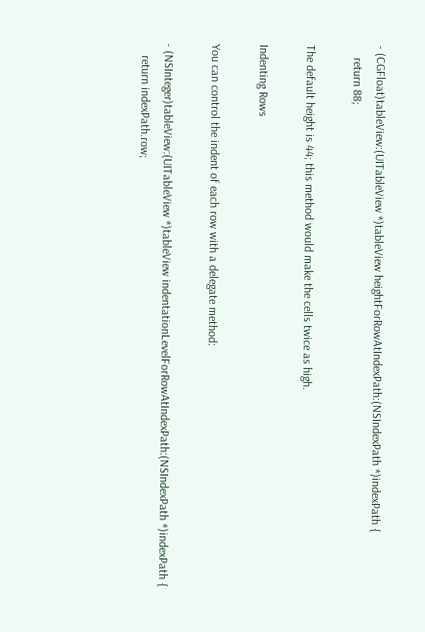- (CGFloat)tableView:(UITableView *)tableView heightForRowAtIndexPath:(NSIndexPath *)indexPath {
    return 88;

The default height is 44; this method would make the cells twice as high.

Indenting Rows

You can control the indent of each row with a delegate method:

- (NSInteger)tableView:(UITableView *)tableView indentationLevelForRowAtIndexPath:(NSIndexPath *)indexPath {
    return indexPath.row;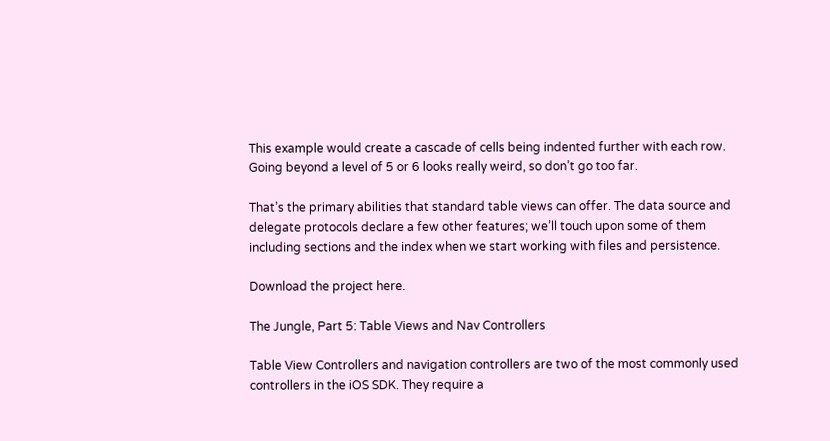This example would create a cascade of cells being indented further with each row. Going beyond a level of 5 or 6 looks really weird, so don’t go too far.

That’s the primary abilities that standard table views can offer. The data source and delegate protocols declare a few other features; we’ll touch upon some of them including sections and the index when we start working with files and persistence.

Download the project here.

The Jungle, Part 5: Table Views and Nav Controllers

Table View Controllers and navigation controllers are two of the most commonly used controllers in the iOS SDK. They require a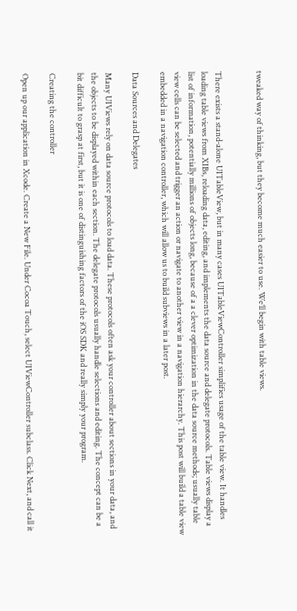tweaked way of thinking, but they become much easier to use. We’ll begin with table views.


There exists a stand-alone UITableView, but in many cases UITableViewController simplifies usage of the table view. It handles loading table views from XIBs, reloading data, editing, and implements the data source and delegate protocols. Table views display a list of information, potentially millions of objects long, because of a a clever optimization in the data source methods; usually table view cells can be selected and trigger an action or navigate to another view in a navigation hierarchy. This post will build a table view embedded in a navigation controller, which will allow us to build subviews in a later post.

Data Sources and Delegates

Many UIViews rely on data source protocols to load data. These protocols often ask your controller about sections in your data, and the objects to be displayed within each section. The delegate protocols usually handle selections and editing. The concept can be a bit difficult to grasp at first, but it is one of distinguishing factors of the iOS SDK and really simply your program.

Creating the controller

Open up our application in Xcode. Create a New File. Under Cocoa Touch, select UIViewController subclass. Click Next, and call it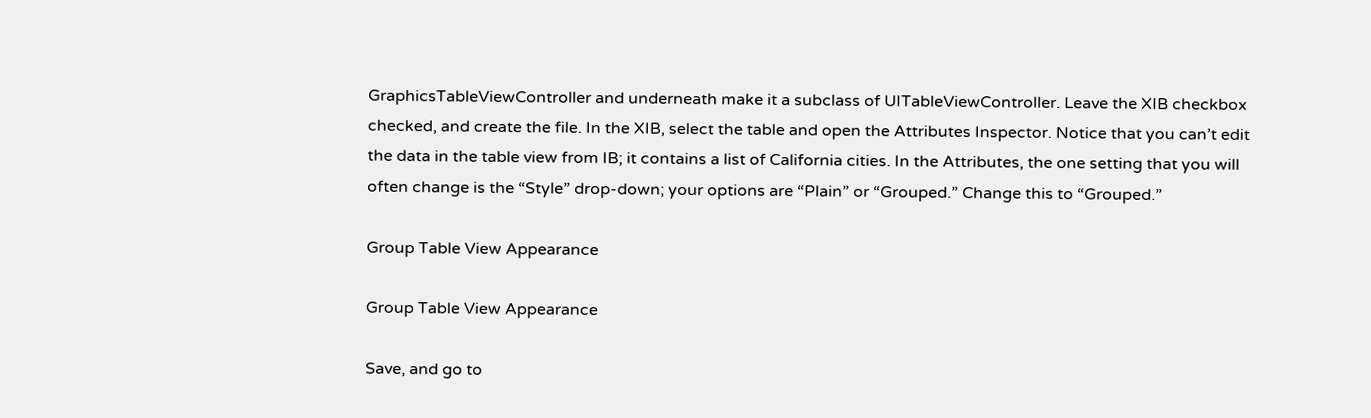GraphicsTableViewController and underneath make it a subclass of UITableViewController. Leave the XIB checkbox checked, and create the file. In the XIB, select the table and open the Attributes Inspector. Notice that you can’t edit the data in the table view from IB; it contains a list of California cities. In the Attributes, the one setting that you will often change is the “Style” drop-down; your options are “Plain” or “Grouped.” Change this to “Grouped.”

Group Table View Appearance

Group Table View Appearance

Save, and go to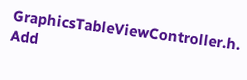GraphicsTableViewController.h. Add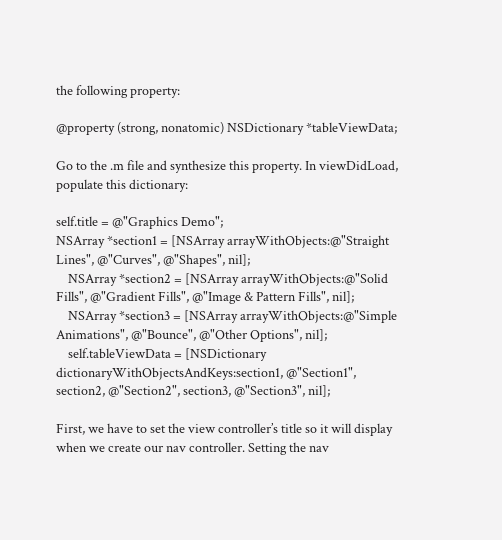the following property:

@property (strong, nonatomic) NSDictionary *tableViewData;

Go to the .m file and synthesize this property. In viewDidLoad, populate this dictionary:

self.title = @"Graphics Demo";
NSArray *section1 = [NSArray arrayWithObjects:@"Straight Lines", @"Curves", @"Shapes", nil];
    NSArray *section2 = [NSArray arrayWithObjects:@"Solid Fills", @"Gradient Fills", @"Image & Pattern Fills", nil];
    NSArray *section3 = [NSArray arrayWithObjects:@"Simple Animations", @"Bounce", @"Other Options", nil];
    self.tableViewData = [NSDictionary dictionaryWithObjectsAndKeys:section1, @"Section1", section2, @"Section2", section3, @"Section3", nil];

First, we have to set the view controller’s title so it will display when we create our nav controller. Setting the nav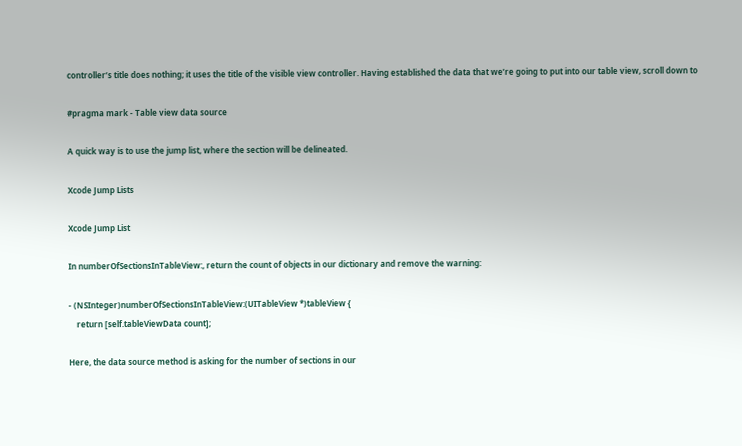controller’s title does nothing; it uses the title of the visible view controller. Having established the data that we’re going to put into our table view, scroll down to

#pragma mark - Table view data source

A quick way is to use the jump list, where the section will be delineated.

Xcode Jump Lists

Xcode Jump List

In numberOfSectionsInTableView:, return the count of objects in our dictionary and remove the warning:

- (NSInteger)numberOfSectionsInTableView:(UITableView *)tableView {
    return [self.tableViewData count];

Here, the data source method is asking for the number of sections in our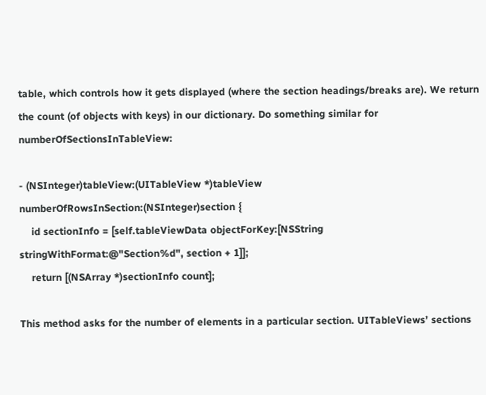table, which controls how it gets displayed (where the section headings/breaks are). We return the count (of objects with keys) in our dictionary. Do something similar for numberOfSectionsInTableView:

- (NSInteger)tableView:(UITableView *)tableView numberOfRowsInSection:(NSInteger)section {
    id sectionInfo = [self.tableViewData objectForKey:[NSString stringWithFormat:@"Section%d", section + 1]];
    return [(NSArray *)sectionInfo count];

This method asks for the number of elements in a particular section. UITableViews’ sections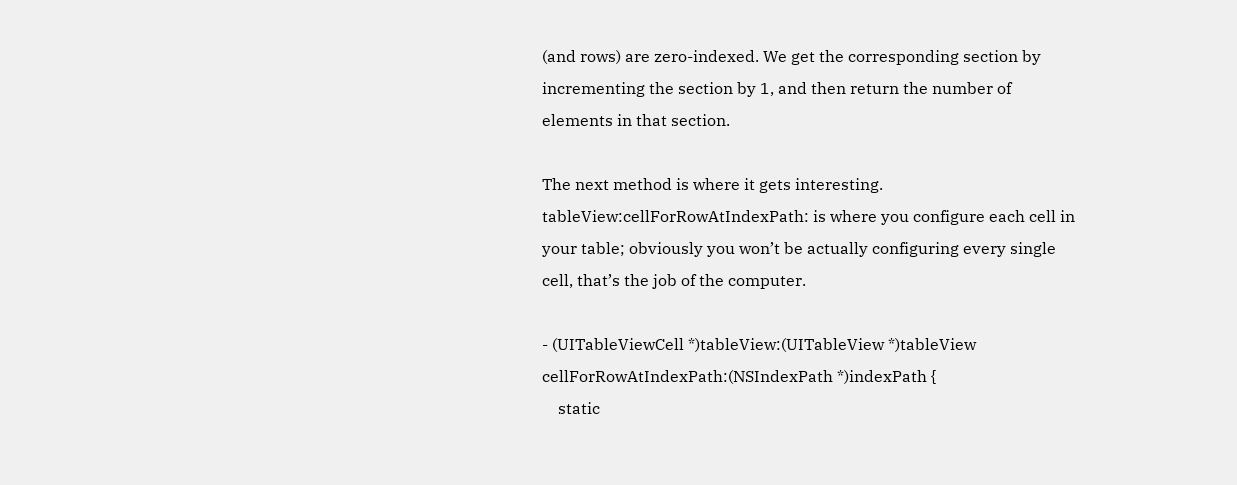(and rows) are zero-indexed. We get the corresponding section by incrementing the section by 1, and then return the number of elements in that section.

The next method is where it gets interesting. tableView:cellForRowAtIndexPath: is where you configure each cell in your table; obviously you won’t be actually configuring every single cell, that’s the job of the computer.

- (UITableViewCell *)tableView:(UITableView *)tableView cellForRowAtIndexPath:(NSIndexPath *)indexPath {
    static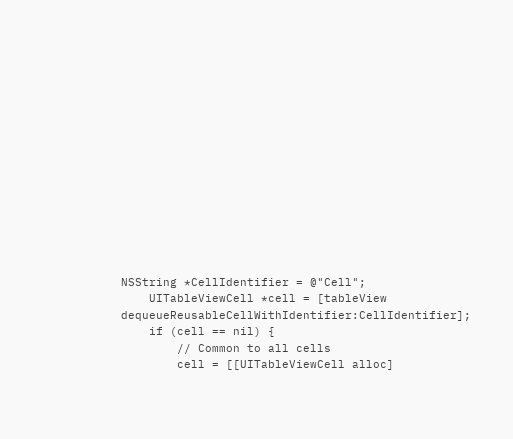NSString *CellIdentifier = @"Cell";
    UITableViewCell *cell = [tableView dequeueReusableCellWithIdentifier:CellIdentifier];
    if (cell == nil) {
        // Common to all cells
        cell = [[UITableViewCell alloc]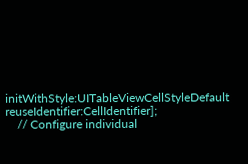initWithStyle:UITableViewCellStyleDefault reuseIdentifier:CellIdentifier];
    // Configure individual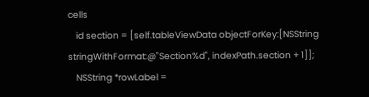cells
    id section = [self.tableViewData objectForKey:[NSString stringWithFormat:@"Section%d", indexPath.section + 1]];
    NSString *rowLabel =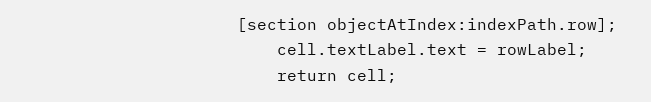[section objectAtIndex:indexPath.row];
    cell.textLabel.text = rowLabel;
    return cell;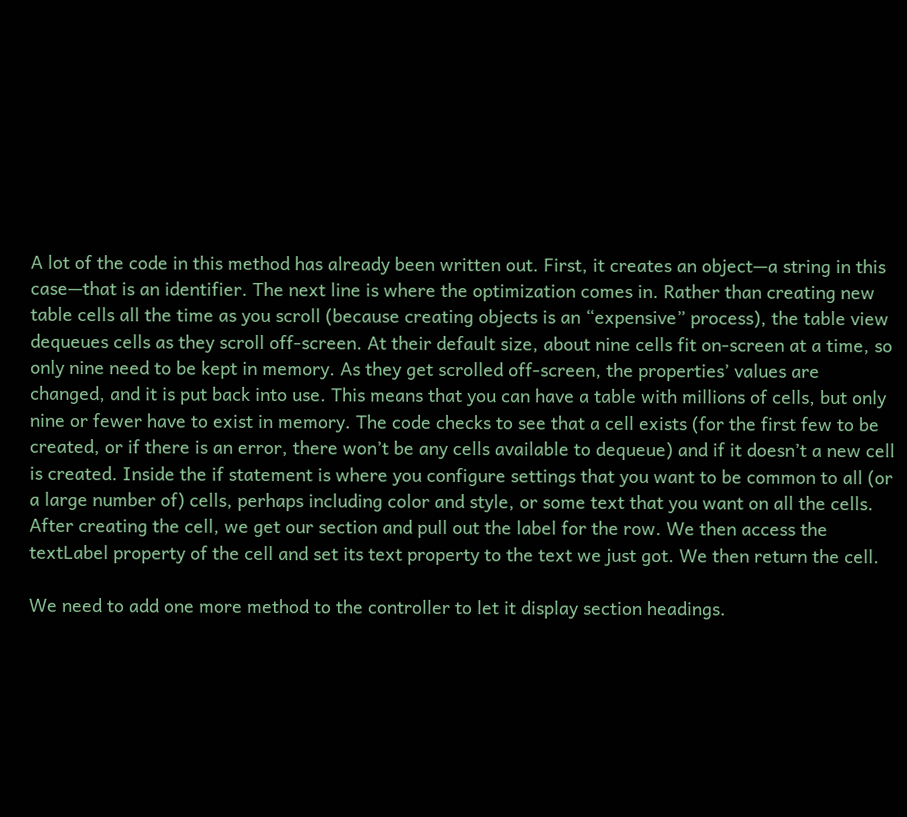A lot of the code in this method has already been written out. First, it creates an object—a string in this case—that is an identifier. The next line is where the optimization comes in. Rather than creating new table cells all the time as you scroll (because creating objects is an “expensive” process), the table view dequeues cells as they scroll off-screen. At their default size, about nine cells fit on-screen at a time, so only nine need to be kept in memory. As they get scrolled off-screen, the properties’ values are changed, and it is put back into use. This means that you can have a table with millions of cells, but only nine or fewer have to exist in memory. The code checks to see that a cell exists (for the first few to be created, or if there is an error, there won’t be any cells available to dequeue) and if it doesn’t a new cell is created. Inside the if statement is where you configure settings that you want to be common to all (or a large number of) cells, perhaps including color and style, or some text that you want on all the cells. After creating the cell, we get our section and pull out the label for the row. We then access the textLabel property of the cell and set its text property to the text we just got. We then return the cell.

We need to add one more method to the controller to let it display section headings.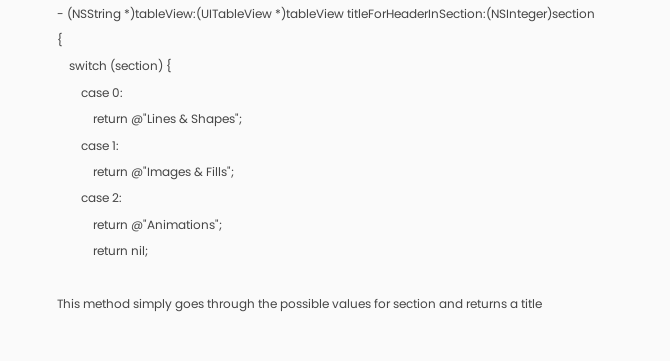- (NSString *)tableView:(UITableView *)tableView titleForHeaderInSection:(NSInteger)section {
    switch (section) {
        case 0:
            return @"Lines & Shapes";
        case 1:
            return @"Images & Fills";
        case 2:
            return @"Animations";
            return nil;

This method simply goes through the possible values for section and returns a title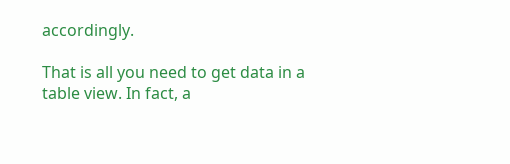accordingly.

That is all you need to get data in a table view. In fact, a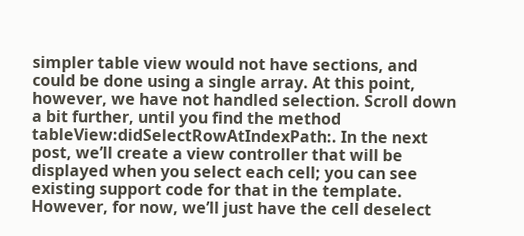simpler table view would not have sections, and could be done using a single array. At this point, however, we have not handled selection. Scroll down a bit further, until you find the method tableView:didSelectRowAtIndexPath:. In the next post, we’ll create a view controller that will be displayed when you select each cell; you can see existing support code for that in the template. However, for now, we’ll just have the cell deselect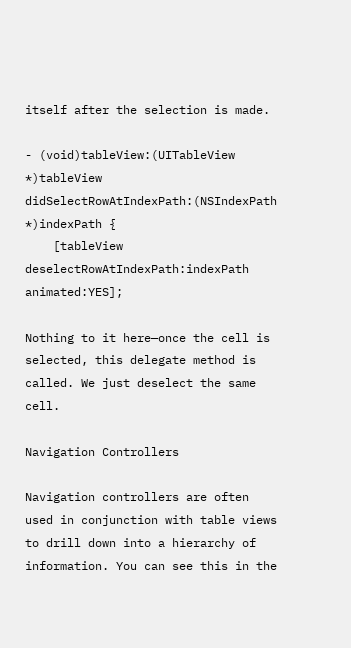itself after the selection is made.

- (void)tableView:(UITableView *)tableView didSelectRowAtIndexPath:(NSIndexPath *)indexPath {
    [tableView deselectRowAtIndexPath:indexPath animated:YES];

Nothing to it here—once the cell is selected, this delegate method is called. We just deselect the same cell.

Navigation Controllers

Navigation controllers are often used in conjunction with table views to drill down into a hierarchy of information. You can see this in the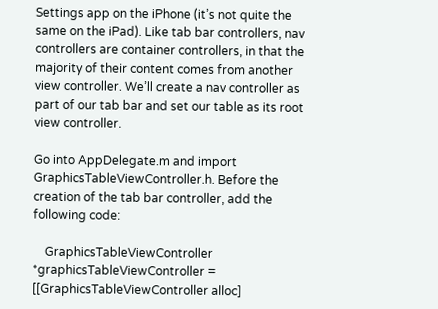Settings app on the iPhone (it’s not quite the same on the iPad). Like tab bar controllers, nav controllers are container controllers, in that the majority of their content comes from another view controller. We’ll create a nav controller as part of our tab bar and set our table as its root view controller.

Go into AppDelegate.m and import GraphicsTableViewController.h. Before the creation of the tab bar controller, add the following code:

    GraphicsTableViewController *graphicsTableViewController = [[GraphicsTableViewController alloc]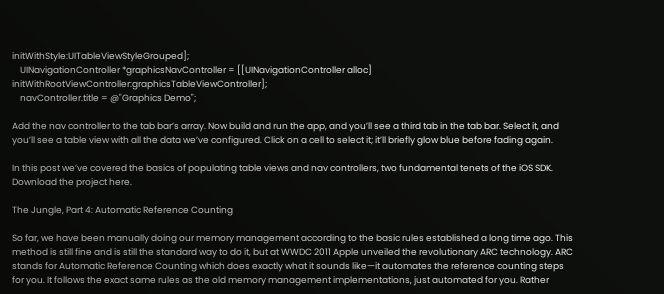initWithStyle:UITableViewStyleGrouped];
    UINavigationController *graphicsNavController = [[UINavigationController alloc] initWithRootViewController:graphicsTableViewController];
    navController.title = @"Graphics Demo";

Add the nav controller to the tab bar’s array. Now build and run the app, and you’ll see a third tab in the tab bar. Select it, and you’ll see a table view with all the data we’ve configured. Click on a cell to select it; it’ll briefly glow blue before fading again.

In this post we’ve covered the basics of populating table views and nav controllers, two fundamental tenets of the iOS SDK. Download the project here.

The Jungle, Part 4: Automatic Reference Counting

So far, we have been manually doing our memory management according to the basic rules established a long time ago. This method is still fine and is still the standard way to do it, but at WWDC 2011 Apple unveiled the revolutionary ARC technology. ARC stands for Automatic Reference Counting which does exactly what it sounds like—it automates the reference counting steps for you. It follows the exact same rules as the old memory management implementations, just automated for you. Rather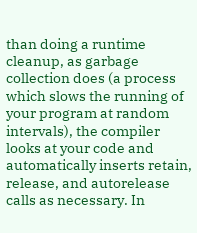than doing a runtime cleanup, as garbage collection does (a process which slows the running of your program at random intervals), the compiler looks at your code and automatically inserts retain, release, and autorelease calls as necessary. In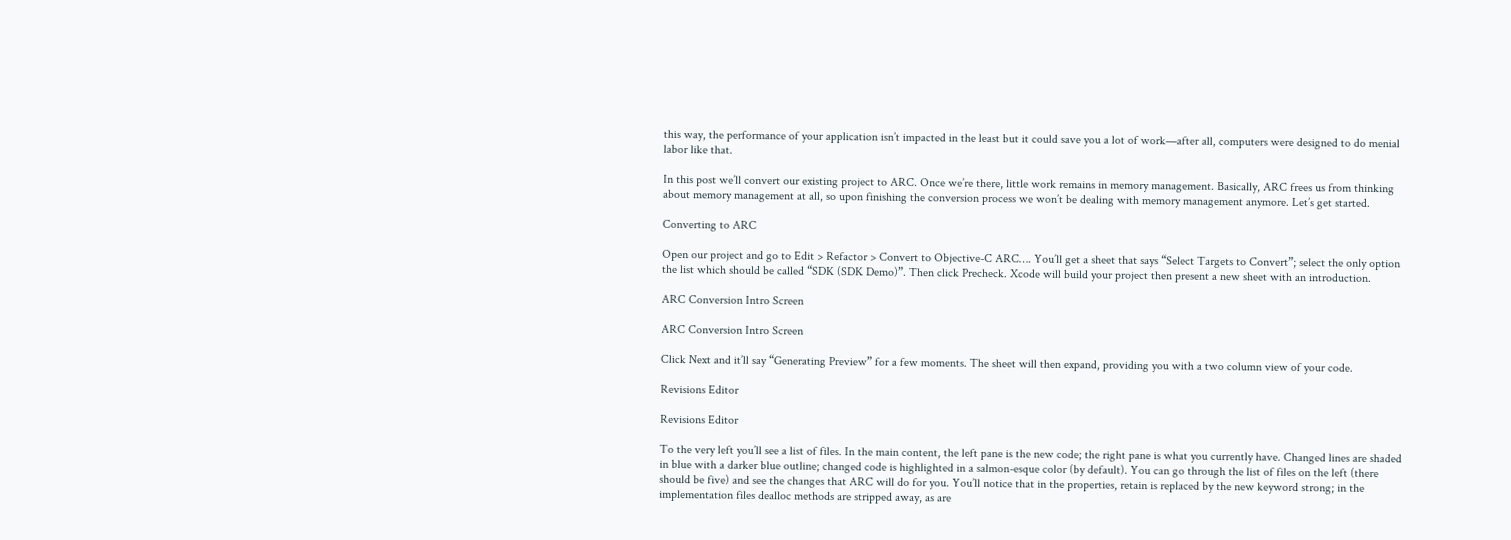this way, the performance of your application isn’t impacted in the least but it could save you a lot of work—after all, computers were designed to do menial labor like that.

In this post we’ll convert our existing project to ARC. Once we’re there, little work remains in memory management. Basically, ARC frees us from thinking about memory management at all, so upon finishing the conversion process we won’t be dealing with memory management anymore. Let’s get started.

Converting to ARC

Open our project and go to Edit > Refactor > Convert to Objective-C ARC…. You’ll get a sheet that says “Select Targets to Convert”; select the only option the list which should be called “SDK (SDK Demo)”. Then click Precheck. Xcode will build your project then present a new sheet with an introduction.

ARC Conversion Intro Screen

ARC Conversion Intro Screen

Click Next and it’ll say “Generating Preview” for a few moments. The sheet will then expand, providing you with a two column view of your code.

Revisions Editor

Revisions Editor

To the very left you’ll see a list of files. In the main content, the left pane is the new code; the right pane is what you currently have. Changed lines are shaded in blue with a darker blue outline; changed code is highlighted in a salmon-esque color (by default). You can go through the list of files on the left (there should be five) and see the changes that ARC will do for you. You’ll notice that in the properties, retain is replaced by the new keyword strong; in the implementation files dealloc methods are stripped away, as are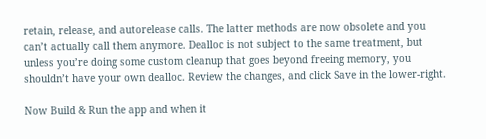retain, release, and autorelease calls. The latter methods are now obsolete and you can’t actually call them anymore. Dealloc is not subject to the same treatment, but unless you’re doing some custom cleanup that goes beyond freeing memory, you shouldn’t have your own dealloc. Review the changes, and click Save in the lower-right.

Now Build & Run the app and when it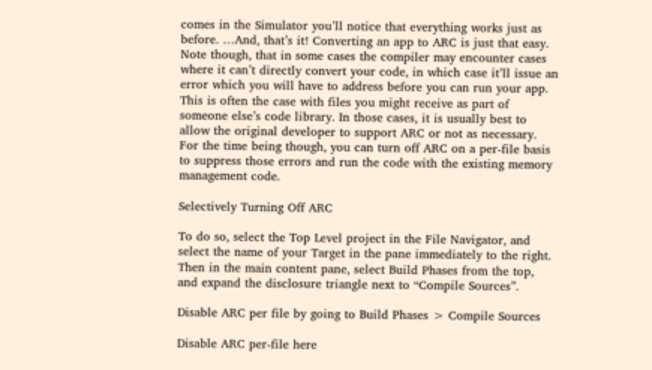comes in the Simulator you’ll notice that everything works just as before. …And, that’s it! Converting an app to ARC is just that easy. Note though, that in some cases the compiler may encounter cases where it can’t directly convert your code, in which case it’ll issue an error which you will have to address before you can run your app. This is often the case with files you might receive as part of someone else’s code library. In those cases, it is usually best to allow the original developer to support ARC or not as necessary. For the time being though, you can turn off ARC on a per-file basis to suppress those errors and run the code with the existing memory management code.

Selectively Turning Off ARC

To do so, select the Top Level project in the File Navigator, and select the name of your Target in the pane immediately to the right. Then in the main content pane, select Build Phases from the top, and expand the disclosure triangle next to “Compile Sources”.

Disable ARC per file by going to Build Phases > Compile Sources

Disable ARC per-file here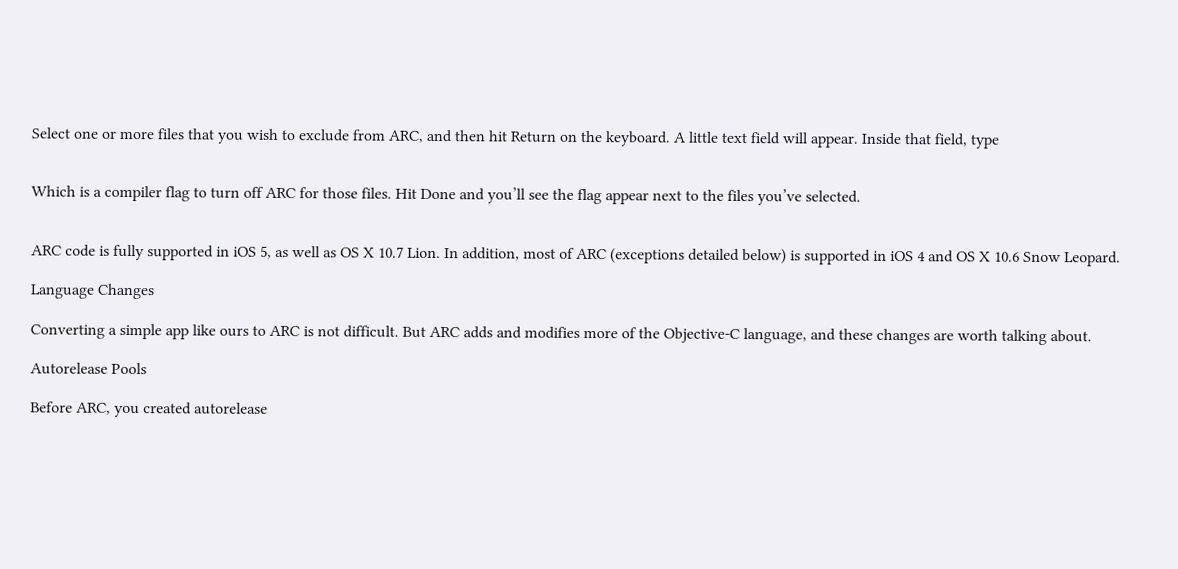Select one or more files that you wish to exclude from ARC, and then hit Return on the keyboard. A little text field will appear. Inside that field, type


Which is a compiler flag to turn off ARC for those files. Hit Done and you’ll see the flag appear next to the files you’ve selected.


ARC code is fully supported in iOS 5, as well as OS X 10.7 Lion. In addition, most of ARC (exceptions detailed below) is supported in iOS 4 and OS X 10.6 Snow Leopard.

Language Changes

Converting a simple app like ours to ARC is not difficult. But ARC adds and modifies more of the Objective-C language, and these changes are worth talking about.

Autorelease Pools

Before ARC, you created autorelease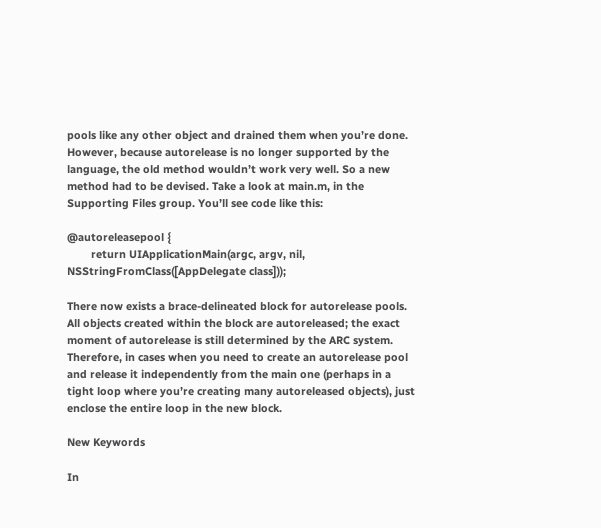pools like any other object and drained them when you’re done. However, because autorelease is no longer supported by the language, the old method wouldn’t work very well. So a new method had to be devised. Take a look at main.m, in the Supporting Files group. You’ll see code like this:

@autoreleasepool {
        return UIApplicationMain(argc, argv, nil, NSStringFromClass([AppDelegate class]));

There now exists a brace-delineated block for autorelease pools. All objects created within the block are autoreleased; the exact moment of autorelease is still determined by the ARC system. Therefore, in cases when you need to create an autorelease pool and release it independently from the main one (perhaps in a tight loop where you’re creating many autoreleased objects), just enclose the entire loop in the new block.

New Keywords

In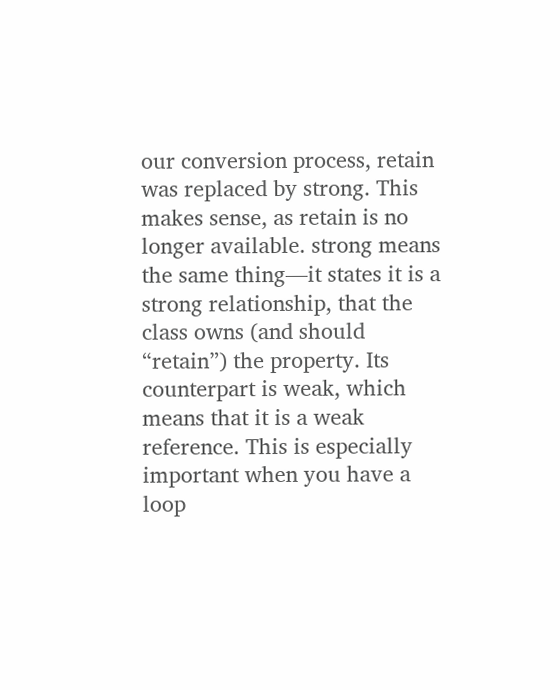our conversion process, retain was replaced by strong. This makes sense, as retain is no longer available. strong means the same thing—it states it is a strong relationship, that the class owns (and should “retain”) the property. Its counterpart is weak, which means that it is a weak reference. This is especially important when you have a loop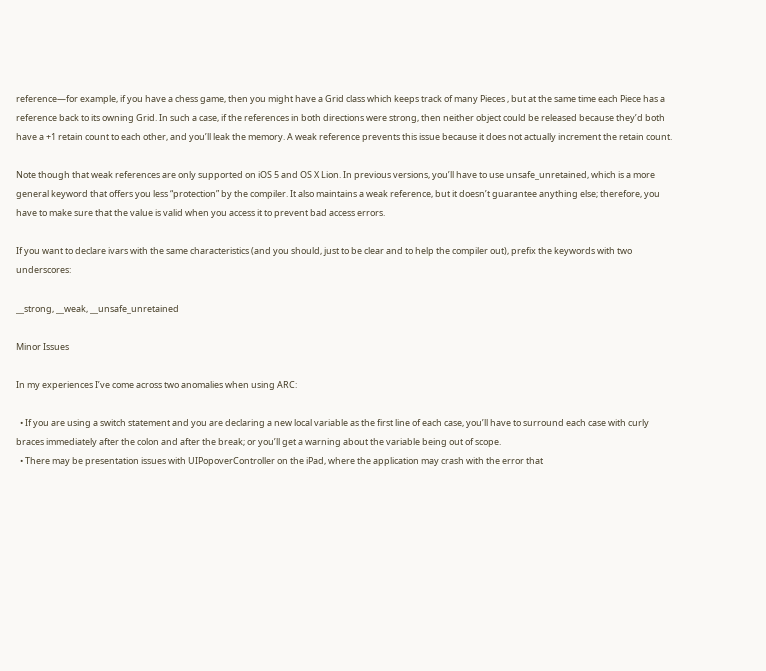reference—for example, if you have a chess game, then you might have a Grid class which keeps track of many Pieces , but at the same time each Piece has a reference back to its owning Grid. In such a case, if the references in both directions were strong, then neither object could be released because they’d both have a +1 retain count to each other, and you’ll leak the memory. A weak reference prevents this issue because it does not actually increment the retain count.

Note though that weak references are only supported on iOS 5 and OS X Lion. In previous versions, you’ll have to use unsafe_unretained, which is a more general keyword that offers you less “protection” by the compiler. It also maintains a weak reference, but it doesn’t guarantee anything else; therefore, you have to make sure that the value is valid when you access it to prevent bad access errors.

If you want to declare ivars with the same characteristics (and you should, just to be clear and to help the compiler out), prefix the keywords with two underscores:

__strong, __weak, __unsafe_unretained

Minor Issues

In my experiences I’ve come across two anomalies when using ARC:

  • If you are using a switch statement and you are declaring a new local variable as the first line of each case, you’ll have to surround each case with curly braces immediately after the colon and after the break; or you’ll get a warning about the variable being out of scope.
  • There may be presentation issues with UIPopoverController on the iPad, where the application may crash with the error that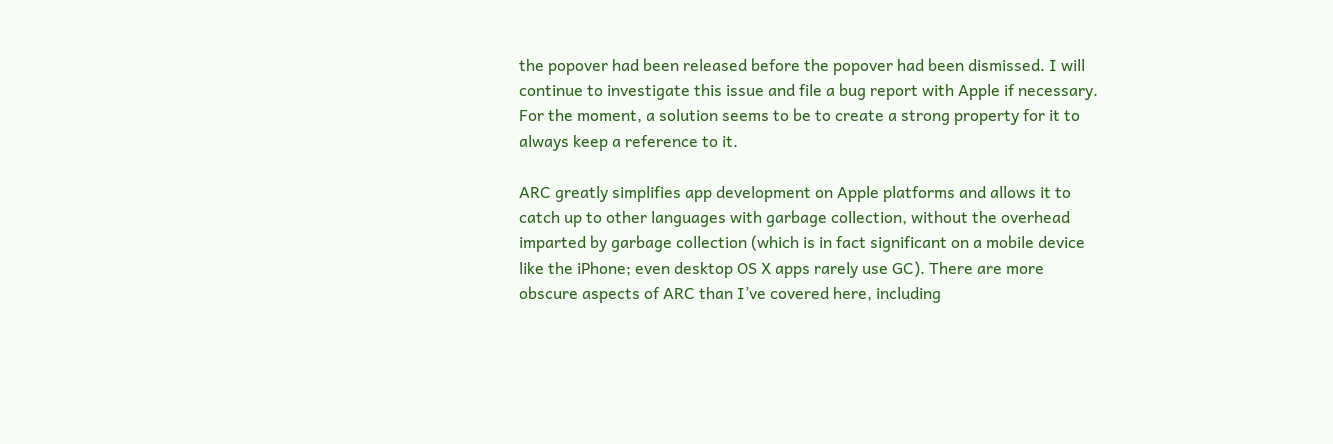the popover had been released before the popover had been dismissed. I will continue to investigate this issue and file a bug report with Apple if necessary. For the moment, a solution seems to be to create a strong property for it to always keep a reference to it.

ARC greatly simplifies app development on Apple platforms and allows it to catch up to other languages with garbage collection, without the overhead imparted by garbage collection (which is in fact significant on a mobile device like the iPhone; even desktop OS X apps rarely use GC). There are more obscure aspects of ARC than I’ve covered here, including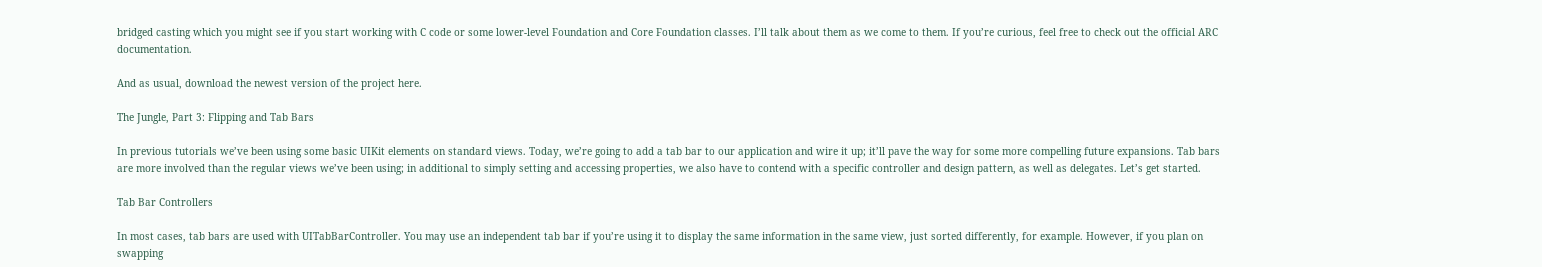bridged casting which you might see if you start working with C code or some lower-level Foundation and Core Foundation classes. I’ll talk about them as we come to them. If you’re curious, feel free to check out the official ARC documentation.

And as usual, download the newest version of the project here.

The Jungle, Part 3: Flipping and Tab Bars

In previous tutorials we’ve been using some basic UIKit elements on standard views. Today, we’re going to add a tab bar to our application and wire it up; it’ll pave the way for some more compelling future expansions. Tab bars are more involved than the regular views we’ve been using; in additional to simply setting and accessing properties, we also have to contend with a specific controller and design pattern, as well as delegates. Let’s get started.

Tab Bar Controllers

In most cases, tab bars are used with UITabBarController. You may use an independent tab bar if you’re using it to display the same information in the same view, just sorted differently, for example. However, if you plan on swapping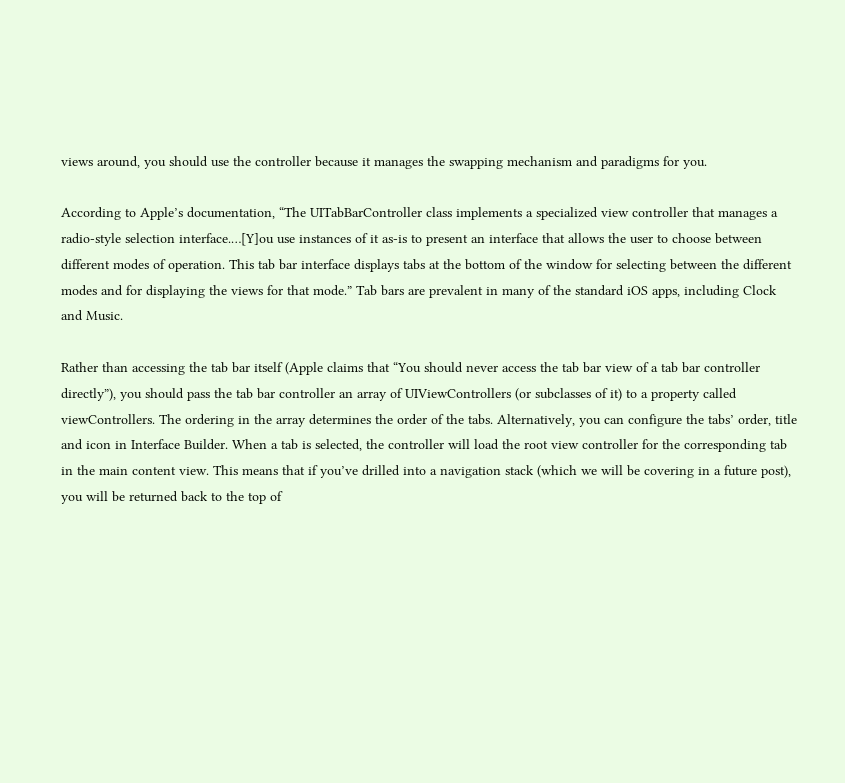views around, you should use the controller because it manages the swapping mechanism and paradigms for you.

According to Apple’s documentation, “The UITabBarController class implements a specialized view controller that manages a radio-style selection interface.…[Y]ou use instances of it as-is to present an interface that allows the user to choose between different modes of operation. This tab bar interface displays tabs at the bottom of the window for selecting between the different modes and for displaying the views for that mode.” Tab bars are prevalent in many of the standard iOS apps, including Clock and Music.

Rather than accessing the tab bar itself (Apple claims that “You should never access the tab bar view of a tab bar controller directly”), you should pass the tab bar controller an array of UIViewControllers (or subclasses of it) to a property called viewControllers. The ordering in the array determines the order of the tabs. Alternatively, you can configure the tabs’ order, title and icon in Interface Builder. When a tab is selected, the controller will load the root view controller for the corresponding tab in the main content view. This means that if you’ve drilled into a navigation stack (which we will be covering in a future post), you will be returned back to the top of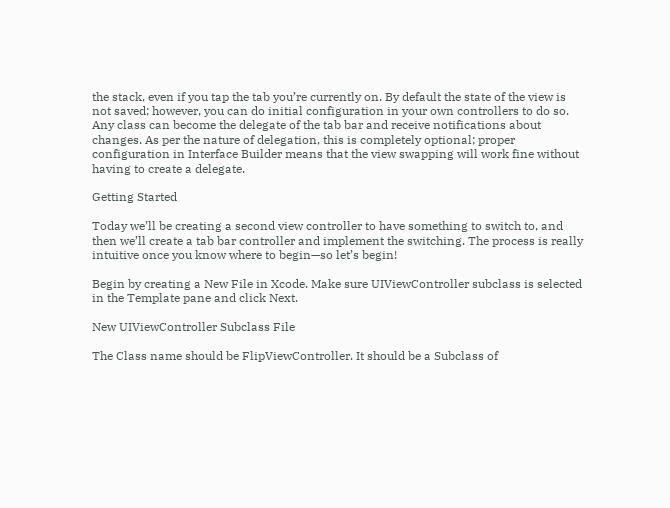the stack, even if you tap the tab you’re currently on. By default the state of the view is not saved; however, you can do initial configuration in your own controllers to do so. Any class can become the delegate of the tab bar and receive notifications about changes. As per the nature of delegation, this is completely optional; proper configuration in Interface Builder means that the view swapping will work fine without having to create a delegate.

Getting Started

Today we’ll be creating a second view controller to have something to switch to, and then we’ll create a tab bar controller and implement the switching. The process is really intuitive once you know where to begin—so let’s begin!

Begin by creating a New File in Xcode. Make sure UIViewController subclass is selected in the Template pane and click Next.

New UIViewController Subclass File

The Class name should be FlipViewController. It should be a Subclass of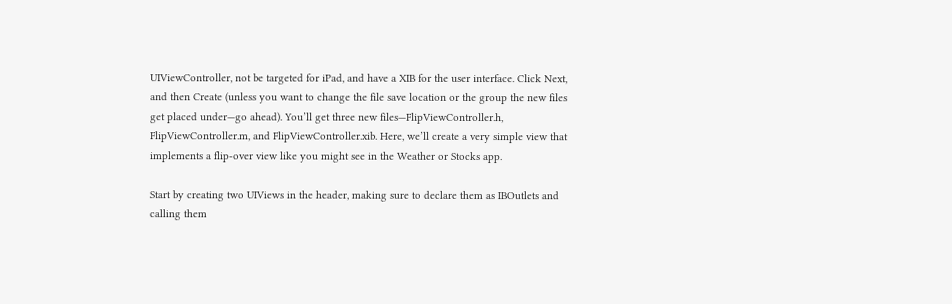UIViewController, not be targeted for iPad, and have a XIB for the user interface. Click Next, and then Create (unless you want to change the file save location or the group the new files get placed under—go ahead). You’ll get three new files—FlipViewController.h, FlipViewController.m, and FlipViewController.xib. Here, we’ll create a very simple view that implements a flip-over view like you might see in the Weather or Stocks app.

Start by creating two UIViews in the header, making sure to declare them as IBOutlets and calling them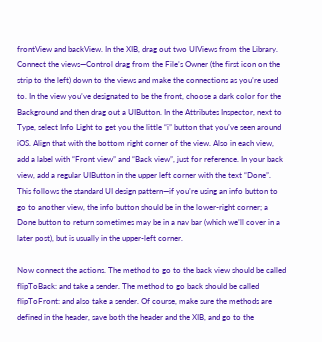frontView and backView. In the XIB, drag out two UIViews from the Library. Connect the views—Control drag from the File’s Owner (the first icon on the strip to the left) down to the views and make the connections as you’re used to. In the view you’ve designated to be the front, choose a dark color for the Background and then drag out a UIButton. In the Attributes Inspector, next to Type, select Info Light to get you the little “i” button that you’ve seen around iOS. Align that with the bottom right corner of the view. Also in each view, add a label with “Front view” and “Back view”, just for reference. In your back view, add a regular UIButton in the upper left corner with the text “Done”. This follows the standard UI design pattern—if you’re using an info button to go to another view, the info button should be in the lower-right corner; a Done button to return sometimes may be in a nav bar (which we’ll cover in a later post), but is usually in the upper-left corner.

Now connect the actions. The method to go to the back view should be called flipToBack: and take a sender. The method to go back should be called flipToFront: and also take a sender. Of course, make sure the methods are defined in the header, save both the header and the XIB, and go to the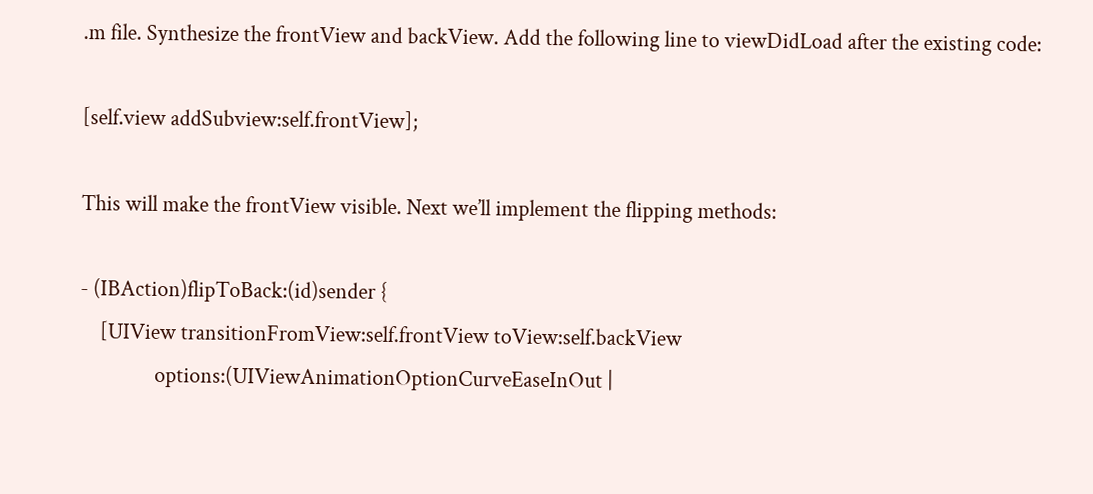.m file. Synthesize the frontView and backView. Add the following line to viewDidLoad after the existing code:

[self.view addSubview:self.frontView];

This will make the frontView visible. Next we’ll implement the flipping methods:

- (IBAction)flipToBack:(id)sender {
    [UIView transitionFromView:self.frontView toView:self.backView
               options:(UIViewAnimationOptionCurveEaseInOut |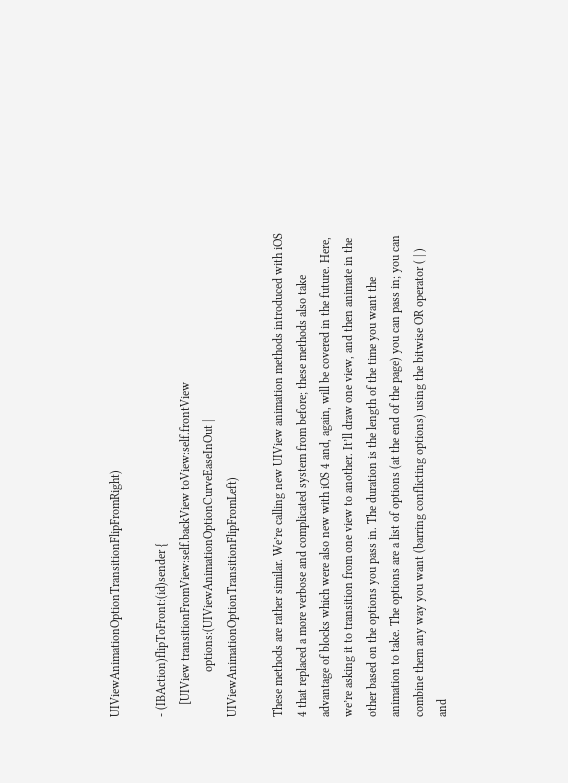UIViewAnimationOptionTransitionFlipFromRight)

- (IBAction)flipToFront:(id)sender {
    [UIView transitionFromView:self.backView toView:self.frontView
               options:(UIViewAnimationOptionCurveEaseInOut | UIViewAnimationOptionTransitionFlipFromLeft)

These methods are rather similar. We’re calling new UIView animation methods introduced with iOS 4 that replaced a more verbose and complicated system from before; these methods also take advantage of blocks which were also new with iOS 4 and, again, will be covered in the future. Here, we’re asking it to transition from one view to another. It’ll draw one view, and then animate in the other based on the options you pass in. The duration is the length of the time you want the animation to take. The options are a list of options (at the end of the page) you can pass in; you can combine them any way you want (barring conflicting options) using the bitwise OR operator ( | ) and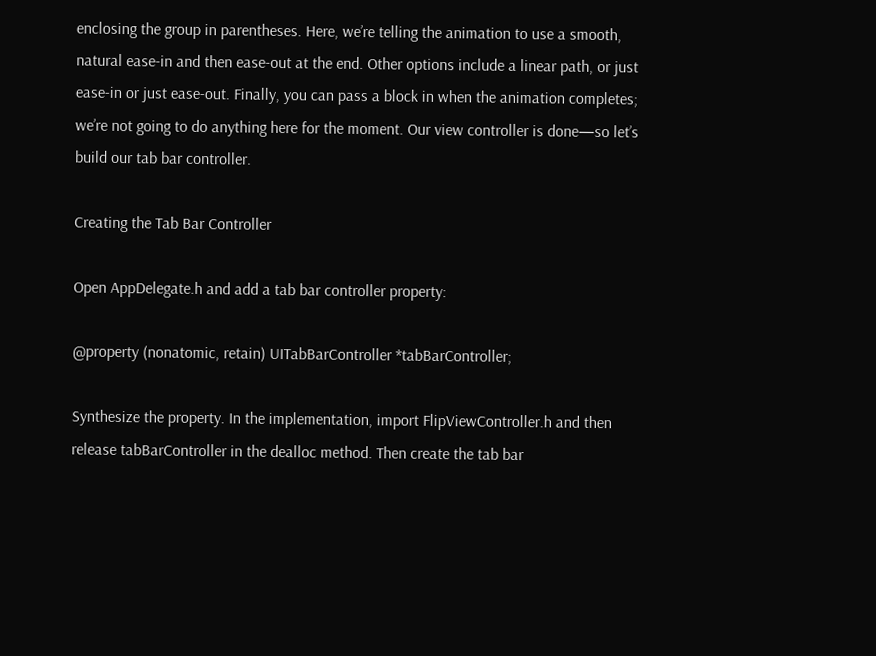enclosing the group in parentheses. Here, we’re telling the animation to use a smooth, natural ease-in and then ease-out at the end. Other options include a linear path, or just ease-in or just ease-out. Finally, you can pass a block in when the animation completes; we’re not going to do anything here for the moment. Our view controller is done—so let’s build our tab bar controller.

Creating the Tab Bar Controller

Open AppDelegate.h and add a tab bar controller property:

@property (nonatomic, retain) UITabBarController *tabBarController;

Synthesize the property. In the implementation, import FlipViewController.h and then release tabBarController in the dealloc method. Then create the tab bar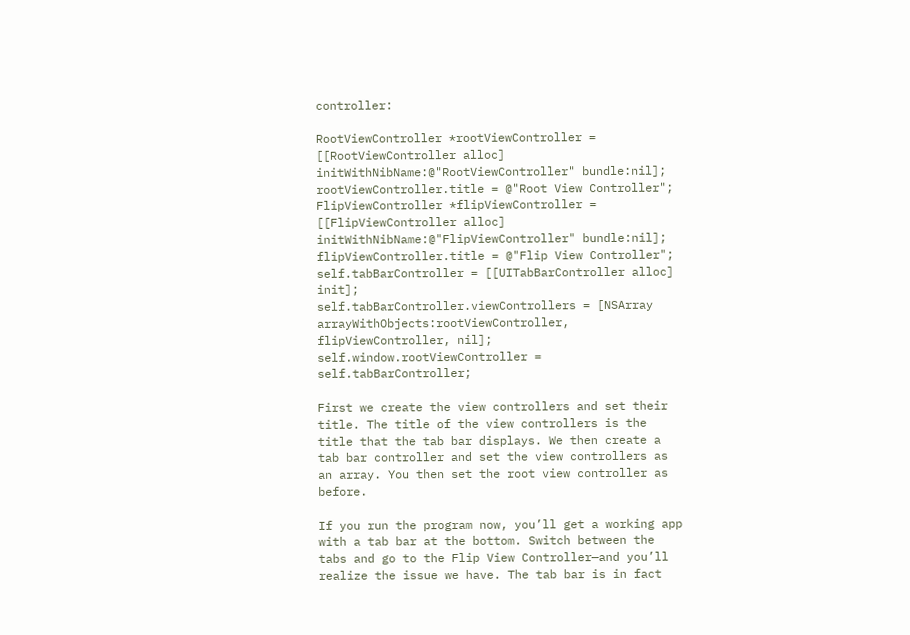controller:

RootViewController *rootViewController = [[RootViewController alloc] initWithNibName:@"RootViewController" bundle:nil];
rootViewController.title = @"Root View Controller";
FlipViewController *flipViewController = [[FlipViewController alloc] initWithNibName:@"FlipViewController" bundle:nil];
flipViewController.title = @"Flip View Controller";
self.tabBarController = [[UITabBarController alloc] init];
self.tabBarController.viewControllers = [NSArray arrayWithObjects:rootViewController, flipViewController, nil];
self.window.rootViewController = self.tabBarController;

First we create the view controllers and set their title. The title of the view controllers is the title that the tab bar displays. We then create a tab bar controller and set the view controllers as an array. You then set the root view controller as before.

If you run the program now, you’ll get a working app with a tab bar at the bottom. Switch between the tabs and go to the Flip View Controller—and you’ll realize the issue we have. The tab bar is in fact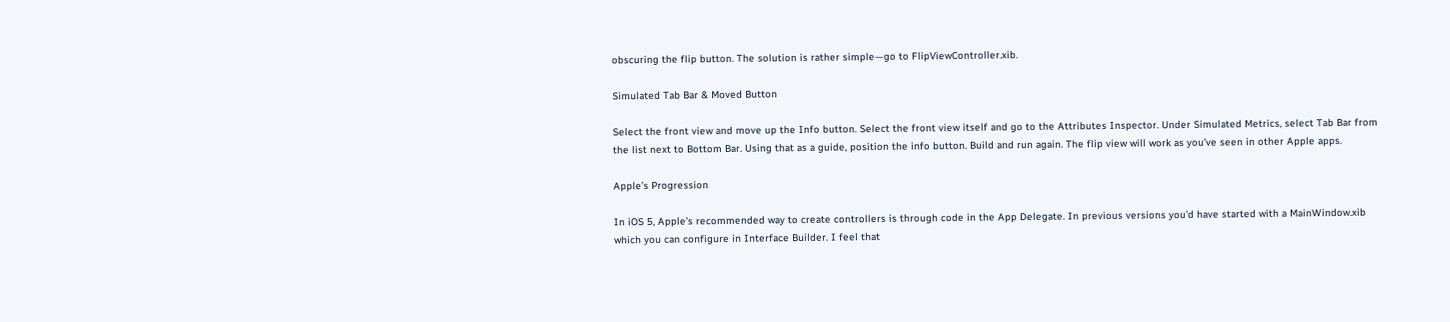obscuring the flip button. The solution is rather simple—go to FlipViewController.xib.

Simulated Tab Bar & Moved Button

Select the front view and move up the Info button. Select the front view itself and go to the Attributes Inspector. Under Simulated Metrics, select Tab Bar from the list next to Bottom Bar. Using that as a guide, position the info button. Build and run again. The flip view will work as you’ve seen in other Apple apps.

Apple’s Progression

In iOS 5, Apple’s recommended way to create controllers is through code in the App Delegate. In previous versions you’d have started with a MainWindow.xib which you can configure in Interface Builder. I feel that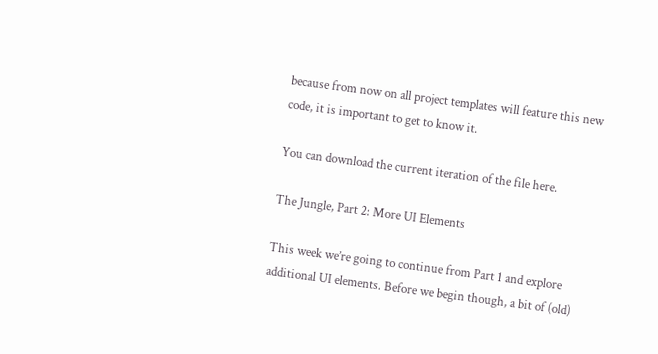because from now on all project templates will feature this new code, it is important to get to know it.

You can download the current iteration of the file here.

The Jungle, Part 2: More UI Elements

This week we’re going to continue from Part 1 and explore additional UI elements. Before we begin though, a bit of (old)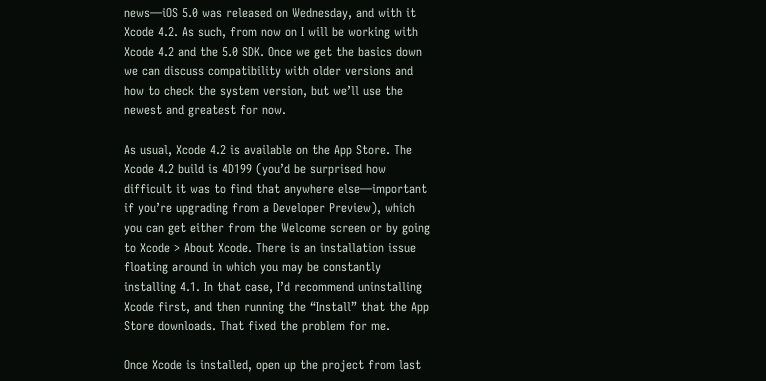news—iOS 5.0 was released on Wednesday, and with it Xcode 4.2. As such, from now on I will be working with Xcode 4.2 and the 5.0 SDK. Once we get the basics down we can discuss compatibility with older versions and how to check the system version, but we’ll use the newest and greatest for now.

As usual, Xcode 4.2 is available on the App Store. The Xcode 4.2 build is 4D199 (you’d be surprised how difficult it was to find that anywhere else—important if you’re upgrading from a Developer Preview), which you can get either from the Welcome screen or by going to Xcode > About Xcode. There is an installation issue floating around in which you may be constantly installing 4.1. In that case, I’d recommend uninstalling Xcode first, and then running the “Install” that the App Store downloads. That fixed the problem for me.

Once Xcode is installed, open up the project from last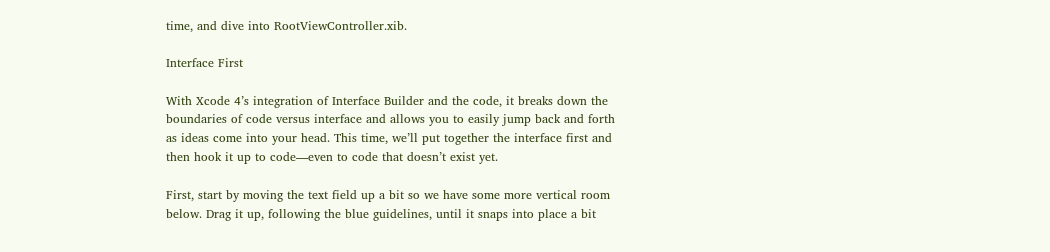time, and dive into RootViewController.xib.

Interface First

With Xcode 4’s integration of Interface Builder and the code, it breaks down the boundaries of code versus interface and allows you to easily jump back and forth as ideas come into your head. This time, we’ll put together the interface first and then hook it up to code—even to code that doesn’t exist yet.

First, start by moving the text field up a bit so we have some more vertical room below. Drag it up, following the blue guidelines, until it snaps into place a bit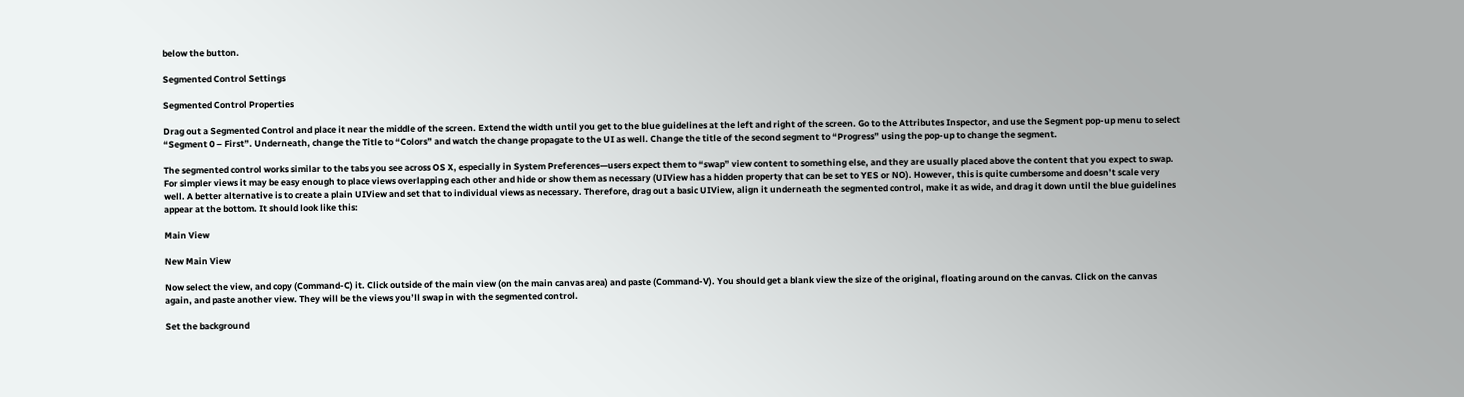below the button.

Segmented Control Settings

Segmented Control Properties

Drag out a Segmented Control and place it near the middle of the screen. Extend the width until you get to the blue guidelines at the left and right of the screen. Go to the Attributes Inspector, and use the Segment pop-up menu to select “Segment 0 – First”. Underneath, change the Title to “Colors” and watch the change propagate to the UI as well. Change the title of the second segment to “Progress” using the pop-up to change the segment.

The segmented control works similar to the tabs you see across OS X, especially in System Preferences—users expect them to “swap” view content to something else, and they are usually placed above the content that you expect to swap. For simpler views it may be easy enough to place views overlapping each other and hide or show them as necessary (UIView has a hidden property that can be set to YES or NO). However, this is quite cumbersome and doesn’t scale very well. A better alternative is to create a plain UIView and set that to individual views as necessary. Therefore, drag out a basic UIView, align it underneath the segmented control, make it as wide, and drag it down until the blue guidelines appear at the bottom. It should look like this:

Main View

New Main View

Now select the view, and copy (Command-C) it. Click outside of the main view (on the main canvas area) and paste (Command-V). You should get a blank view the size of the original, floating around on the canvas. Click on the canvas again, and paste another view. They will be the views you’ll swap in with the segmented control.

Set the background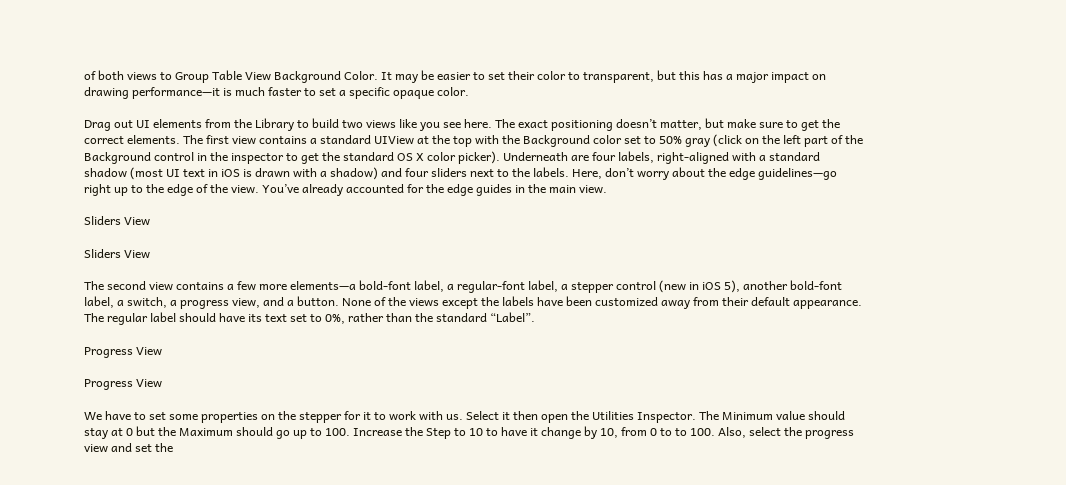of both views to Group Table View Background Color. It may be easier to set their color to transparent, but this has a major impact on drawing performance—it is much faster to set a specific opaque color.

Drag out UI elements from the Library to build two views like you see here. The exact positioning doesn’t matter, but make sure to get the correct elements. The first view contains a standard UIView at the top with the Background color set to 50% gray (click on the left part of the Background control in the inspector to get the standard OS X color picker). Underneath are four labels, right-aligned with a standard shadow (most UI text in iOS is drawn with a shadow) and four sliders next to the labels. Here, don’t worry about the edge guidelines—go right up to the edge of the view. You’ve already accounted for the edge guides in the main view.

Sliders View

Sliders View

The second view contains a few more elements—a bold-font label, a regular-font label, a stepper control (new in iOS 5), another bold-font label, a switch, a progress view, and a button. None of the views except the labels have been customized away from their default appearance. The regular label should have its text set to 0%, rather than the standard “Label”.

Progress View

Progress View

We have to set some properties on the stepper for it to work with us. Select it then open the Utilities Inspector. The Minimum value should stay at 0 but the Maximum should go up to 100. Increase the Step to 10 to have it change by 10, from 0 to to 100. Also, select the progress view and set the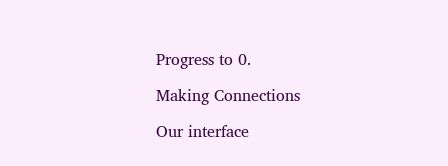Progress to 0.

Making Connections

Our interface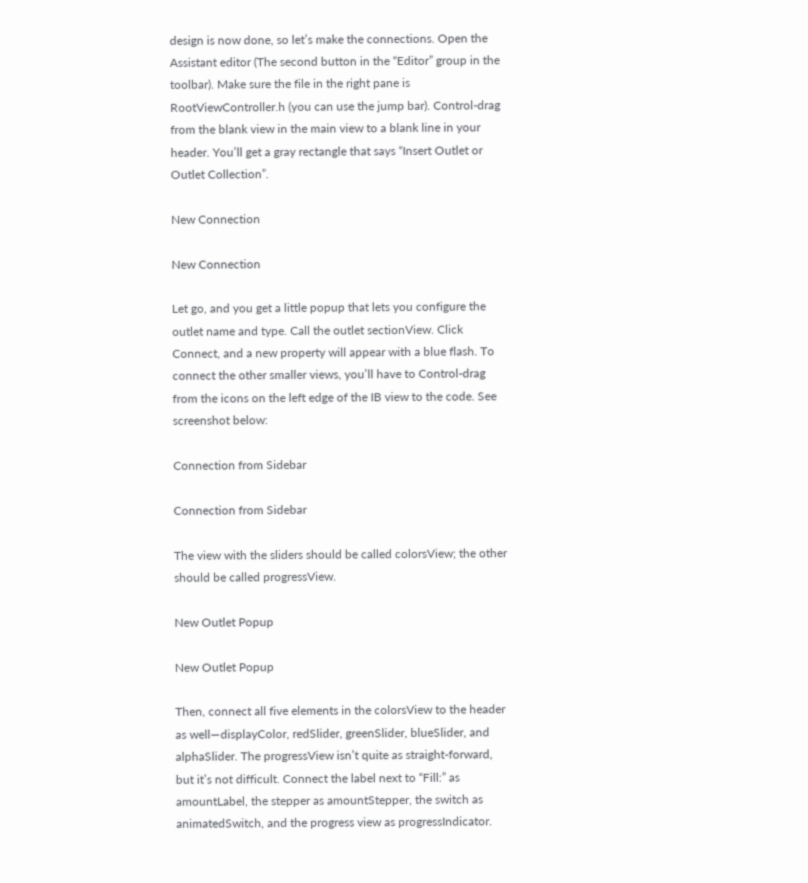design is now done, so let’s make the connections. Open the Assistant editor (The second button in the “Editor” group in the toolbar). Make sure the file in the right pane is RootViewController.h (you can use the jump bar). Control-drag from the blank view in the main view to a blank line in your header. You’ll get a gray rectangle that says “Insert Outlet or Outlet Collection”.

New Connection

New Connection

Let go, and you get a little popup that lets you configure the outlet name and type. Call the outlet sectionView. Click Connect, and a new property will appear with a blue flash. To connect the other smaller views, you’ll have to Control-drag from the icons on the left edge of the IB view to the code. See screenshot below:

Connection from Sidebar

Connection from Sidebar

The view with the sliders should be called colorsView; the other should be called progressView.

New Outlet Popup

New Outlet Popup

Then, connect all five elements in the colorsView to the header as well—displayColor, redSlider, greenSlider, blueSlider, and alphaSlider. The progressView isn’t quite as straight-forward, but it’s not difficult. Connect the label next to “Fill:” as amountLabel, the stepper as amountStepper, the switch as animatedSwitch, and the progress view as progressIndicator.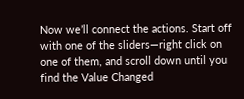Now we’ll connect the actions. Start off with one of the sliders—right click on one of them, and scroll down until you find the Value Changed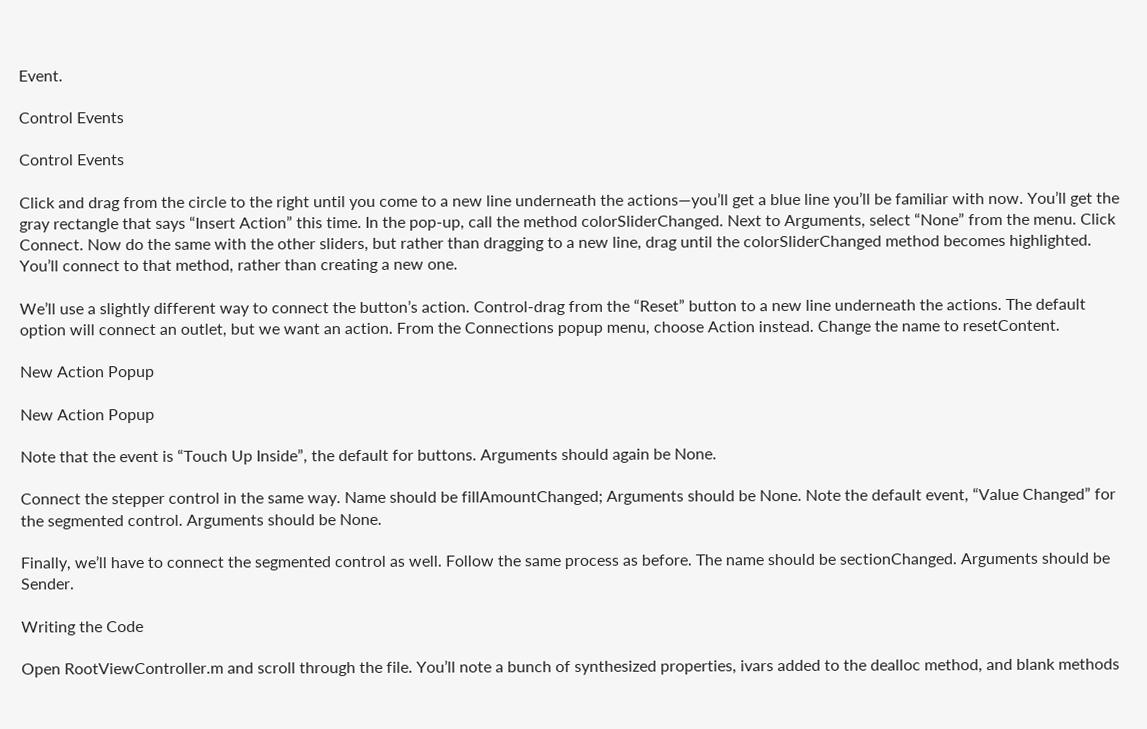Event.

Control Events

Control Events

Click and drag from the circle to the right until you come to a new line underneath the actions—you’ll get a blue line you’ll be familiar with now. You’ll get the gray rectangle that says “Insert Action” this time. In the pop-up, call the method colorSliderChanged. Next to Arguments, select “None” from the menu. Click Connect. Now do the same with the other sliders, but rather than dragging to a new line, drag until the colorSliderChanged method becomes highlighted. You’ll connect to that method, rather than creating a new one.

We’ll use a slightly different way to connect the button’s action. Control-drag from the “Reset” button to a new line underneath the actions. The default option will connect an outlet, but we want an action. From the Connections popup menu, choose Action instead. Change the name to resetContent.

New Action Popup

New Action Popup

Note that the event is “Touch Up Inside”, the default for buttons. Arguments should again be None.

Connect the stepper control in the same way. Name should be fillAmountChanged; Arguments should be None. Note the default event, “Value Changed” for the segmented control. Arguments should be None.

Finally, we’ll have to connect the segmented control as well. Follow the same process as before. The name should be sectionChanged. Arguments should be Sender.

Writing the Code

Open RootViewController.m and scroll through the file. You’ll note a bunch of synthesized properties, ivars added to the dealloc method, and blank methods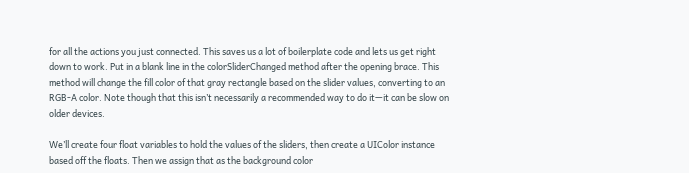for all the actions you just connected. This saves us a lot of boilerplate code and lets us get right down to work. Put in a blank line in the colorSliderChanged method after the opening brace. This method will change the fill color of that gray rectangle based on the slider values, converting to an RGB-A color. Note though that this isn’t necessarily a recommended way to do it—it can be slow on older devices.

We’ll create four float variables to hold the values of the sliders, then create a UIColor instance based off the floats. Then we assign that as the background color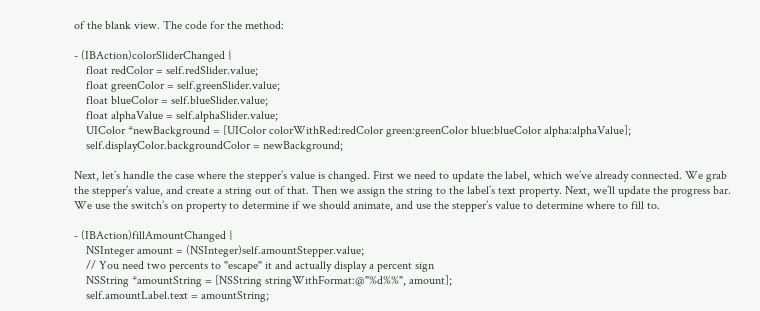of the blank view. The code for the method:

- (IBAction)colorSliderChanged {
    float redColor = self.redSlider.value;
    float greenColor = self.greenSlider.value;
    float blueColor = self.blueSlider.value;
    float alphaValue = self.alphaSlider.value;
    UIColor *newBackground = [UIColor colorWithRed:redColor green:greenColor blue:blueColor alpha:alphaValue];
    self.displayColor.backgroundColor = newBackground;

Next, let’s handle the case where the stepper’s value is changed. First we need to update the label, which we’ve already connected. We grab the stepper’s value, and create a string out of that. Then we assign the string to the label’s text property. Next, we’ll update the progress bar. We use the switch’s on property to determine if we should animate, and use the stepper’s value to determine where to fill to.

- (IBAction)fillAmountChanged {
    NSInteger amount = (NSInteger)self.amountStepper.value;
    // You need two percents to "escape" it and actually display a percent sign
    NSString *amountString = [NSString stringWithFormat:@"%d%%", amount];
    self.amountLabel.text = amountString;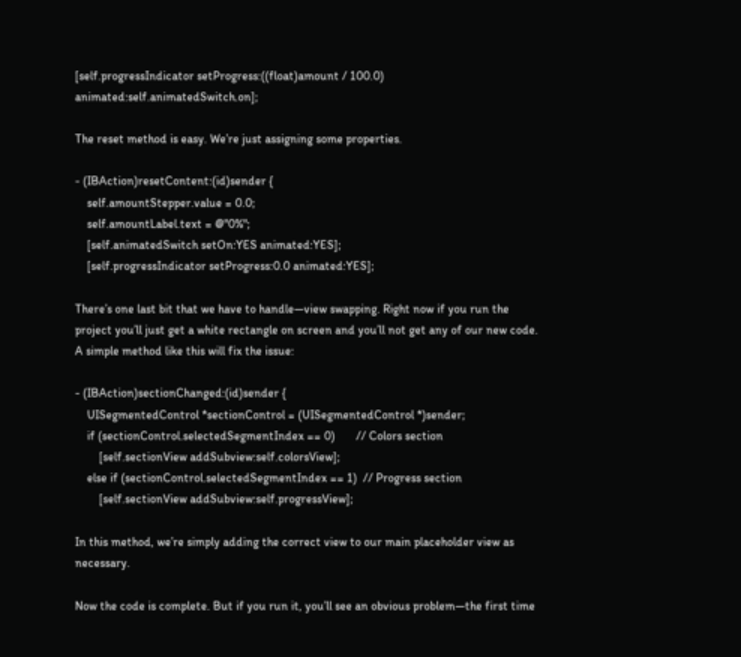[self.progressIndicator setProgress:((float)amount / 100.0) animated:self.animatedSwitch.on];

The reset method is easy. We’re just assigning some properties.

- (IBAction)resetContent:(id)sender {
    self.amountStepper.value = 0.0;
    self.amountLabel.text = @"0%";
    [self.animatedSwitch setOn:YES animated:YES];
    [self.progressIndicator setProgress:0.0 animated:YES];

There’s one last bit that we have to handle—view swapping. Right now if you run the project you’ll just get a white rectangle on screen and you’ll not get any of our new code. A simple method like this will fix the issue:

- (IBAction)sectionChanged:(id)sender {
    UISegmentedControl *sectionControl = (UISegmentedControl *)sender;
    if (sectionControl.selectedSegmentIndex == 0)       // Colors section
        [self.sectionView addSubview:self.colorsView];
    else if (sectionControl.selectedSegmentIndex == 1)  // Progress section
        [self.sectionView addSubview:self.progressView];

In this method, we’re simply adding the correct view to our main placeholder view as necessary.

Now the code is complete. But if you run it, you’ll see an obvious problem—the first time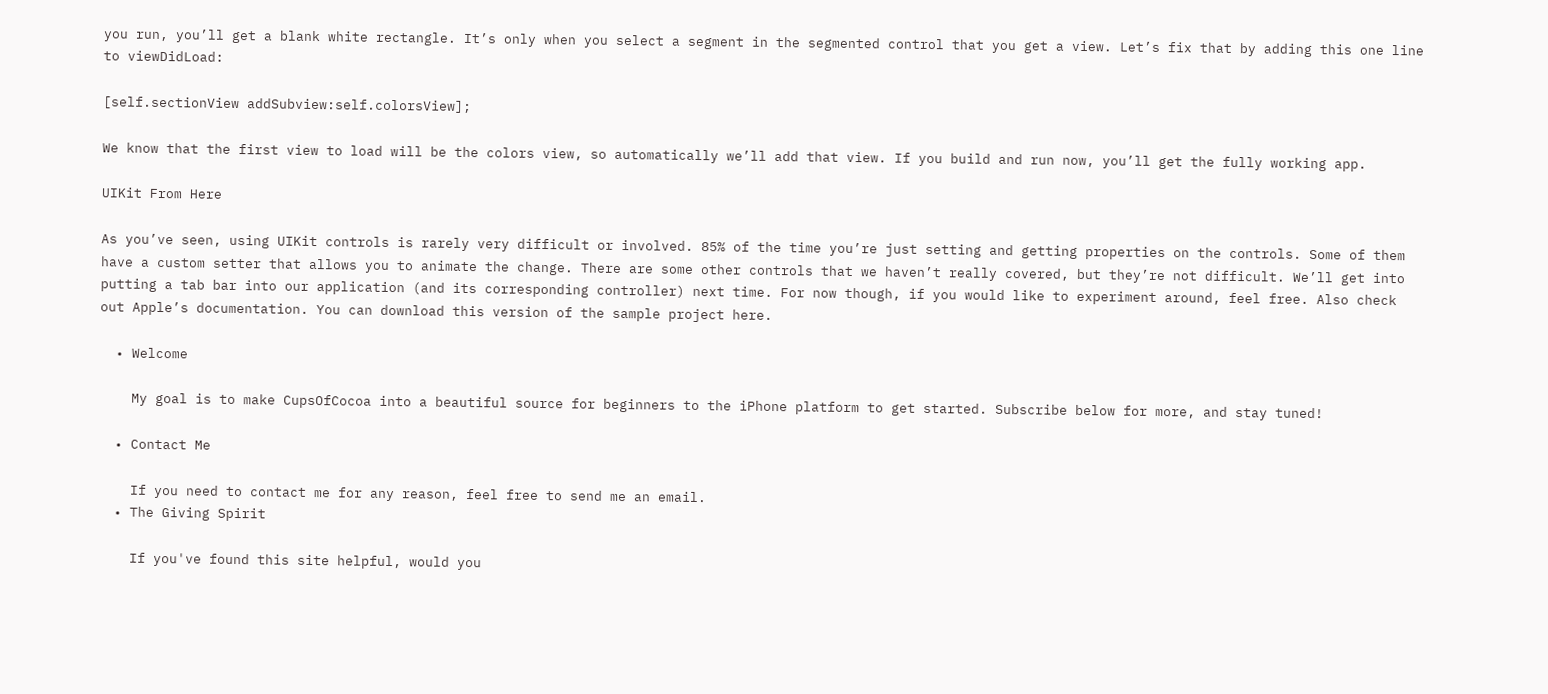you run, you’ll get a blank white rectangle. It’s only when you select a segment in the segmented control that you get a view. Let’s fix that by adding this one line to viewDidLoad:

[self.sectionView addSubview:self.colorsView];

We know that the first view to load will be the colors view, so automatically we’ll add that view. If you build and run now, you’ll get the fully working app.

UIKit From Here

As you’ve seen, using UIKit controls is rarely very difficult or involved. 85% of the time you’re just setting and getting properties on the controls. Some of them have a custom setter that allows you to animate the change. There are some other controls that we haven’t really covered, but they’re not difficult. We’ll get into putting a tab bar into our application (and its corresponding controller) next time. For now though, if you would like to experiment around, feel free. Also check out Apple’s documentation. You can download this version of the sample project here.

  • Welcome

    My goal is to make CupsOfCocoa into a beautiful source for beginners to the iPhone platform to get started. Subscribe below for more, and stay tuned!

  • Contact Me

    If you need to contact me for any reason, feel free to send me an email.
  • The Giving Spirit

    If you've found this site helpful, would you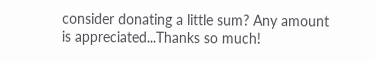consider donating a little sum? Any amount is appreciated...Thanks so much!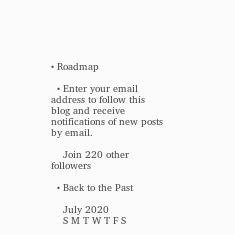• Roadmap

  • Enter your email address to follow this blog and receive notifications of new posts by email.

    Join 220 other followers

  • Back to the Past

    July 2020
    S M T W T F S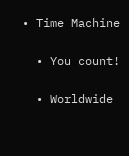• Time Machine

  • You count!

  • Worldwide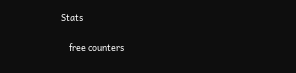Stats

    free counters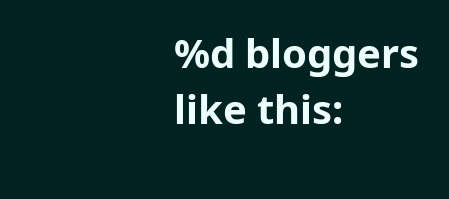%d bloggers like this: